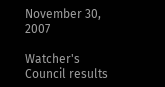November 30, 2007

Watcher's Council results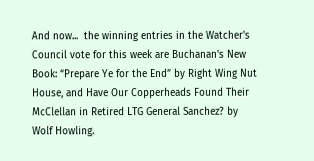And now...  the winning entries in the Watcher's Council vote for this week are Buchanan's New Book: “Prepare Ye for the End” by Right Wing Nut House, and Have Our Copperheads Found Their McClellan in Retired LTG General Sanchez? by Wolf Howling.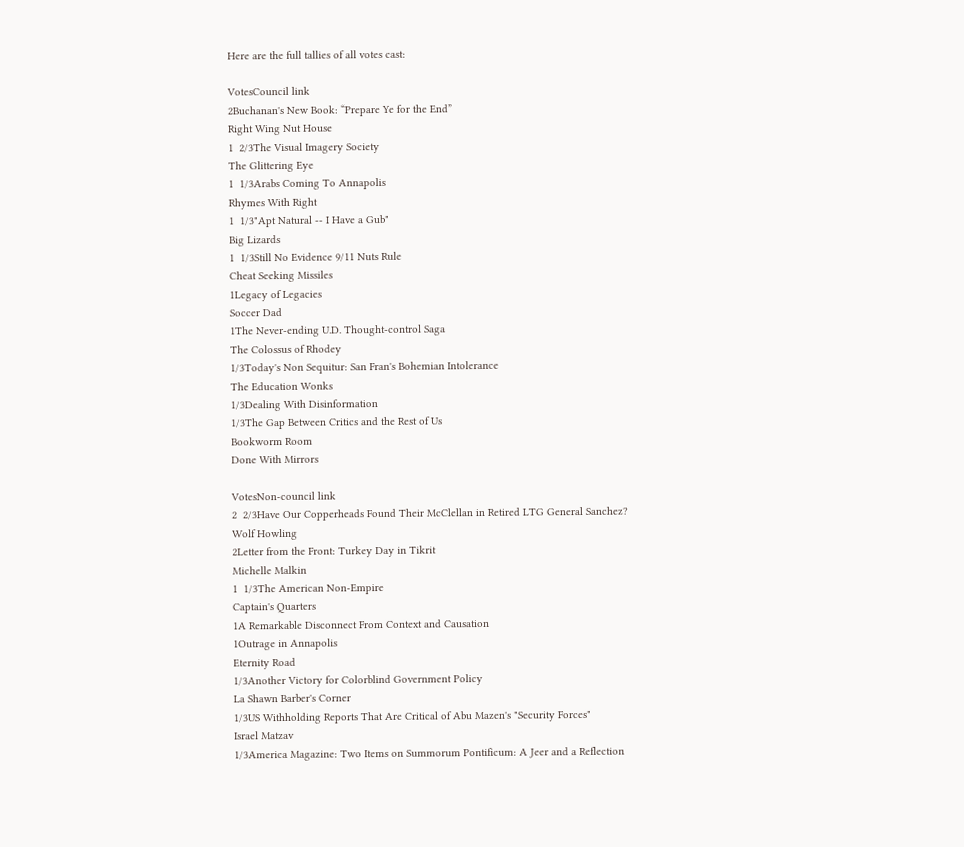Here are the full tallies of all votes cast:

VotesCouncil link
2Buchanan's New Book: “Prepare Ye for the End”
Right Wing Nut House
1  2/3The Visual Imagery Society
The Glittering Eye
1  1/3Arabs Coming To Annapolis
Rhymes With Right
1  1/3"Apt Natural -- I Have a Gub"
Big Lizards
1  1/3Still No Evidence 9/11 Nuts Rule
Cheat Seeking Missiles
1Legacy of Legacies
Soccer Dad
1The Never-ending U.D. Thought-control Saga
The Colossus of Rhodey
1/3Today's Non Sequitur: San Fran's Bohemian Intolerance
The Education Wonks
1/3Dealing With Disinformation
1/3The Gap Between Critics and the Rest of Us
Bookworm Room
Done With Mirrors

VotesNon-council link
2  2/3Have Our Copperheads Found Their McClellan in Retired LTG General Sanchez?
Wolf Howling
2Letter from the Front: Turkey Day in Tikrit
Michelle Malkin
1  1/3The American Non-Empire
Captain's Quarters
1A Remarkable Disconnect From Context and Causation
1Outrage in Annapolis
Eternity Road
1/3Another Victory for Colorblind Government Policy
La Shawn Barber's Corner
1/3US Withholding Reports That Are Critical of Abu Mazen's "Security Forces"
Israel Matzav
1/3America Magazine: Two Items on Summorum Pontificum: A Jeer and a Reflection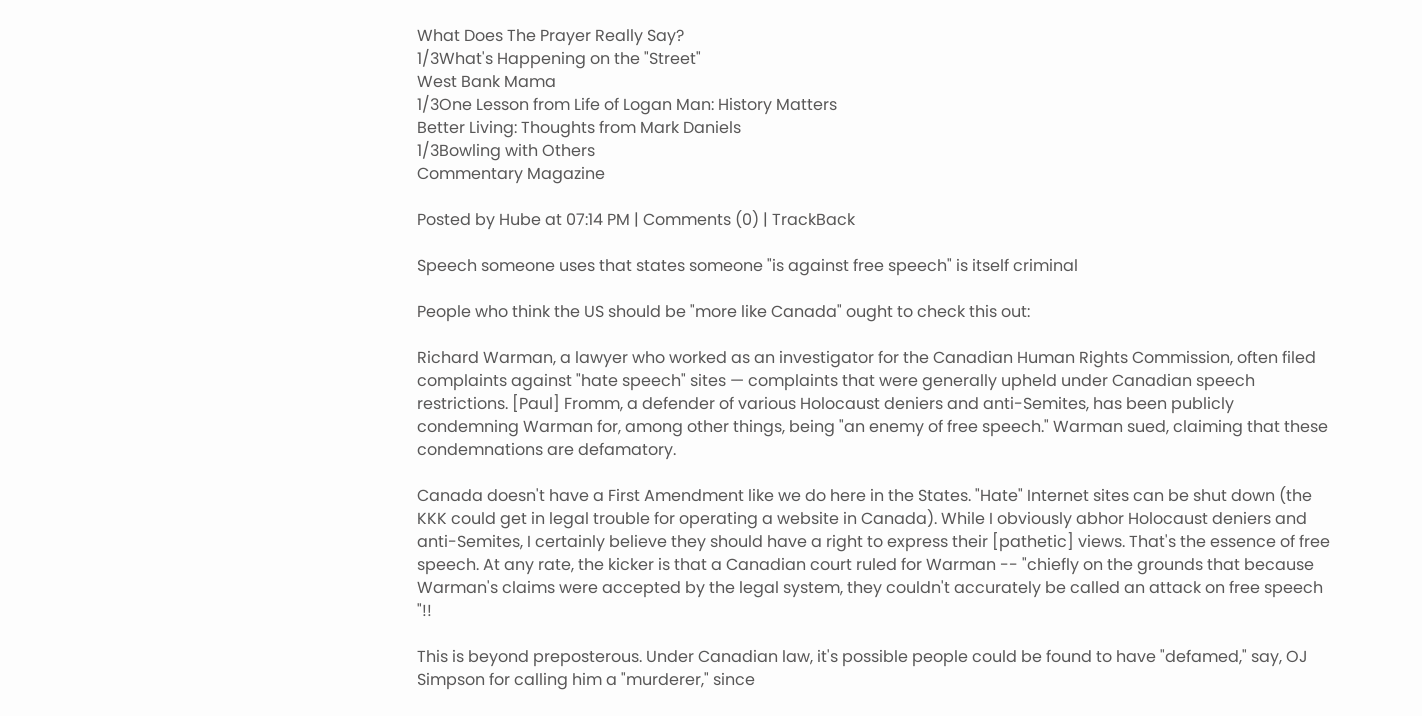What Does The Prayer Really Say?
1/3What's Happening on the "Street"
West Bank Mama
1/3One Lesson from Life of Logan Man: History Matters
Better Living: Thoughts from Mark Daniels
1/3Bowling with Others
Commentary Magazine

Posted by Hube at 07:14 PM | Comments (0) | TrackBack

Speech someone uses that states someone "is against free speech" is itself criminal

People who think the US should be "more like Canada" ought to check this out:

Richard Warman, a lawyer who worked as an investigator for the Canadian Human Rights Commission, often filed complaints against "hate speech" sites — complaints that were generally upheld under Canadian speech restrictions. [Paul] Fromm, a defender of various Holocaust deniers and anti-Semites, has been publicly condemning Warman for, among other things, being "an enemy of free speech." Warman sued, claiming that these condemnations are defamatory.

Canada doesn't have a First Amendment like we do here in the States. "Hate" Internet sites can be shut down (the KKK could get in legal trouble for operating a website in Canada). While I obviously abhor Holocaust deniers and anti-Semites, I certainly believe they should have a right to express their [pathetic] views. That's the essence of free speech. At any rate, the kicker is that a Canadian court ruled for Warman -- "chiefly on the grounds that because Warman's claims were accepted by the legal system, they couldn't accurately be called an attack on free speech "!!

This is beyond preposterous. Under Canadian law, it's possible people could be found to have "defamed," say, OJ Simpson for calling him a "murderer," since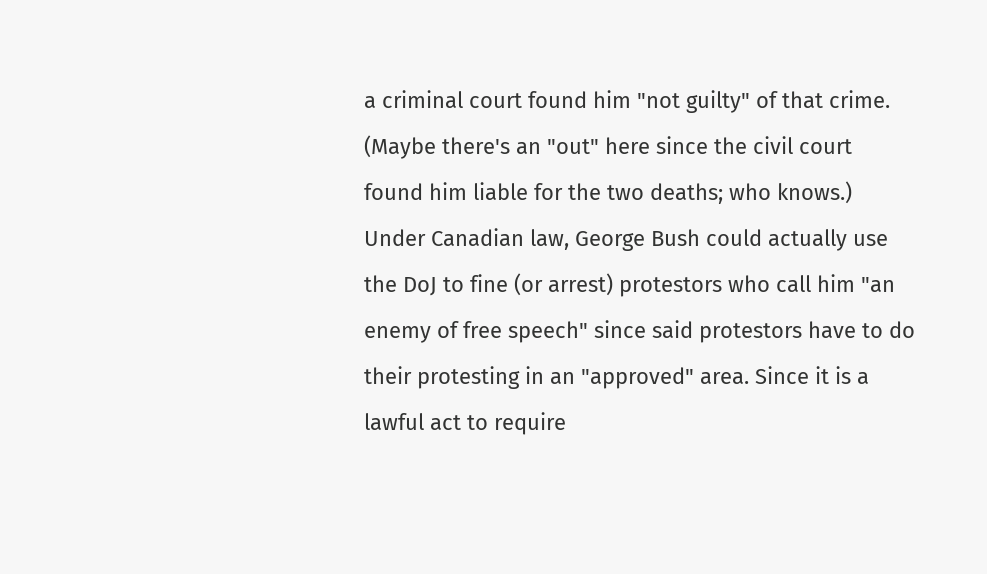a criminal court found him "not guilty" of that crime. (Maybe there's an "out" here since the civil court found him liable for the two deaths; who knows.) Under Canadian law, George Bush could actually use the DoJ to fine (or arrest) protestors who call him "an enemy of free speech" since said protestors have to do their protesting in an "approved" area. Since it is a lawful act to require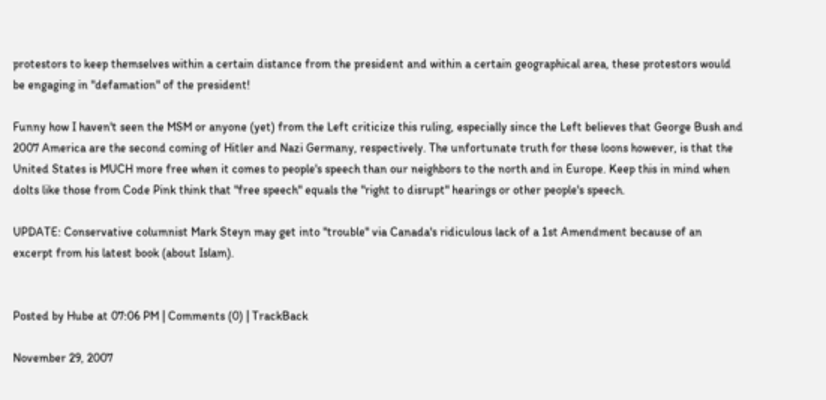protestors to keep themselves within a certain distance from the president and within a certain geographical area, these protestors would be engaging in "defamation" of the president!

Funny how I haven't seen the MSM or anyone (yet) from the Left criticize this ruling, especially since the Left believes that George Bush and 2007 America are the second coming of Hitler and Nazi Germany, respectively. The unfortunate truth for these loons however, is that the United States is MUCH more free when it comes to people's speech than our neighbors to the north and in Europe. Keep this in mind when dolts like those from Code Pink think that "free speech" equals the "right to disrupt" hearings or other people's speech.

UPDATE: Conservative columnist Mark Steyn may get into "trouble" via Canada's ridiculous lack of a 1st Amendment because of an excerpt from his latest book (about Islam).


Posted by Hube at 07:06 PM | Comments (0) | TrackBack

November 29, 2007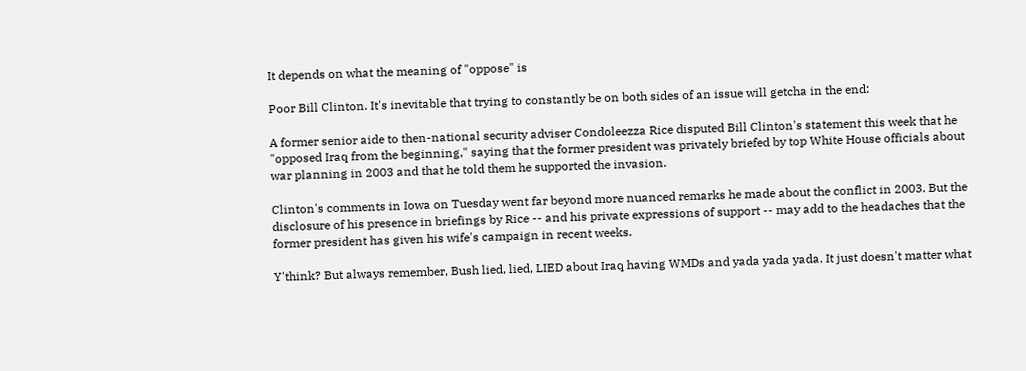It depends on what the meaning of "oppose" is

Poor Bill Clinton. It's inevitable that trying to constantly be on both sides of an issue will getcha in the end:

A former senior aide to then-national security adviser Condoleezza Rice disputed Bill Clinton's statement this week that he "opposed Iraq from the beginning," saying that the former president was privately briefed by top White House officials about war planning in 2003 and that he told them he supported the invasion.

Clinton's comments in Iowa on Tuesday went far beyond more nuanced remarks he made about the conflict in 2003. But the disclosure of his presence in briefings by Rice -- and his private expressions of support -- may add to the headaches that the former president has given his wife's campaign in recent weeks.

Y'think? But always remember, Bush lied, lied, LIED about Iraq having WMDs and yada yada yada. It just doesn't matter what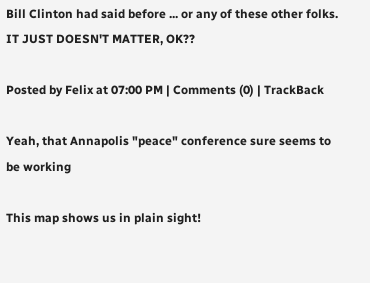Bill Clinton had said before ... or any of these other folks. IT JUST DOESN'T MATTER, OK??

Posted by Felix at 07:00 PM | Comments (0) | TrackBack

Yeah, that Annapolis "peace" conference sure seems to be working

This map shows us in plain sight!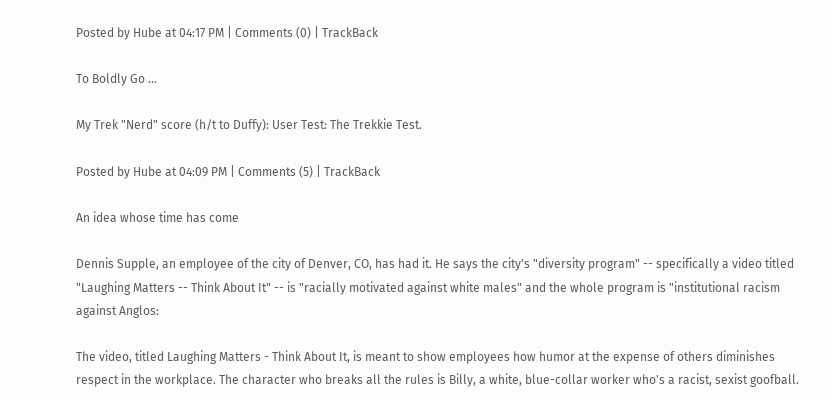Posted by Hube at 04:17 PM | Comments (0) | TrackBack

To Boldly Go ...

My Trek "Nerd" score (h/t to Duffy): User Test: The Trekkie Test.

Posted by Hube at 04:09 PM | Comments (5) | TrackBack

An idea whose time has come

Dennis Supple, an employee of the city of Denver, CO, has had it. He says the city's "diversity program" -- specifically a video titled "Laughing Matters -- Think About It" -- is "racially motivated against white males" and the whole program is "institutional racism against Anglos:

The video, titled Laughing Matters - Think About It, is meant to show employees how humor at the expense of others diminishes respect in the workplace. The character who breaks all the rules is Billy, a white, blue-collar worker who's a racist, sexist goofball.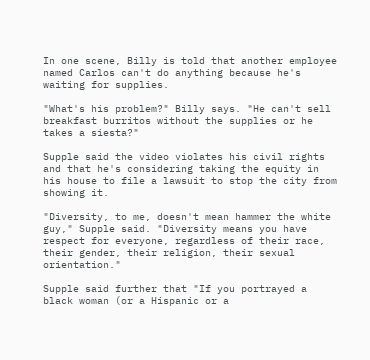In one scene, Billy is told that another employee named Carlos can't do anything because he's waiting for supplies.

"What's his problem?" Billy says. "He can't sell breakfast burritos without the supplies or he takes a siesta?"

Supple said the video violates his civil rights and that he's considering taking the equity in his house to file a lawsuit to stop the city from showing it.

"Diversity, to me, doesn't mean hammer the white guy," Supple said. "Diversity means you have respect for everyone, regardless of their race, their gender, their religion, their sexual orientation."

Supple said further that "If you portrayed a black woman (or a Hispanic or a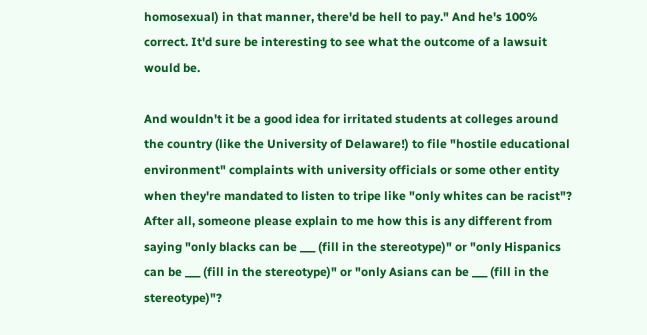homosexual) in that manner, there'd be hell to pay." And he's 100% correct. It'd sure be interesting to see what the outcome of a lawsuit would be.

And wouldn't it be a good idea for irritated students at colleges around the country (like the University of Delaware!) to file "hostile educational environment" complaints with university officials or some other entity when they're mandated to listen to tripe like "only whites can be racist"? After all, someone please explain to me how this is any different from saying "only blacks can be ___ (fill in the stereotype)" or "only Hispanics can be ___ (fill in the stereotype)" or "only Asians can be ___ (fill in the stereotype)"?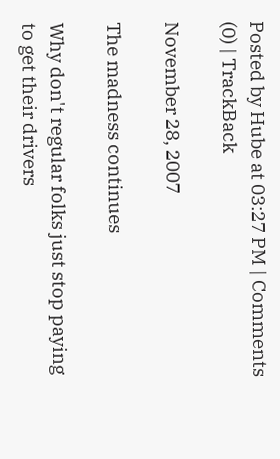Posted by Hube at 03:27 PM | Comments (0) | TrackBack

November 28, 2007

The madness continues

Why don't regular folks just stop paying to get their drivers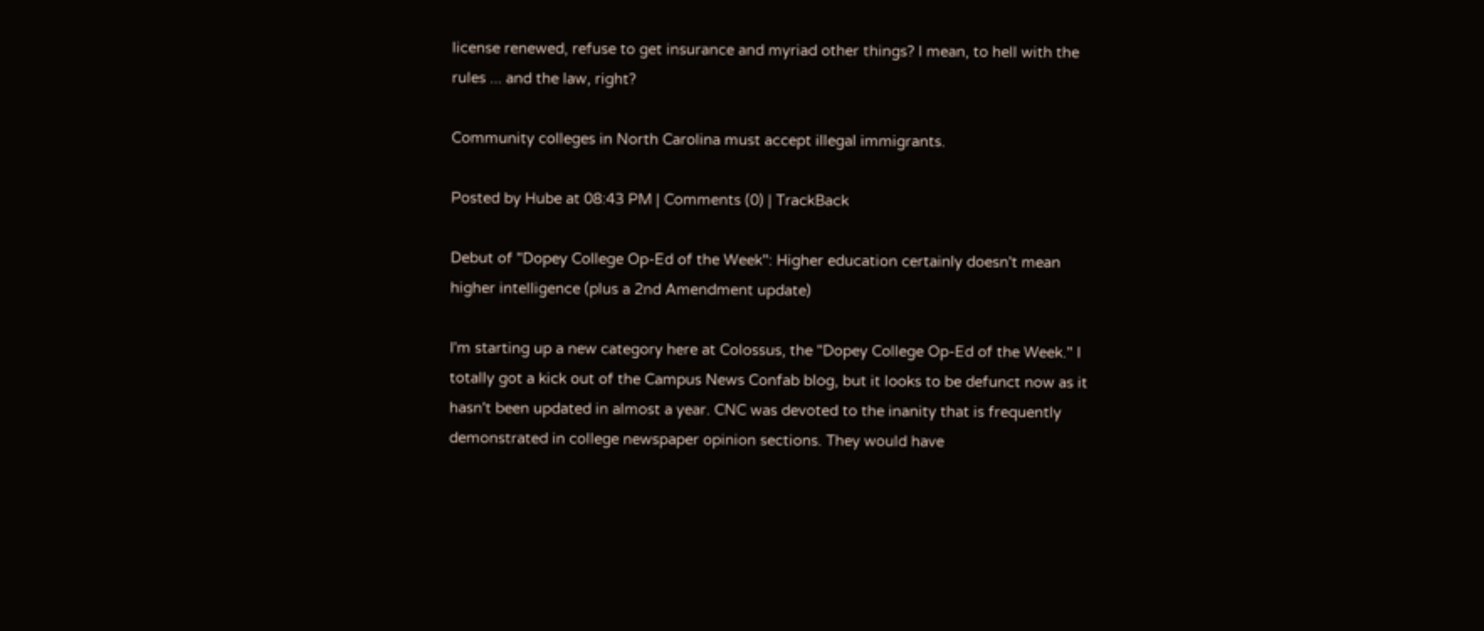license renewed, refuse to get insurance and myriad other things? I mean, to hell with the rules ... and the law, right?

Community colleges in North Carolina must accept illegal immigrants.

Posted by Hube at 08:43 PM | Comments (0) | TrackBack

Debut of "Dopey College Op-Ed of the Week": Higher education certainly doesn't mean higher intelligence (plus a 2nd Amendment update)

I'm starting up a new category here at Colossus, the "Dopey College Op-Ed of the Week." I totally got a kick out of the Campus News Confab blog, but it looks to be defunct now as it hasn't been updated in almost a year. CNC was devoted to the inanity that is frequently demonstrated in college newspaper opinion sections. They would have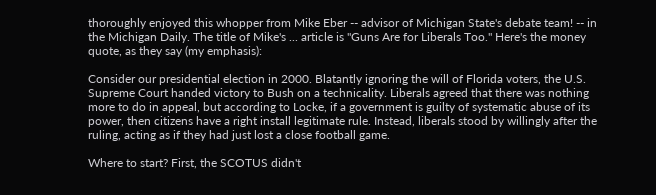thoroughly enjoyed this whopper from Mike Eber -- advisor of Michigan State's debate team! -- in the Michigan Daily. The title of Mike's ... article is "Guns Are for Liberals Too." Here's the money quote, as they say (my emphasis):

Consider our presidential election in 2000. Blatantly ignoring the will of Florida voters, the U.S. Supreme Court handed victory to Bush on a technicality. Liberals agreed that there was nothing more to do in appeal, but according to Locke, if a government is guilty of systematic abuse of its power, then citizens have a right install legitimate rule. Instead, liberals stood by willingly after the ruling, acting as if they had just lost a close football game.

Where to start? First, the SCOTUS didn't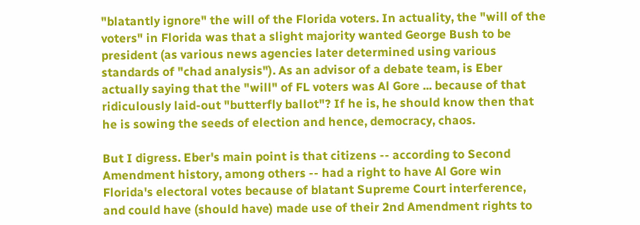"blatantly ignore" the will of the Florida voters. In actuality, the "will of the voters" in Florida was that a slight majority wanted George Bush to be president (as various news agencies later determined using various standards of "chad analysis"). As an advisor of a debate team, is Eber actually saying that the "will" of FL voters was Al Gore ... because of that ridiculously laid-out "butterfly ballot"? If he is, he should know then that he is sowing the seeds of election and hence, democracy, chaos.

But I digress. Eber's main point is that citizens -- according to Second Amendment history, among others -- had a right to have Al Gore win Florida's electoral votes because of blatant Supreme Court interference, and could have (should have) made use of their 2nd Amendment rights to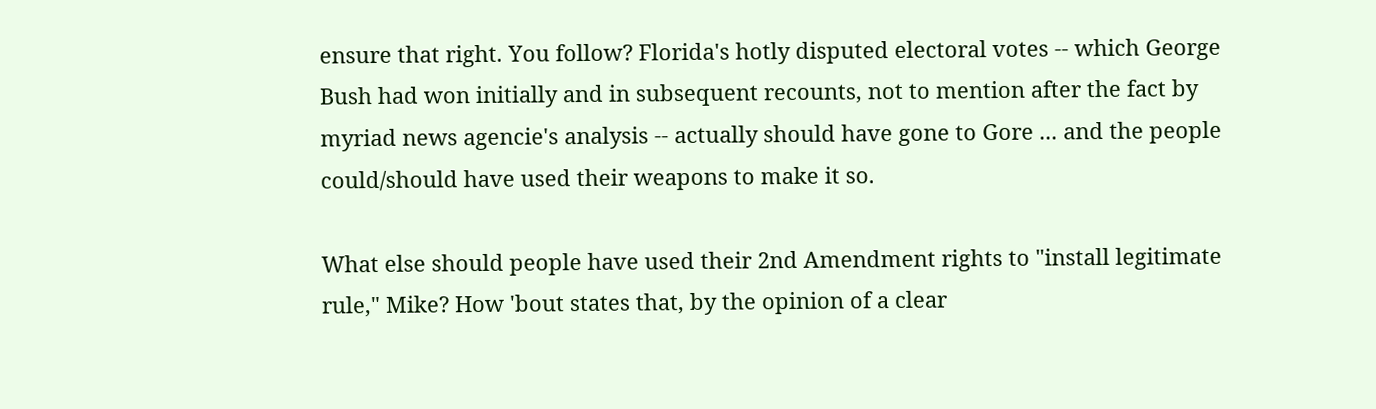ensure that right. You follow? Florida's hotly disputed electoral votes -- which George Bush had won initially and in subsequent recounts, not to mention after the fact by myriad news agencie's analysis -- actually should have gone to Gore ... and the people could/should have used their weapons to make it so.

What else should people have used their 2nd Amendment rights to "install legitimate rule," Mike? How 'bout states that, by the opinion of a clear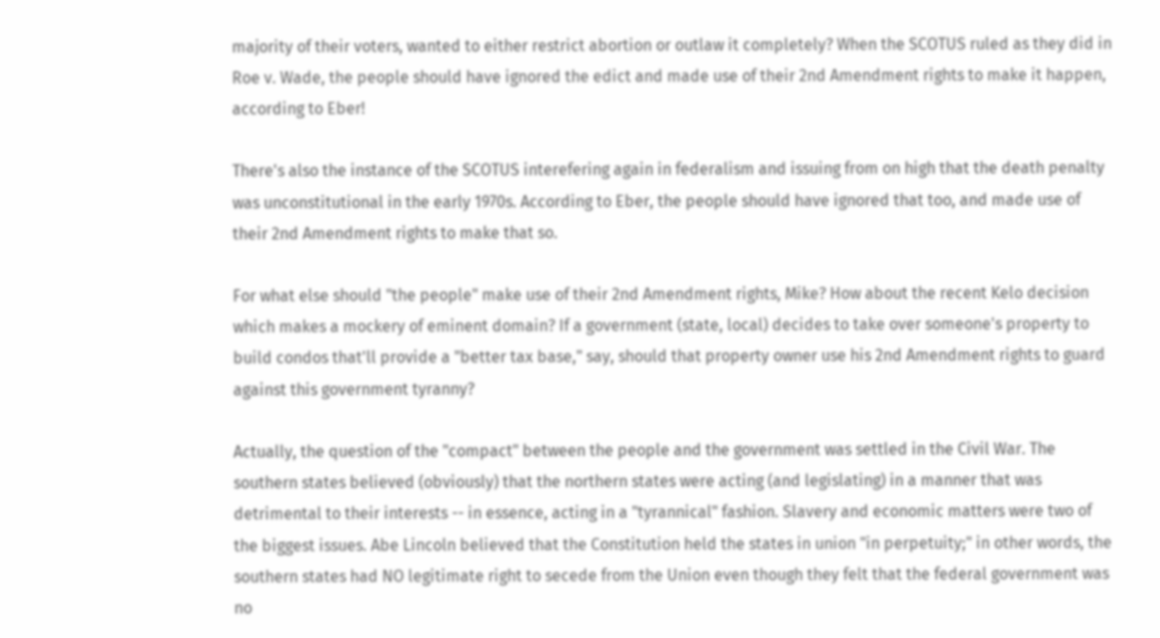majority of their voters, wanted to either restrict abortion or outlaw it completely? When the SCOTUS ruled as they did in Roe v. Wade, the people should have ignored the edict and made use of their 2nd Amendment rights to make it happen, according to Eber!

There's also the instance of the SCOTUS interefering again in federalism and issuing from on high that the death penalty was unconstitutional in the early 1970s. According to Eber, the people should have ignored that too, and made use of their 2nd Amendment rights to make that so.

For what else should "the people" make use of their 2nd Amendment rights, Mike? How about the recent Kelo decision which makes a mockery of eminent domain? If a government (state, local) decides to take over someone's property to build condos that'll provide a "better tax base," say, should that property owner use his 2nd Amendment rights to guard against this government tyranny?

Actually, the question of the "compact" between the people and the government was settled in the Civil War. The southern states believed (obviously) that the northern states were acting (and legislating) in a manner that was detrimental to their interests -- in essence, acting in a "tyrannical" fashion. Slavery and economic matters were two of the biggest issues. Abe Lincoln believed that the Constitution held the states in union "in perpetuity;" in other words, the southern states had NO legitimate right to secede from the Union even though they felt that the federal government was no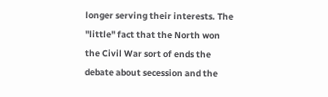longer serving their interests. The "little" fact that the North won the Civil War sort of ends the debate about secession and the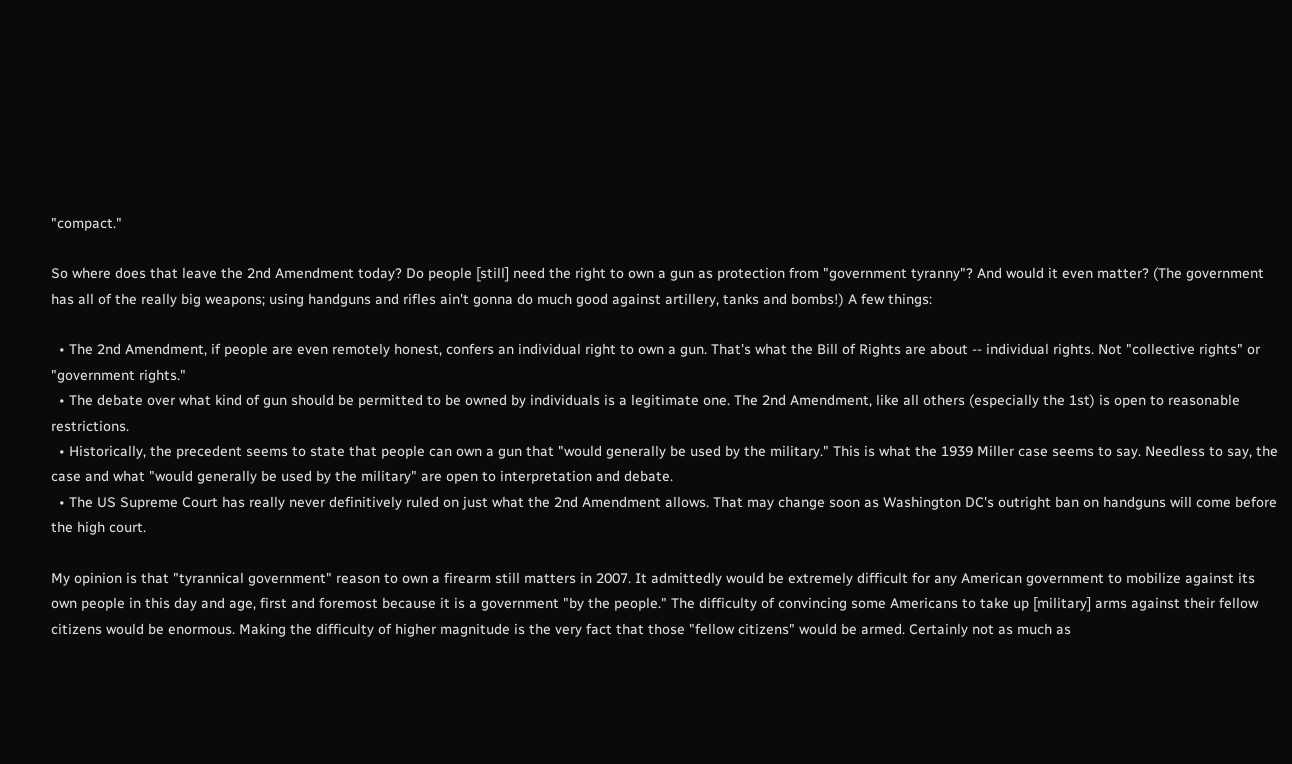"compact."

So where does that leave the 2nd Amendment today? Do people [still] need the right to own a gun as protection from "government tyranny"? And would it even matter? (The government has all of the really big weapons; using handguns and rifles ain't gonna do much good against artillery, tanks and bombs!) A few things:

  • The 2nd Amendment, if people are even remotely honest, confers an individual right to own a gun. That's what the Bill of Rights are about -- individual rights. Not "collective rights" or "government rights."
  • The debate over what kind of gun should be permitted to be owned by individuals is a legitimate one. The 2nd Amendment, like all others (especially the 1st) is open to reasonable restrictions.
  • Historically, the precedent seems to state that people can own a gun that "would generally be used by the military." This is what the 1939 Miller case seems to say. Needless to say, the case and what "would generally be used by the military" are open to interpretation and debate.
  • The US Supreme Court has really never definitively ruled on just what the 2nd Amendment allows. That may change soon as Washington DC's outright ban on handguns will come before the high court.

My opinion is that "tyrannical government" reason to own a firearm still matters in 2007. It admittedly would be extremely difficult for any American government to mobilize against its own people in this day and age, first and foremost because it is a government "by the people." The difficulty of convincing some Americans to take up [military] arms against their fellow citizens would be enormous. Making the difficulty of higher magnitude is the very fact that those "fellow citizens" would be armed. Certainly not as much as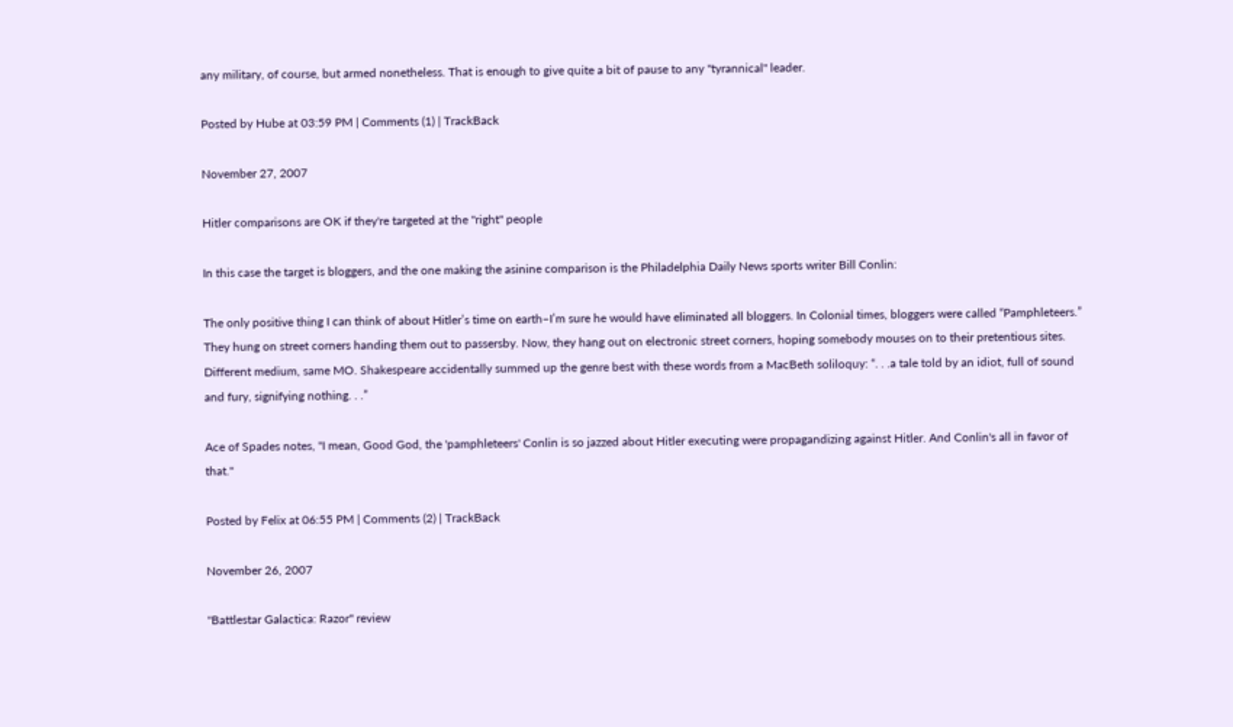any military, of course, but armed nonetheless. That is enough to give quite a bit of pause to any "tyrannical" leader.

Posted by Hube at 03:59 PM | Comments (1) | TrackBack

November 27, 2007

Hitler comparisons are OK if they're targeted at the "right" people

In this case the target is bloggers, and the one making the asinine comparison is the Philadelphia Daily News sports writer Bill Conlin:

The only positive thing I can think of about Hitler’s time on earth–I’m sure he would have eliminated all bloggers. In Colonial times, bloggers were called “Pamphleteers.” They hung on street corners handing them out to passersby. Now, they hang out on electronic street corners, hoping somebody mouses on to their pretentious sites. Different medium, same MO. Shakespeare accidentally summed up the genre best with these words from a MacBeth soliloquy: “. . .a tale told by an idiot, full of sound and fury, signifying nothing. . .”

Ace of Spades notes, "I mean, Good God, the 'pamphleteers' Conlin is so jazzed about Hitler executing were propagandizing against Hitler. And Conlin's all in favor of that."

Posted by Felix at 06:55 PM | Comments (2) | TrackBack

November 26, 2007

"Battlestar Galactica: Razor" review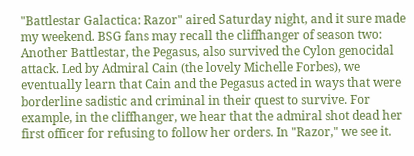"Battlestar Galactica: Razor" aired Saturday night, and it sure made my weekend. BSG fans may recall the cliffhanger of season two: Another Battlestar, the Pegasus, also survived the Cylon genocidal attack. Led by Admiral Cain (the lovely Michelle Forbes), we eventually learn that Cain and the Pegasus acted in ways that were borderline sadistic and criminal in their quest to survive. For example, in the cliffhanger, we hear that the admiral shot dead her first officer for refusing to follow her orders. In "Razor," we see it.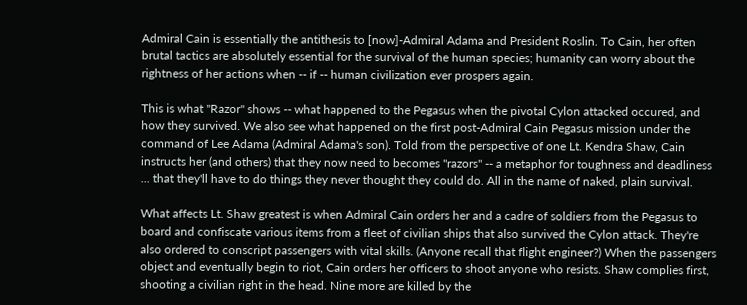Admiral Cain is essentially the antithesis to [now]-Admiral Adama and President Roslin. To Cain, her often brutal tactics are absolutely essential for the survival of the human species; humanity can worry about the rightness of her actions when -- if -- human civilization ever prospers again.

This is what "Razor" shows -- what happened to the Pegasus when the pivotal Cylon attacked occured, and how they survived. We also see what happened on the first post-Admiral Cain Pegasus mission under the command of Lee Adama (Admiral Adama's son). Told from the perspective of one Lt. Kendra Shaw, Cain instructs her (and others) that they now need to becomes "razors" -- a metaphor for toughness and deadliness ... that they'll have to do things they never thought they could do. All in the name of naked, plain survival.

What affects Lt. Shaw greatest is when Admiral Cain orders her and a cadre of soldiers from the Pegasus to board and confiscate various items from a fleet of civilian ships that also survived the Cylon attack. They're also ordered to conscript passengers with vital skills. (Anyone recall that flight engineer?) When the passengers object and eventually begin to riot, Cain orders her officers to shoot anyone who resists. Shaw complies first, shooting a civilian right in the head. Nine more are killed by the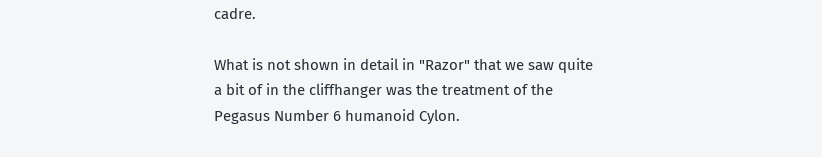cadre.

What is not shown in detail in "Razor" that we saw quite a bit of in the cliffhanger was the treatment of the Pegasus Number 6 humanoid Cylon.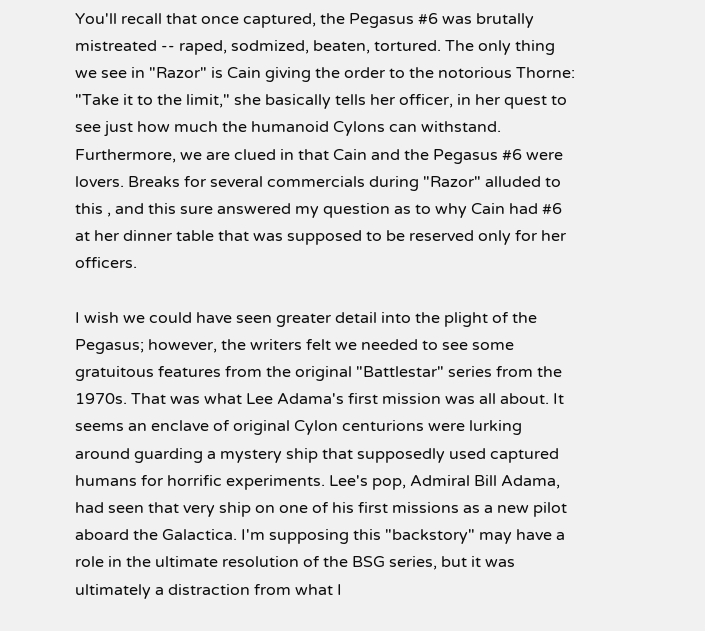You'll recall that once captured, the Pegasus #6 was brutally mistreated -- raped, sodmized, beaten, tortured. The only thing we see in "Razor" is Cain giving the order to the notorious Thorne: "Take it to the limit," she basically tells her officer, in her quest to see just how much the humanoid Cylons can withstand. Furthermore, we are clued in that Cain and the Pegasus #6 were lovers. Breaks for several commercials during "Razor" alluded to this , and this sure answered my question as to why Cain had #6 at her dinner table that was supposed to be reserved only for her officers.

I wish we could have seen greater detail into the plight of the Pegasus; however, the writers felt we needed to see some gratuitous features from the original "Battlestar" series from the 1970s. That was what Lee Adama's first mission was all about. It seems an enclave of original Cylon centurions were lurking around guarding a mystery ship that supposedly used captured humans for horrific experiments. Lee's pop, Admiral Bill Adama, had seen that very ship on one of his first missions as a new pilot aboard the Galactica. I'm supposing this "backstory" may have a role in the ultimate resolution of the BSG series, but it was ultimately a distraction from what I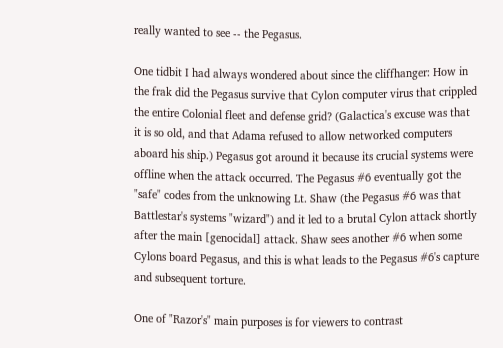really wanted to see -- the Pegasus.

One tidbit I had always wondered about since the cliffhanger: How in the frak did the Pegasus survive that Cylon computer virus that crippled the entire Colonial fleet and defense grid? (Galactica's excuse was that it is so old, and that Adama refused to allow networked computers aboard his ship.) Pegasus got around it because its crucial systems were offline when the attack occurred. The Pegasus #6 eventually got the "safe" codes from the unknowing Lt. Shaw (the Pegasus #6 was that Battlestar's systems "wizard") and it led to a brutal Cylon attack shortly after the main [genocidal] attack. Shaw sees another #6 when some Cylons board Pegasus, and this is what leads to the Pegasus #6's capture and subsequent torture.

One of "Razor's" main purposes is for viewers to contrast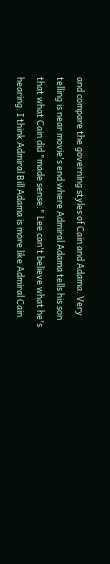and compare the governing styles of Cain and Adama. Very telling is near movie's end where Admiral Adama tells his son that what Cain did "made sense." Lee can't believe what he's hearing. I think Admiral Bill Adama is more like Admiral Cain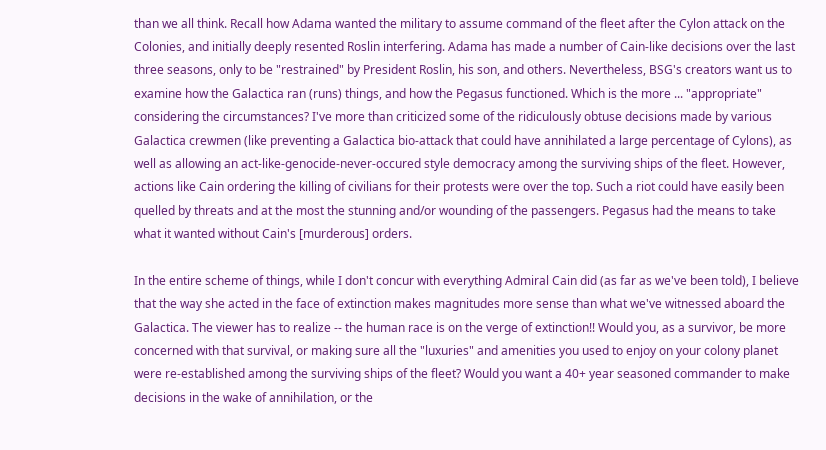than we all think. Recall how Adama wanted the military to assume command of the fleet after the Cylon attack on the Colonies, and initially deeply resented Roslin interfering. Adama has made a number of Cain-like decisions over the last three seasons, only to be "restrained" by President Roslin, his son, and others. Nevertheless, BSG's creators want us to examine how the Galactica ran (runs) things, and how the Pegasus functioned. Which is the more ... "appropriate" considering the circumstances? I've more than criticized some of the ridiculously obtuse decisions made by various Galactica crewmen (like preventing a Galactica bio-attack that could have annihilated a large percentage of Cylons), as well as allowing an act-like-genocide-never-occured style democracy among the surviving ships of the fleet. However, actions like Cain ordering the killing of civilians for their protests were over the top. Such a riot could have easily been quelled by threats and at the most the stunning and/or wounding of the passengers. Pegasus had the means to take what it wanted without Cain's [murderous] orders.

In the entire scheme of things, while I don't concur with everything Admiral Cain did (as far as we've been told), I believe that the way she acted in the face of extinction makes magnitudes more sense than what we've witnessed aboard the Galactica. The viewer has to realize -- the human race is on the verge of extinction!! Would you, as a survivor, be more concerned with that survival, or making sure all the "luxuries" and amenities you used to enjoy on your colony planet were re-established among the surviving ships of the fleet? Would you want a 40+ year seasoned commander to make decisions in the wake of annihilation, or the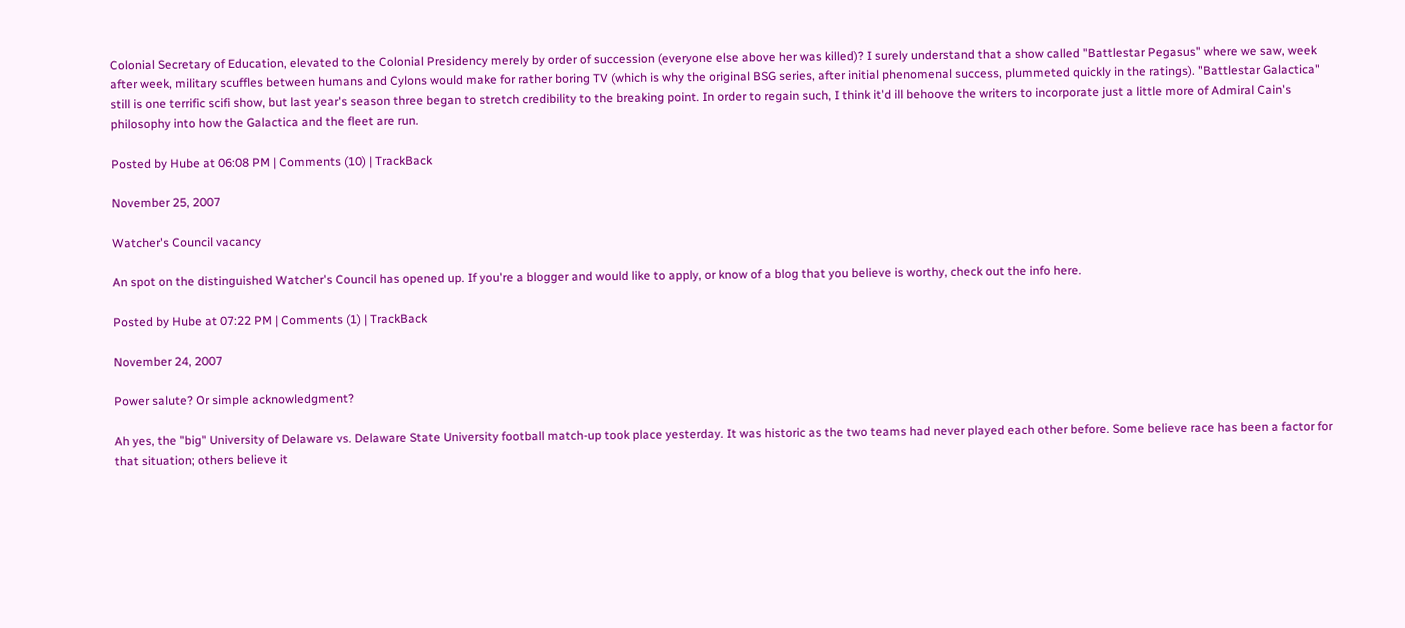Colonial Secretary of Education, elevated to the Colonial Presidency merely by order of succession (everyone else above her was killed)? I surely understand that a show called "Battlestar Pegasus" where we saw, week after week, military scuffles between humans and Cylons would make for rather boring TV (which is why the original BSG series, after initial phenomenal success, plummeted quickly in the ratings). "Battlestar Galactica" still is one terrific scifi show, but last year's season three began to stretch credibility to the breaking point. In order to regain such, I think it'd ill behoove the writers to incorporate just a little more of Admiral Cain's philosophy into how the Galactica and the fleet are run.

Posted by Hube at 06:08 PM | Comments (10) | TrackBack

November 25, 2007

Watcher's Council vacancy

An spot on the distinguished Watcher's Council has opened up. If you're a blogger and would like to apply, or know of a blog that you believe is worthy, check out the info here.

Posted by Hube at 07:22 PM | Comments (1) | TrackBack

November 24, 2007

Power salute? Or simple acknowledgment?

Ah yes, the "big" University of Delaware vs. Delaware State University football match-up took place yesterday. It was historic as the two teams had never played each other before. Some believe race has been a factor for that situation; others believe it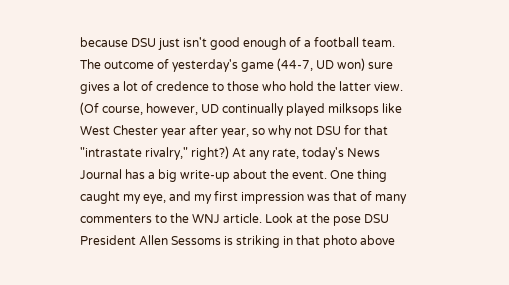because DSU just isn't good enough of a football team. The outcome of yesterday's game (44-7, UD won) sure gives a lot of credence to those who hold the latter view. (Of course, however, UD continually played milksops like West Chester year after year, so why not DSU for that "intrastate rivalry," right?) At any rate, today's News Journal has a big write-up about the event. One thing caught my eye, and my first impression was that of many commenters to the WNJ article. Look at the pose DSU President Allen Sessoms is striking in that photo above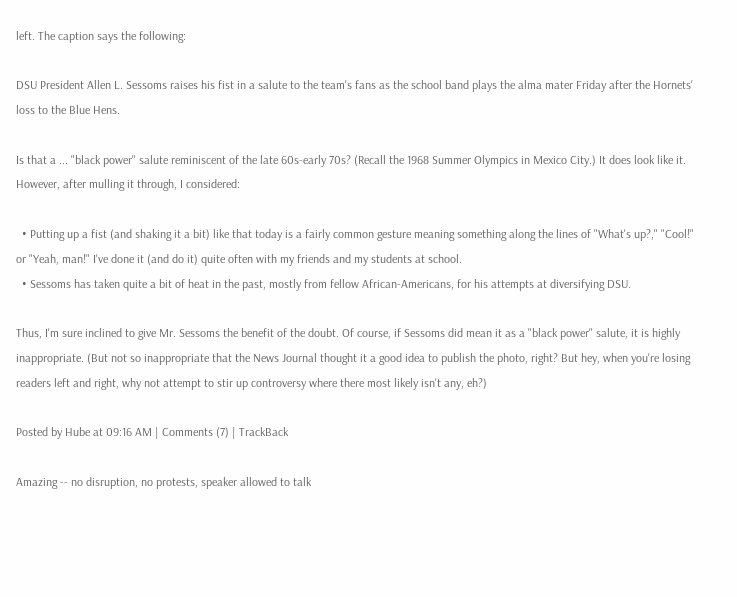left. The caption says the following:

DSU President Allen L. Sessoms raises his fist in a salute to the team's fans as the school band plays the alma mater Friday after the Hornets' loss to the Blue Hens.

Is that a ... "black power" salute reminiscent of the late 60s-early 70s? (Recall the 1968 Summer Olympics in Mexico City.) It does look like it. However, after mulling it through, I considered:

  • Putting up a fist (and shaking it a bit) like that today is a fairly common gesture meaning something along the lines of "What's up?," "Cool!" or "Yeah, man!" I've done it (and do it) quite often with my friends and my students at school.
  • Sessoms has taken quite a bit of heat in the past, mostly from fellow African-Americans, for his attempts at diversifying DSU.

Thus, I'm sure inclined to give Mr. Sessoms the benefit of the doubt. Of course, if Sessoms did mean it as a "black power" salute, it is highly inappropriate. (But not so inappropriate that the News Journal thought it a good idea to publish the photo, right? But hey, when you're losing readers left and right, why not attempt to stir up controversy where there most likely isn't any, eh?)

Posted by Hube at 09:16 AM | Comments (7) | TrackBack

Amazing -- no disruption, no protests, speaker allowed to talk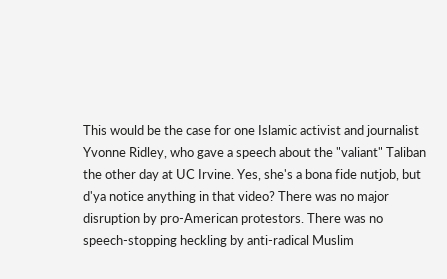This would be the case for one Islamic activist and journalist Yvonne Ridley, who gave a speech about the "valiant" Taliban the other day at UC Irvine. Yes, she's a bona fide nutjob, but d'ya notice anything in that video? There was no major disruption by pro-American protestors. There was no speech-stopping heckling by anti-radical Muslim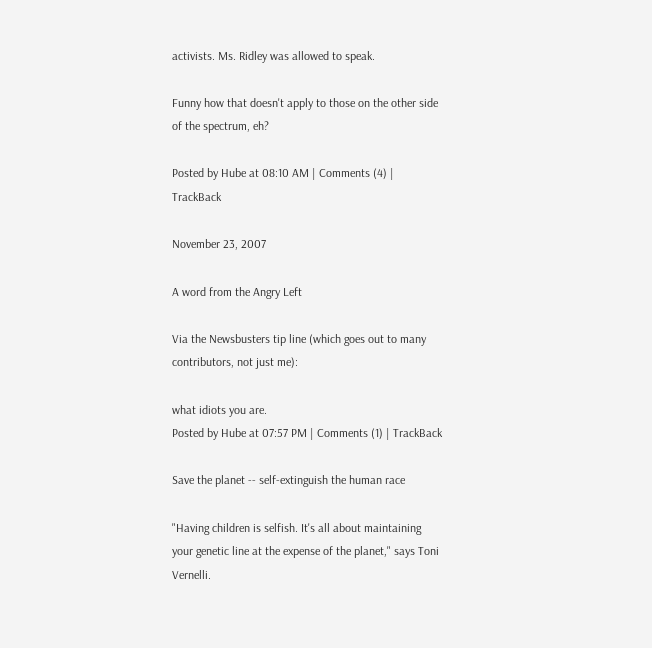activists. Ms. Ridley was allowed to speak.

Funny how that doesn't apply to those on the other side of the spectrum, eh?

Posted by Hube at 08:10 AM | Comments (4) | TrackBack

November 23, 2007

A word from the Angry Left

Via the Newsbusters tip line (which goes out to many contributors, not just me):

what idiots you are.
Posted by Hube at 07:57 PM | Comments (1) | TrackBack

Save the planet -- self-extinguish the human race

"Having children is selfish. It's all about maintaining your genetic line at the expense of the planet," says Toni Vernelli.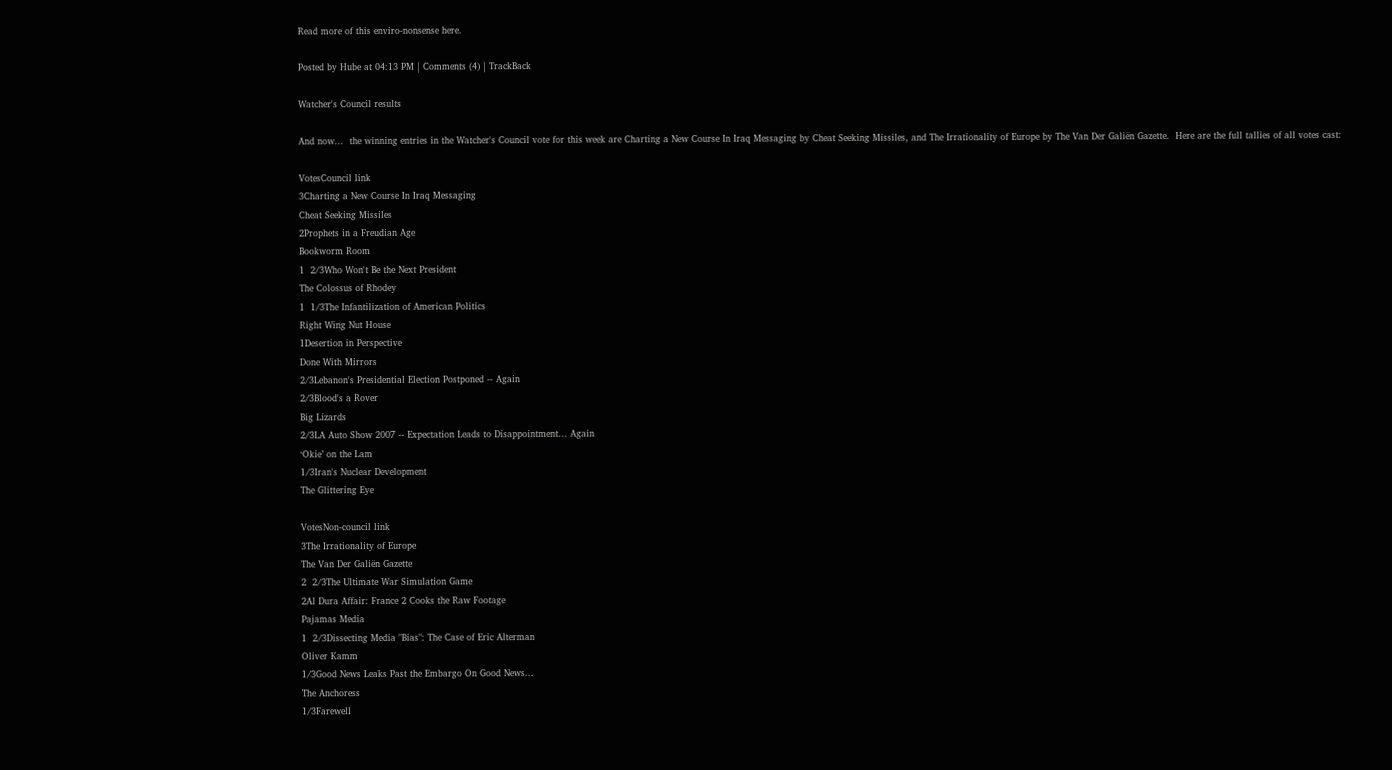Read more of this enviro-nonsense here.

Posted by Hube at 04:13 PM | Comments (4) | TrackBack

Watcher's Council results

And now...  the winning entries in the Watcher's Council vote for this week are Charting a New Course In Iraq Messaging by Cheat Seeking Missiles, and The Irrationality of Europe by The Van Der Galiën Gazette.  Here are the full tallies of all votes cast:

VotesCouncil link
3Charting a New Course In Iraq Messaging
Cheat Seeking Missiles
2Prophets in a Freudian Age
Bookworm Room
1  2/3Who Won't Be the Next President
The Colossus of Rhodey
1  1/3The Infantilization of American Politics
Right Wing Nut House
1Desertion in Perspective
Done With Mirrors
2/3Lebanon's Presidential Election Postponed -- Again
2/3Blood's a Rover
Big Lizards
2/3LA Auto Show 2007 -- Expectation Leads to Disappointment... Again
‘Okie’ on the Lam
1/3Iran's Nuclear Development
The Glittering Eye

VotesNon-council link
3The Irrationality of Europe
The Van Der Galiën Gazette
2  2/3The Ultimate War Simulation Game
2Al Dura Affair: France 2 Cooks the Raw Footage
Pajamas Media
1  2/3Dissecting Media "Bias": The Case of Eric Alterman
Oliver Kamm
1/3Good News Leaks Past the Embargo On Good News...
The Anchoress
1/3Farewell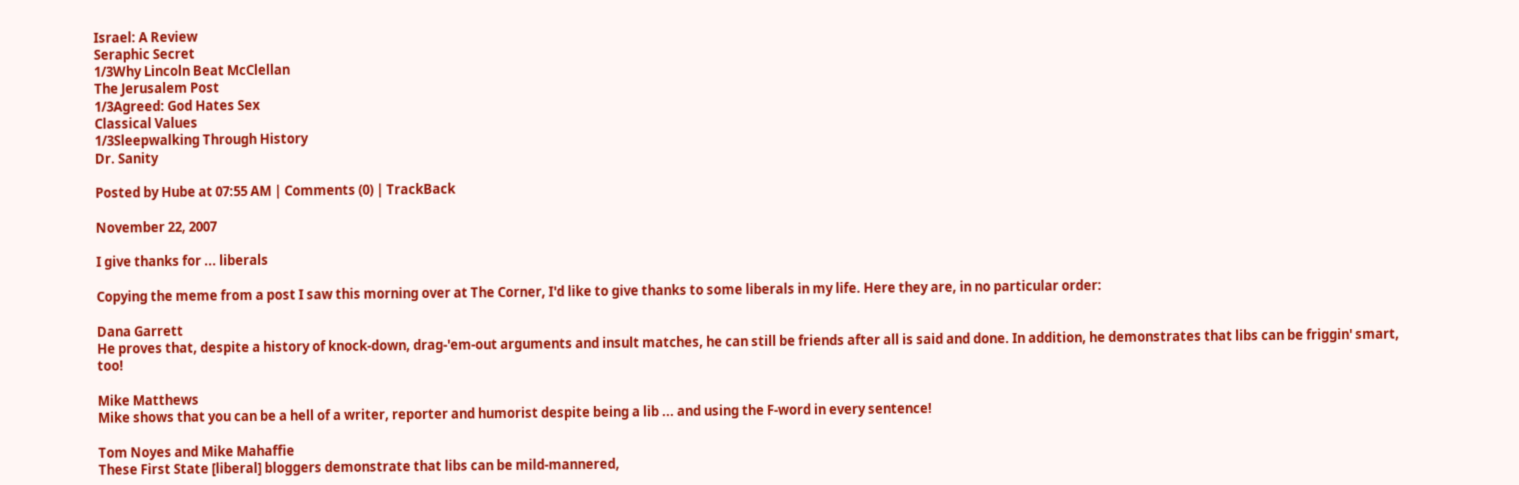Israel: A Review
Seraphic Secret
1/3Why Lincoln Beat McClellan
The Jerusalem Post
1/3Agreed: God Hates Sex
Classical Values
1/3Sleepwalking Through History
Dr. Sanity

Posted by Hube at 07:55 AM | Comments (0) | TrackBack

November 22, 2007

I give thanks for ... liberals

Copying the meme from a post I saw this morning over at The Corner, I'd like to give thanks to some liberals in my life. Here they are, in no particular order:

Dana Garrett
He proves that, despite a history of knock-down, drag-'em-out arguments and insult matches, he can still be friends after all is said and done. In addition, he demonstrates that libs can be friggin' smart, too!

Mike Matthews
Mike shows that you can be a hell of a writer, reporter and humorist despite being a lib ... and using the F-word in every sentence!

Tom Noyes and Mike Mahaffie
These First State [liberal] bloggers demonstrate that libs can be mild-mannered,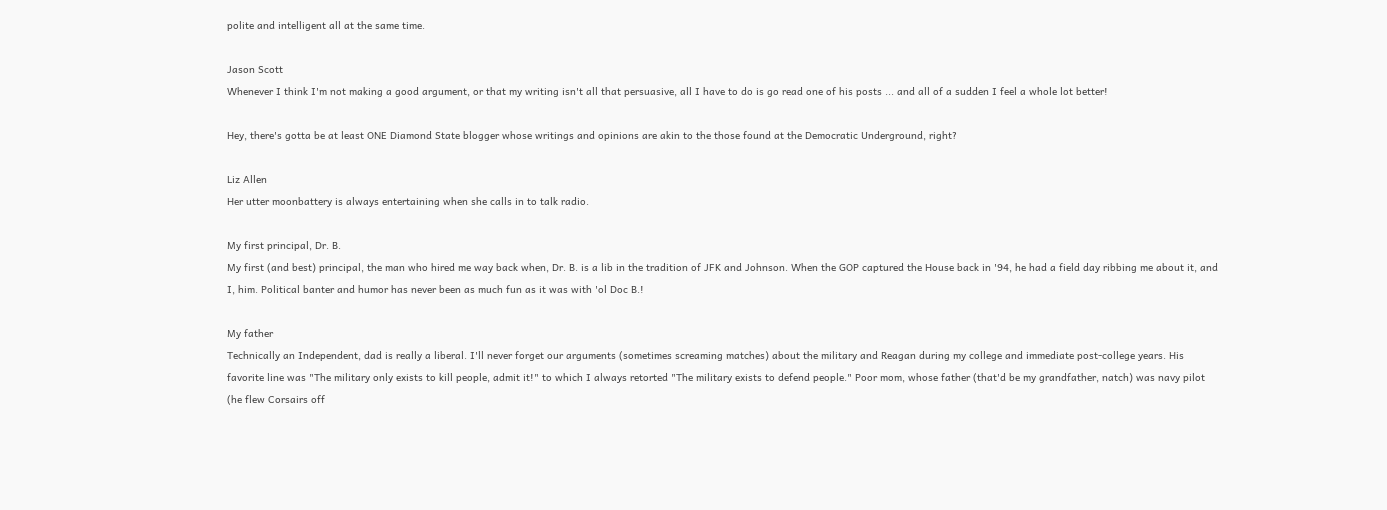polite and intelligent all at the same time.

Jason Scott
Whenever I think I'm not making a good argument, or that my writing isn't all that persuasive, all I have to do is go read one of his posts ... and all of a sudden I feel a whole lot better!

Hey, there's gotta be at least ONE Diamond State blogger whose writings and opinions are akin to the those found at the Democratic Underground, right?

Liz Allen
Her utter moonbattery is always entertaining when she calls in to talk radio.

My first principal, Dr. B.
My first (and best) principal, the man who hired me way back when, Dr. B. is a lib in the tradition of JFK and Johnson. When the GOP captured the House back in '94, he had a field day ribbing me about it, and I, him. Political banter and humor has never been as much fun as it was with 'ol Doc B.!

My father
Technically an Independent, dad is really a liberal. I'll never forget our arguments (sometimes screaming matches) about the military and Reagan during my college and immediate post-college years. His favorite line was "The military only exists to kill people, admit it!" to which I always retorted "The military exists to defend people." Poor mom, whose father (that'd be my grandfather, natch) was navy pilot (he flew Corsairs off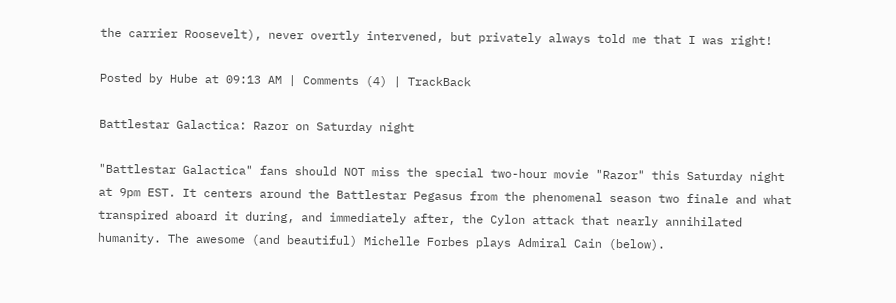the carrier Roosevelt), never overtly intervened, but privately always told me that I was right!

Posted by Hube at 09:13 AM | Comments (4) | TrackBack

Battlestar Galactica: Razor on Saturday night

"Battlestar Galactica" fans should NOT miss the special two-hour movie "Razor" this Saturday night at 9pm EST. It centers around the Battlestar Pegasus from the phenomenal season two finale and what transpired aboard it during, and immediately after, the Cylon attack that nearly annihilated humanity. The awesome (and beautiful) Michelle Forbes plays Admiral Cain (below).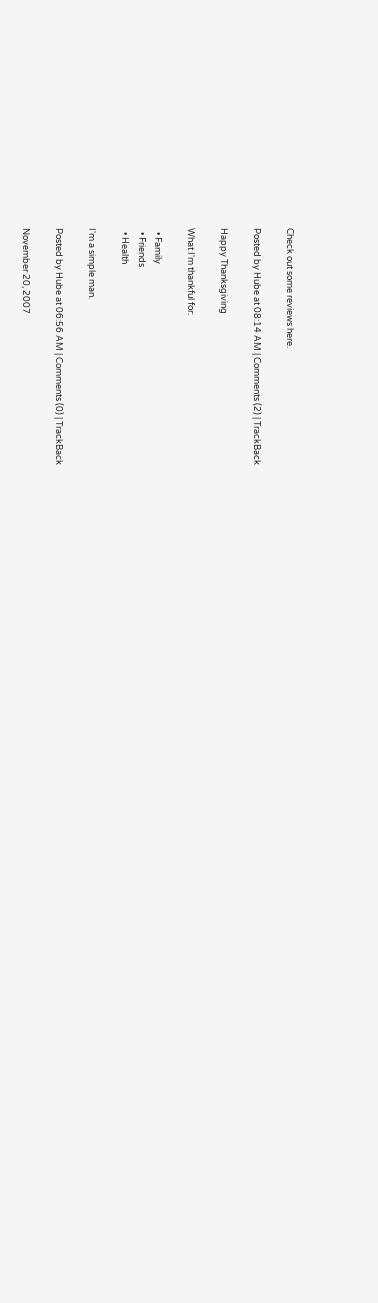Check out some reviews here.

Posted by Hube at 08:14 AM | Comments (2) | TrackBack

Happy Thanksgiving

What I'm thankful for:

  • Family
  • Friends
  • Health

I'm a simple man.

Posted by Hube at 06:56 AM | Comments (0) | TrackBack

November 20, 2007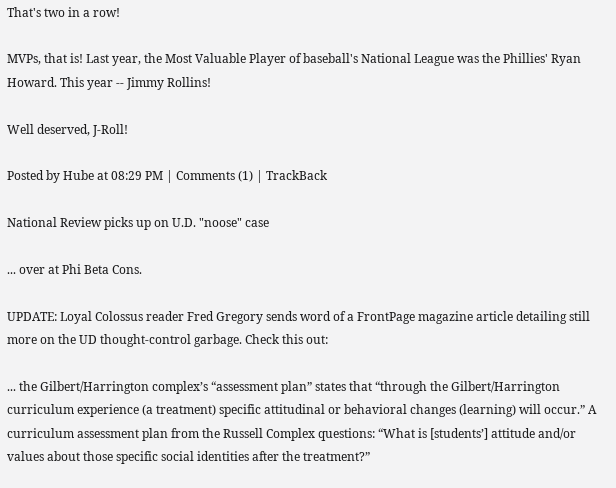That's two in a row!

MVPs, that is! Last year, the Most Valuable Player of baseball's National League was the Phillies' Ryan Howard. This year -- Jimmy Rollins!

Well deserved, J-Roll!

Posted by Hube at 08:29 PM | Comments (1) | TrackBack

National Review picks up on U.D. "noose" case

... over at Phi Beta Cons.

UPDATE: Loyal Colossus reader Fred Gregory sends word of a FrontPage magazine article detailing still more on the UD thought-control garbage. Check this out:

... the Gilbert/Harrington complex’s “assessment plan” states that “through the Gilbert/Harrington curriculum experience (a treatment) specific attitudinal or behavioral changes (learning) will occur.” A curriculum assessment plan from the Russell Complex questions: “What is [students’] attitude and/or values about those specific social identities after the treatment?”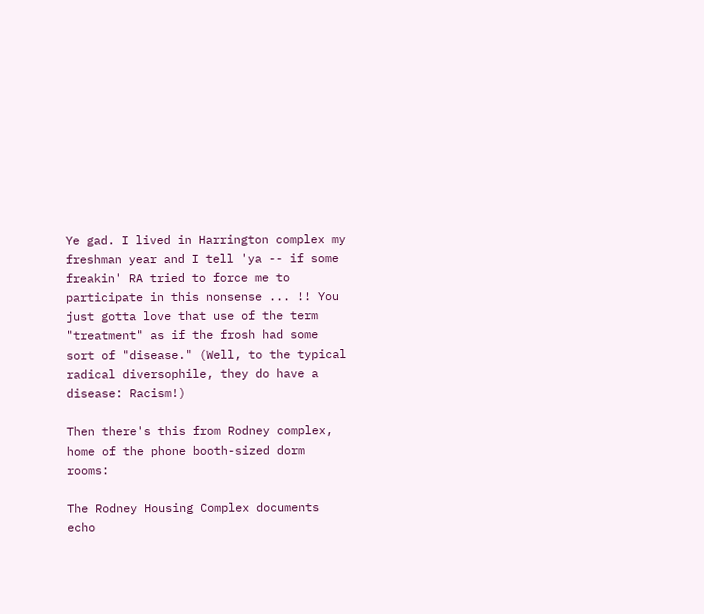Ye gad. I lived in Harrington complex my freshman year and I tell 'ya -- if some freakin' RA tried to force me to participate in this nonsense ... !! You just gotta love that use of the term "treatment" as if the frosh had some sort of "disease." (Well, to the typical radical diversophile, they do have a disease: Racism!)

Then there's this from Rodney complex, home of the phone booth-sized dorm rooms:

The Rodney Housing Complex documents echo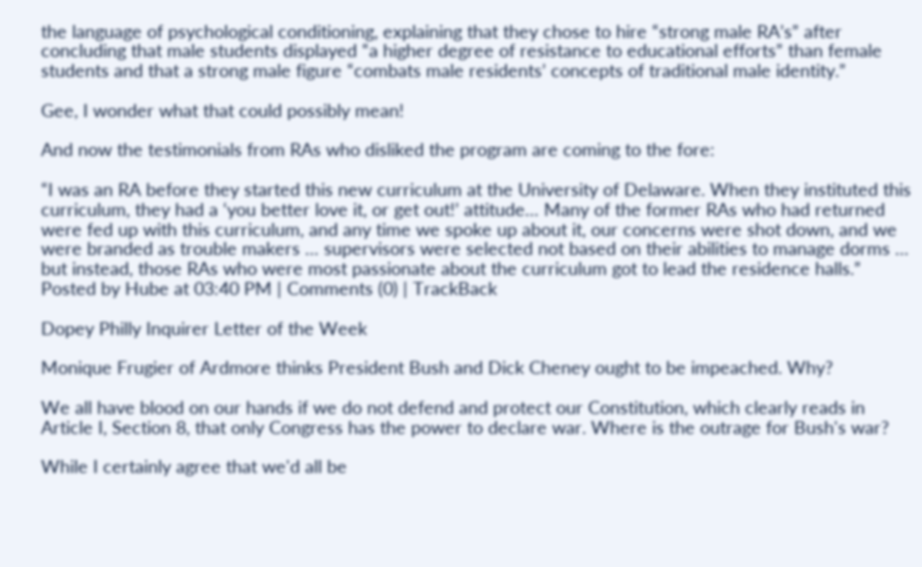the language of psychological conditioning, explaining that they chose to hire “strong male RA’s” after concluding that male students displayed “a higher degree of resistance to educational efforts” than female students and that a strong male figure “combats male residents’ concepts of traditional male identity.”

Gee, I wonder what that could possibly mean!

And now the testimonials from RAs who disliked the program are coming to the fore:

“I was an RA before they started this new curriculum at the University of Delaware. When they instituted this curriculum, they had a ‘you better love it, or get out!’ attitude… Many of the former RAs who had returned were fed up with this curriculum, and any time we spoke up about it, our concerns were shot down, and we were branded as trouble makers … supervisors were selected not based on their abilities to manage dorms … but instead, those RAs who were most passionate about the curriculum got to lead the residence halls.”
Posted by Hube at 03:40 PM | Comments (0) | TrackBack

Dopey Philly Inquirer Letter of the Week

Monique Frugier of Ardmore thinks President Bush and Dick Cheney ought to be impeached. Why?

We all have blood on our hands if we do not defend and protect our Constitution, which clearly reads in Article I, Section 8, that only Congress has the power to declare war. Where is the outrage for Bush's war?

While I certainly agree that we'd all be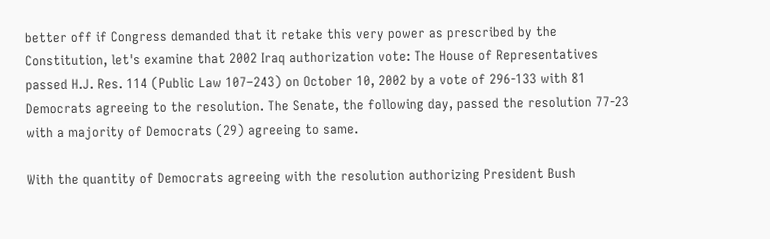better off if Congress demanded that it retake this very power as prescribed by the Constitution, let's examine that 2002 Iraq authorization vote: The House of Representatives passed H.J. Res. 114 (Public Law 107–243) on October 10, 2002 by a vote of 296-133 with 81 Democrats agreeing to the resolution. The Senate, the following day, passed the resolution 77-23 with a majority of Democrats (29) agreeing to same.

With the quantity of Democrats agreeing with the resolution authorizing President Bush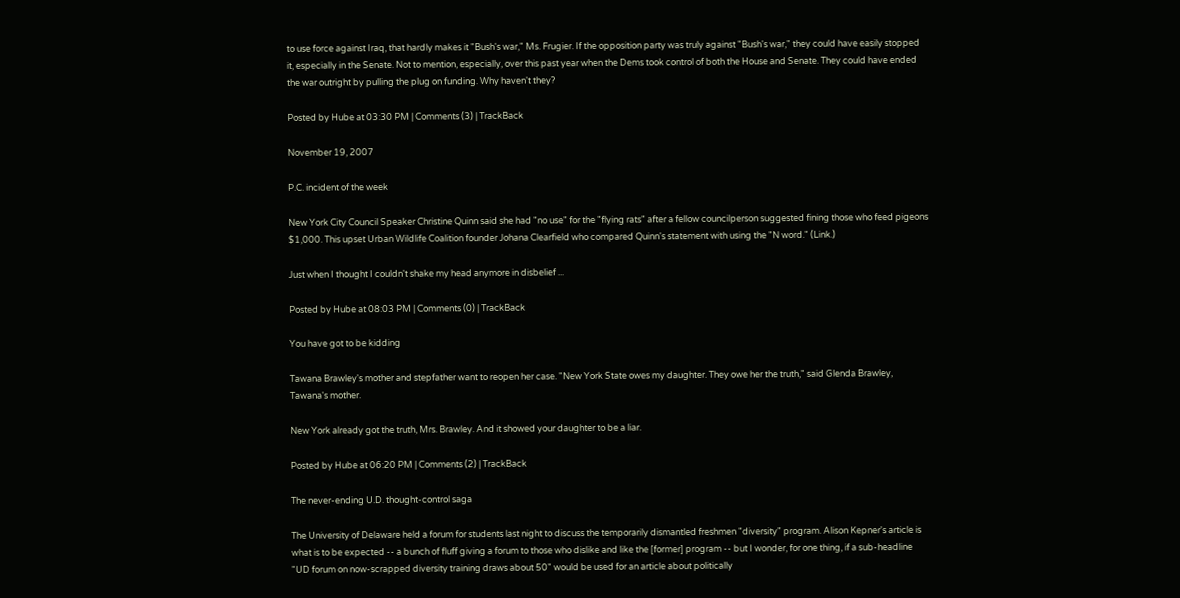to use force against Iraq, that hardly makes it "Bush's war," Ms. Frugier. If the opposition party was truly against "Bush's war," they could have easily stopped it, especially in the Senate. Not to mention, especially, over this past year when the Dems took control of both the House and Senate. They could have ended the war outright by pulling the plug on funding. Why haven't they?

Posted by Hube at 03:30 PM | Comments (3) | TrackBack

November 19, 2007

P.C. incident of the week

New York City Council Speaker Christine Quinn said she had "no use" for the "flying rats" after a fellow councilperson suggested fining those who feed pigeons $1,000. This upset Urban Wildlife Coalition founder Johana Clearfield who compared Quinn's statement with using the "N word." (Link.)

Just when I thought I couldn't shake my head anymore in disbelief ...

Posted by Hube at 08:03 PM | Comments (0) | TrackBack

You have got to be kidding

Tawana Brawley's mother and stepfather want to reopen her case. "New York State owes my daughter. They owe her the truth," said Glenda Brawley, Tawana's mother.

New York already got the truth, Mrs. Brawley. And it showed your daughter to be a liar.

Posted by Hube at 06:20 PM | Comments (2) | TrackBack

The never-ending U.D. thought-control saga

The University of Delaware held a forum for students last night to discuss the temporarily dismantled freshmen "diversity" program. Alison Kepner's article is what is to be expected -- a bunch of fluff giving a forum to those who dislike and like the [former] program -- but I wonder, for one thing, if a sub-headline "UD forum on now-scrapped diversity training draws about 50" would be used for an article about politically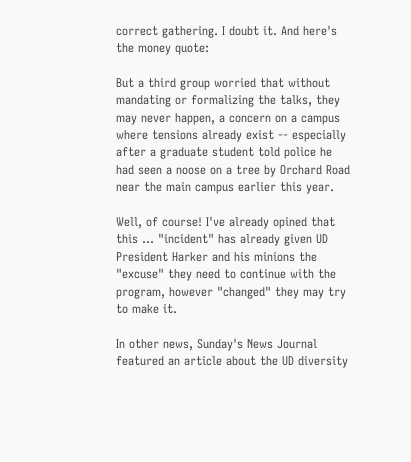correct gathering. I doubt it. And here's the money quote:

But a third group worried that without mandating or formalizing the talks, they may never happen, a concern on a campus where tensions already exist -- especially after a graduate student told police he had seen a noose on a tree by Orchard Road near the main campus earlier this year.

Well, of course! I've already opined that this ... "incident" has already given UD President Harker and his minions the "excuse" they need to continue with the program, however "changed" they may try to make it.

In other news, Sunday's News Journal featured an article about the UD diversity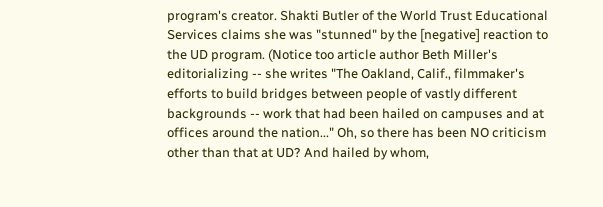program's creator. Shakti Butler of the World Trust Educational Services claims she was "stunned" by the [negative] reaction to the UD program. (Notice too article author Beth Miller's editorializing -- she writes "The Oakland, Calif., filmmaker's efforts to build bridges between people of vastly different backgrounds -- work that had been hailed on campuses and at offices around the nation..." Oh, so there has been NO criticism other than that at UD? And hailed by whom,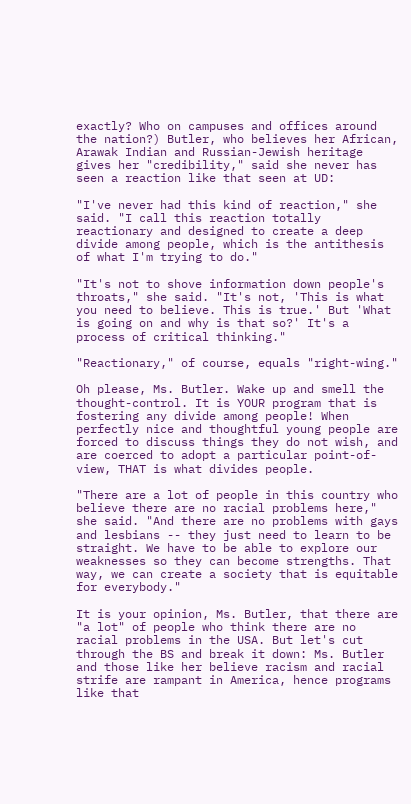exactly? Who on campuses and offices around the nation?) Butler, who believes her African, Arawak Indian and Russian-Jewish heritage gives her "credibility," said she never has seen a reaction like that seen at UD:

"I've never had this kind of reaction," she said. "I call this reaction totally reactionary and designed to create a deep divide among people, which is the antithesis of what I'm trying to do."

"It's not to shove information down people's throats," she said. "It's not, 'This is what you need to believe. This is true.' But 'What is going on and why is that so?' It's a process of critical thinking."

"Reactionary," of course, equals "right-wing."

Oh please, Ms. Butler. Wake up and smell the thought-control. It is YOUR program that is fostering any divide among people! When perfectly nice and thoughtful young people are forced to discuss things they do not wish, and are coerced to adopt a particular point-of-view, THAT is what divides people.

"There are a lot of people in this country who believe there are no racial problems here," she said. "And there are no problems with gays and lesbians -- they just need to learn to be straight. We have to be able to explore our weaknesses so they can become strengths. That way, we can create a society that is equitable for everybody."

It is your opinion, Ms. Butler, that there are "a lot" of people who think there are no racial problems in the USA. But let's cut through the BS and break it down: Ms. Butler and those like her believe racism and racial strife are rampant in America, hence programs like that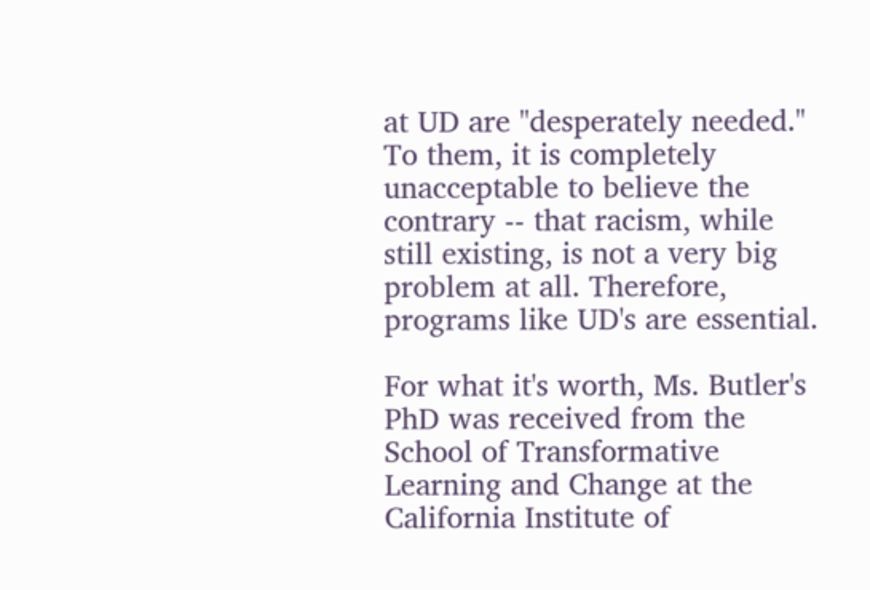at UD are "desperately needed." To them, it is completely unacceptable to believe the contrary -- that racism, while still existing, is not a very big problem at all. Therefore, programs like UD's are essential.

For what it's worth, Ms. Butler's PhD was received from the School of Transformative Learning and Change at the California Institute of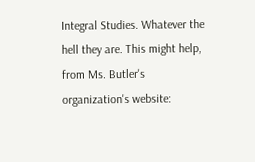Integral Studies. Whatever the hell they are. This might help, from Ms. Butler's organization's website: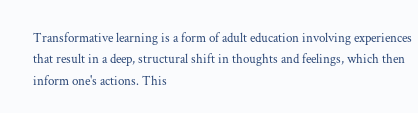Transformative learning is a form of adult education involving experiences that result in a deep, structural shift in thoughts and feelings, which then inform one's actions. This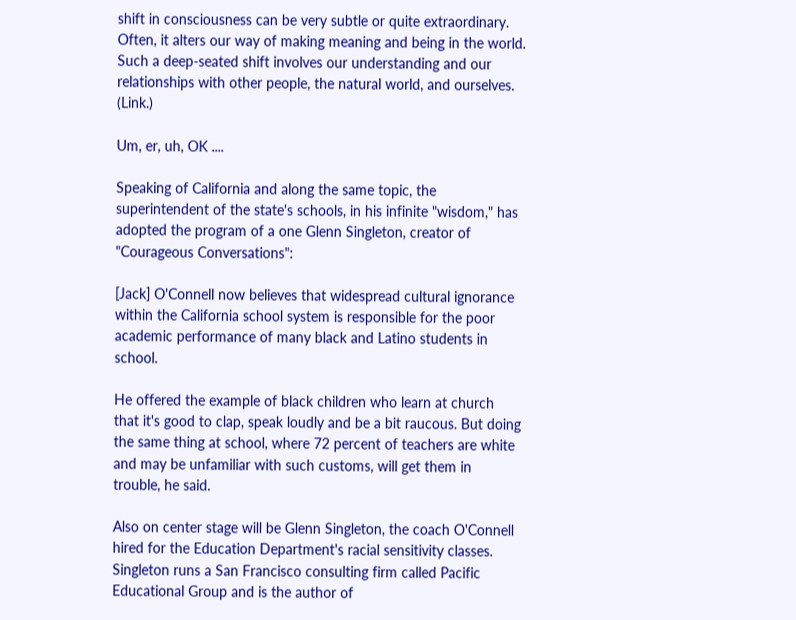shift in consciousness can be very subtle or quite extraordinary. Often, it alters our way of making meaning and being in the world. Such a deep-seated shift involves our understanding and our relationships with other people, the natural world, and ourselves. (Link.)

Um, er, uh, OK ....

Speaking of California and along the same topic, the superintendent of the state's schools, in his infinite "wisdom," has adopted the program of a one Glenn Singleton, creator of "Courageous Conversations":

[Jack] O'Connell now believes that widespread cultural ignorance within the California school system is responsible for the poor academic performance of many black and Latino students in school.

He offered the example of black children who learn at church that it's good to clap, speak loudly and be a bit raucous. But doing the same thing at school, where 72 percent of teachers are white and may be unfamiliar with such customs, will get them in trouble, he said.

Also on center stage will be Glenn Singleton, the coach O'Connell hired for the Education Department's racial sensitivity classes. Singleton runs a San Francisco consulting firm called Pacific Educational Group and is the author of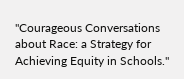"Courageous Conversations about Race: a Strategy for Achieving Equity in Schools."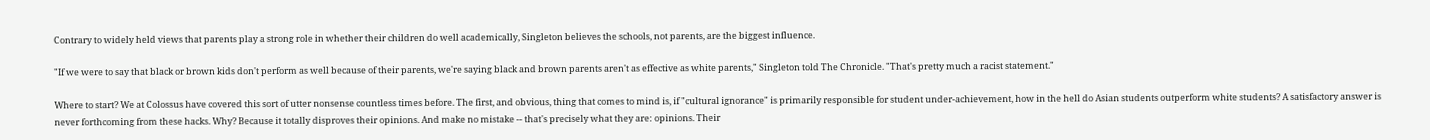Contrary to widely held views that parents play a strong role in whether their children do well academically, Singleton believes the schools, not parents, are the biggest influence.

"If we were to say that black or brown kids don't perform as well because of their parents, we're saying black and brown parents aren't as effective as white parents," Singleton told The Chronicle. "That's pretty much a racist statement."

Where to start? We at Colossus have covered this sort of utter nonsense countless times before. The first, and obvious, thing that comes to mind is, if "cultural ignorance" is primarily responsible for student under-achievement, how in the hell do Asian students outperform white students? A satisfactory answer is never forthcoming from these hacks. Why? Because it totally disproves their opinions. And make no mistake -- that's precisely what they are: opinions. Their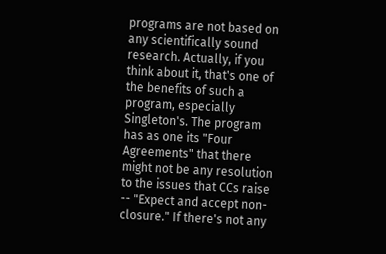programs are not based on any scientifically sound research. Actually, if you think about it, that's one of the benefits of such a program, especially Singleton's. The program has as one its "Four Agreements" that there might not be any resolution to the issues that CCs raise -- "Expect and accept non-closure." If there's not any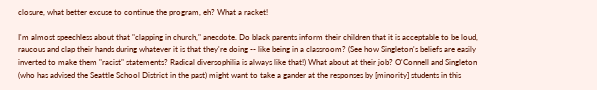closure, what better excuse to continue the program, eh? What a racket!

I'm almost speechless about that "clapping in church," anecdote. Do black parents inform their children that it is acceptable to be loud, raucous and clap their hands during whatever it is that they're doing -- like being in a classroom? (See how Singleton's beliefs are easily inverted to make them "racist" statements? Radical diversophilia is always like that!) What about at their job? O'Connell and Singleton (who has advised the Seattle School District in the past) might want to take a gander at the responses by [minority] students in this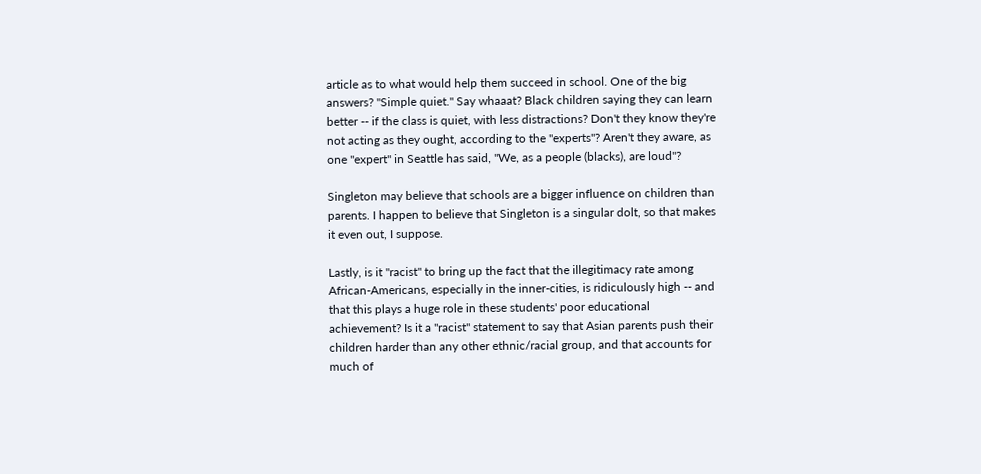article as to what would help them succeed in school. One of the big answers? "Simple quiet." Say whaaat? Black children saying they can learn better -- if the class is quiet, with less distractions? Don't they know they're not acting as they ought, according to the "experts"? Aren't they aware, as one "expert" in Seattle has said, "We, as a people (blacks), are loud"?

Singleton may believe that schools are a bigger influence on children than parents. I happen to believe that Singleton is a singular dolt, so that makes it even out, I suppose.

Lastly, is it "racist" to bring up the fact that the illegitimacy rate among African-Americans, especially in the inner-cities, is ridiculously high -- and that this plays a huge role in these students' poor educational achievement? Is it a "racist" statement to say that Asian parents push their children harder than any other ethnic/racial group, and that accounts for much of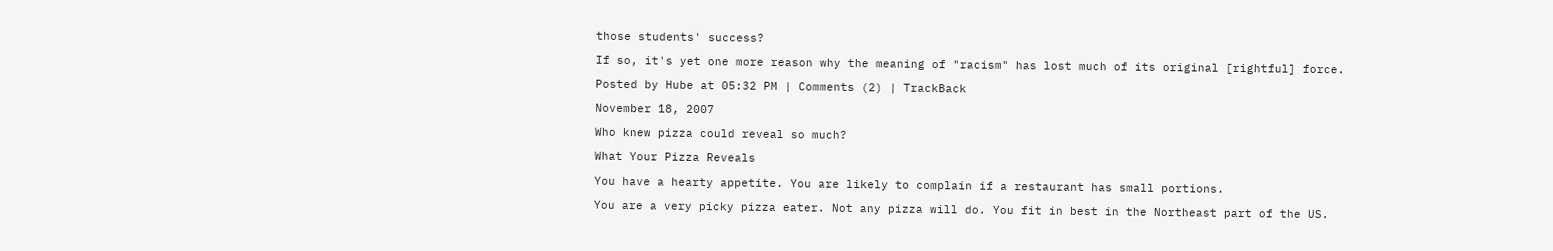those students' success?

If so, it's yet one more reason why the meaning of "racism" has lost much of its original [rightful] force.

Posted by Hube at 05:32 PM | Comments (2) | TrackBack

November 18, 2007

Who knew pizza could reveal so much?

What Your Pizza Reveals

You have a hearty appetite. You are likely to complain if a restaurant has small portions.

You are a very picky pizza eater. Not any pizza will do. You fit in best in the Northeast part of the US.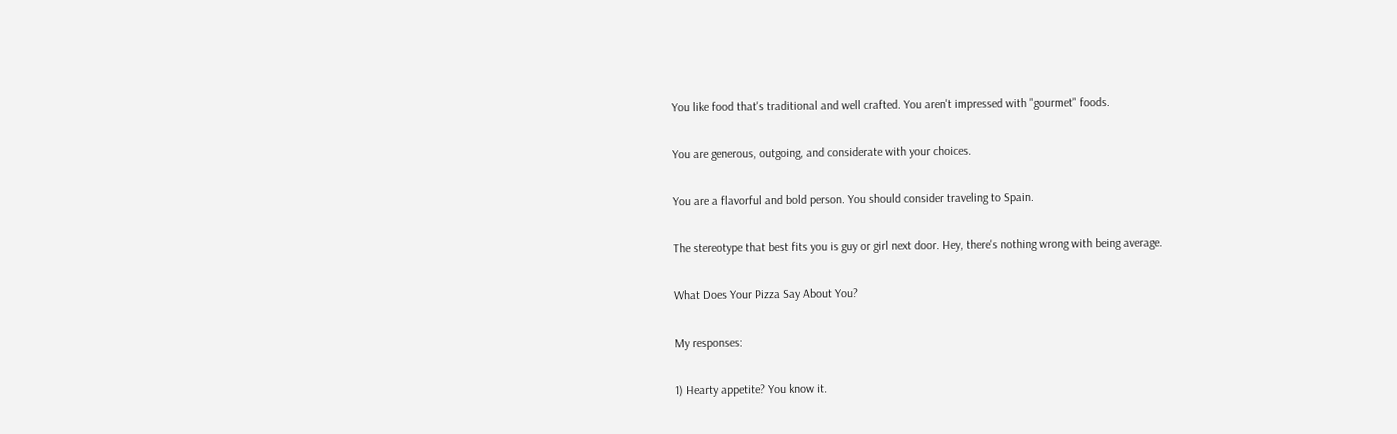You like food that's traditional and well crafted. You aren't impressed with "gourmet" foods.

You are generous, outgoing, and considerate with your choices.

You are a flavorful and bold person. You should consider traveling to Spain.

The stereotype that best fits you is guy or girl next door. Hey, there's nothing wrong with being average.

What Does Your Pizza Say About You?

My responses:

1) Hearty appetite? You know it.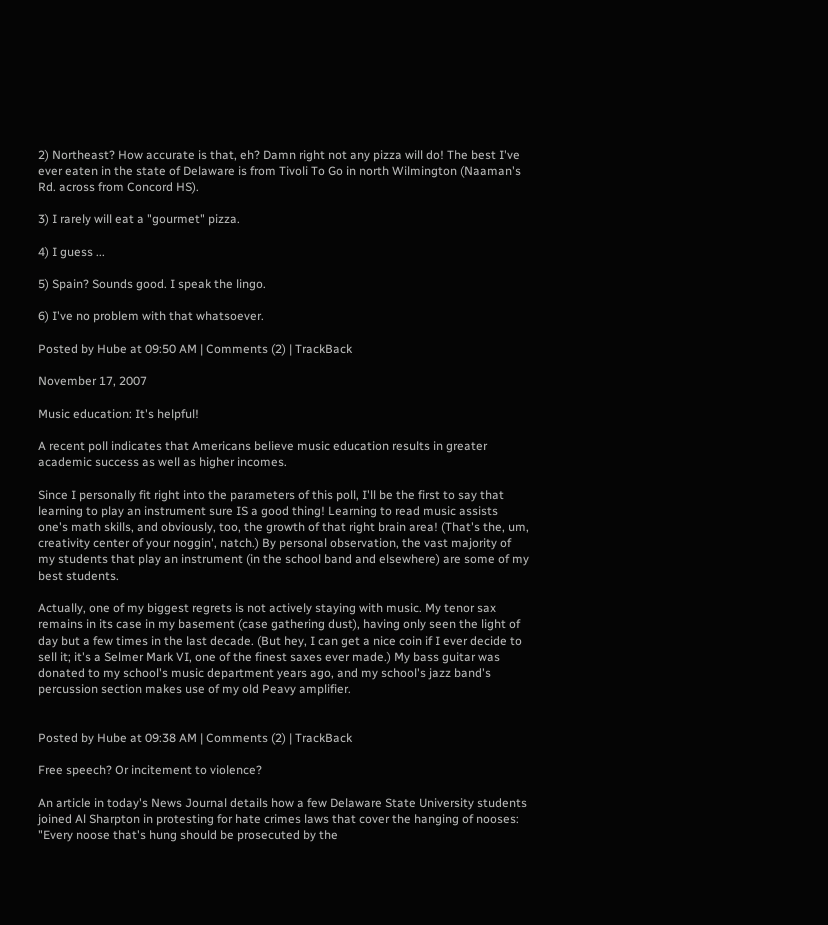2) Northeast? How accurate is that, eh? Damn right not any pizza will do! The best I've ever eaten in the state of Delaware is from Tivoli To Go in north Wilmington (Naaman's Rd. across from Concord HS).

3) I rarely will eat a "gourmet" pizza.

4) I guess ...

5) Spain? Sounds good. I speak the lingo.

6) I've no problem with that whatsoever.

Posted by Hube at 09:50 AM | Comments (2) | TrackBack

November 17, 2007

Music education: It's helpful!

A recent poll indicates that Americans believe music education results in greater academic success as well as higher incomes.

Since I personally fit right into the parameters of this poll, I'll be the first to say that learning to play an instrument sure IS a good thing! Learning to read music assists one's math skills, and obviously, too, the growth of that right brain area! (That's the, um, creativity center of your noggin', natch.) By personal observation, the vast majority of my students that play an instrument (in the school band and elsewhere) are some of my best students.

Actually, one of my biggest regrets is not actively staying with music. My tenor sax remains in its case in my basement (case gathering dust), having only seen the light of day but a few times in the last decade. (But hey, I can get a nice coin if I ever decide to sell it; it's a Selmer Mark VI, one of the finest saxes ever made.) My bass guitar was donated to my school's music department years ago, and my school's jazz band's percussion section makes use of my old Peavy amplifier.


Posted by Hube at 09:38 AM | Comments (2) | TrackBack

Free speech? Or incitement to violence?

An article in today's News Journal details how a few Delaware State University students joined Al Sharpton in protesting for hate crimes laws that cover the hanging of nooses: "Every noose that's hung should be prosecuted by the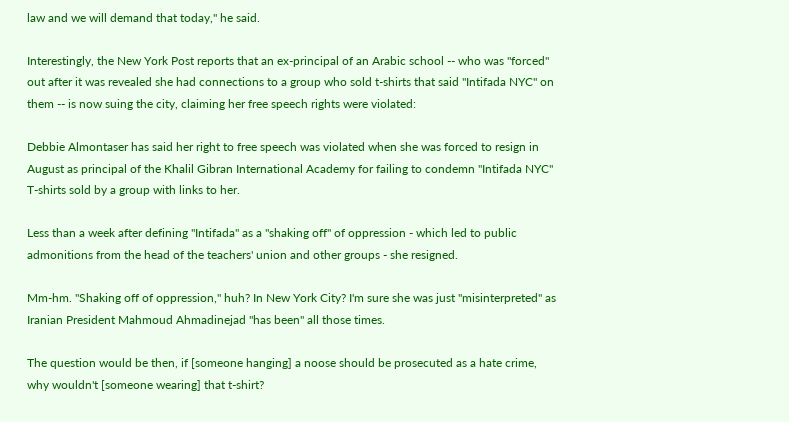law and we will demand that today," he said.

Interestingly, the New York Post reports that an ex-principal of an Arabic school -- who was "forced" out after it was revealed she had connections to a group who sold t-shirts that said "Intifada NYC" on them -- is now suing the city, claiming her free speech rights were violated:

Debbie Almontaser has said her right to free speech was violated when she was forced to resign in August as principal of the Khalil Gibran International Academy for failing to condemn "Intifada NYC" T-shirts sold by a group with links to her.

Less than a week after defining "Intifada" as a "shaking off" of oppression - which led to public admonitions from the head of the teachers' union and other groups - she resigned.

Mm-hm. "Shaking off of oppression," huh? In New York City? I'm sure she was just "misinterpreted" as Iranian President Mahmoud Ahmadinejad "has been" all those times.

The question would be then, if [someone hanging] a noose should be prosecuted as a hate crime, why wouldn't [someone wearing] that t-shirt?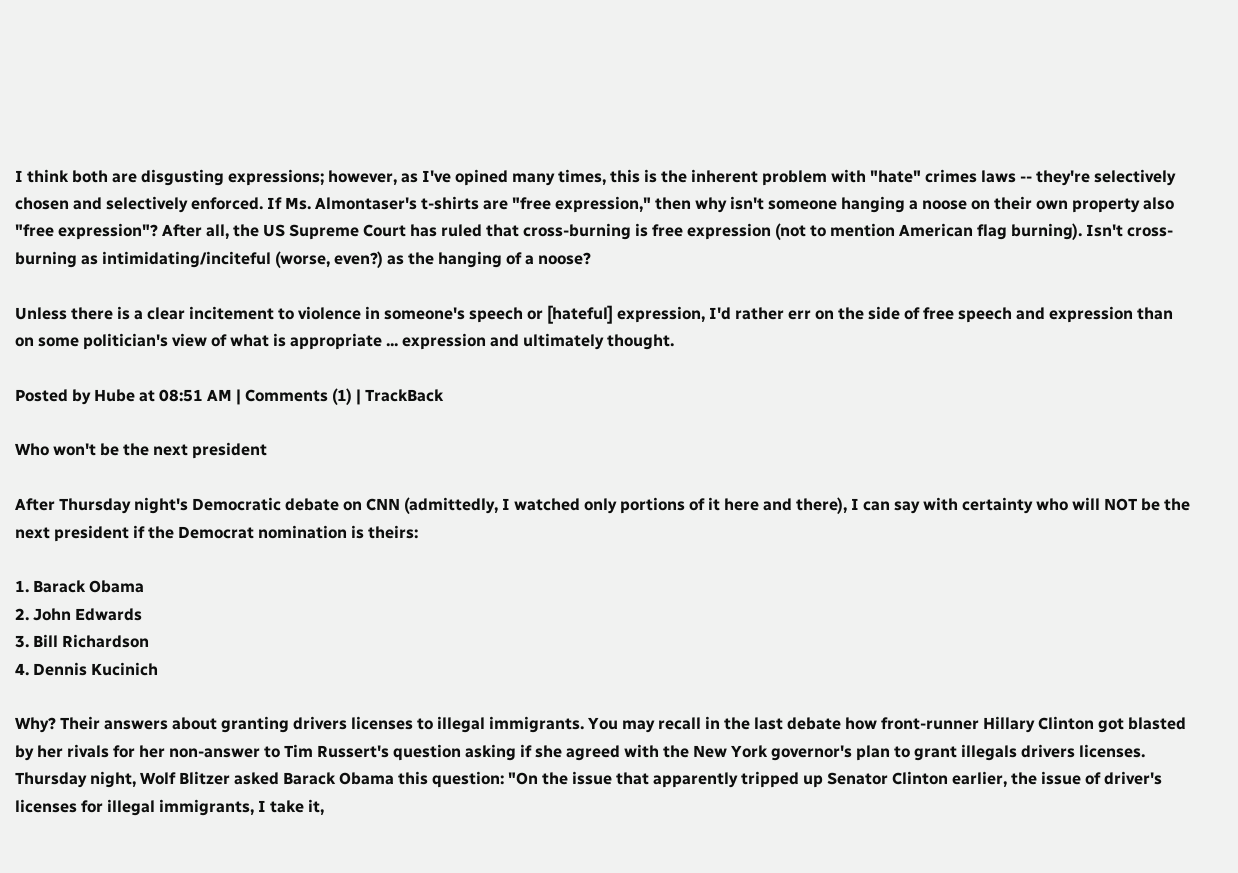I think both are disgusting expressions; however, as I've opined many times, this is the inherent problem with "hate" crimes laws -- they're selectively chosen and selectively enforced. If Ms. Almontaser's t-shirts are "free expression," then why isn't someone hanging a noose on their own property also "free expression"? After all, the US Supreme Court has ruled that cross-burning is free expression (not to mention American flag burning). Isn't cross-burning as intimidating/inciteful (worse, even?) as the hanging of a noose?

Unless there is a clear incitement to violence in someone's speech or [hateful] expression, I'd rather err on the side of free speech and expression than on some politician's view of what is appropriate ... expression and ultimately thought.

Posted by Hube at 08:51 AM | Comments (1) | TrackBack

Who won't be the next president

After Thursday night's Democratic debate on CNN (admittedly, I watched only portions of it here and there), I can say with certainty who will NOT be the next president if the Democrat nomination is theirs:

1. Barack Obama
2. John Edwards
3. Bill Richardson
4. Dennis Kucinich

Why? Their answers about granting drivers licenses to illegal immigrants. You may recall in the last debate how front-runner Hillary Clinton got blasted by her rivals for her non-answer to Tim Russert's question asking if she agreed with the New York governor's plan to grant illegals drivers licenses. Thursday night, Wolf Blitzer asked Barack Obama this question: "On the issue that apparently tripped up Senator Clinton earlier, the issue of driver's licenses for illegal immigrants, I take it,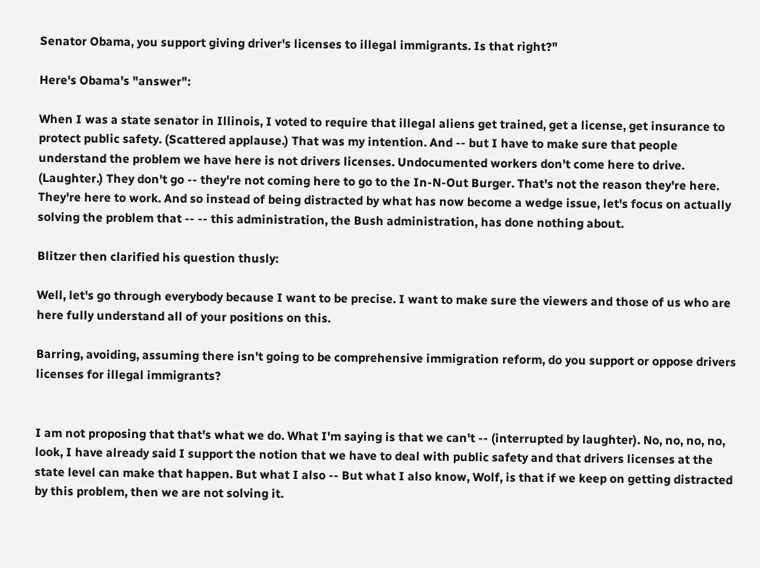Senator Obama, you support giving driver's licenses to illegal immigrants. Is that right?"

Here's Obama's "answer":

When I was a state senator in Illinois, I voted to require that illegal aliens get trained, get a license, get insurance to protect public safety. (Scattered applause.) That was my intention. And -- but I have to make sure that people understand the problem we have here is not drivers licenses. Undocumented workers don't come here to drive. (Laughter.) They don't go -- they're not coming here to go to the In-N-Out Burger. That's not the reason they're here. They're here to work. And so instead of being distracted by what has now become a wedge issue, let's focus on actually solving the problem that -- -- this administration, the Bush administration, has done nothing about.

Blitzer then clarified his question thusly:

Well, let's go through everybody because I want to be precise. I want to make sure the viewers and those of us who are here fully understand all of your positions on this.

Barring, avoiding, assuming there isn't going to be comprehensive immigration reform, do you support or oppose drivers licenses for illegal immigrants?


I am not proposing that that's what we do. What I'm saying is that we can't -- (interrupted by laughter). No, no, no, no, look, I have already said I support the notion that we have to deal with public safety and that drivers licenses at the state level can make that happen. But what I also -- But what I also know, Wolf, is that if we keep on getting distracted by this problem, then we are not solving it.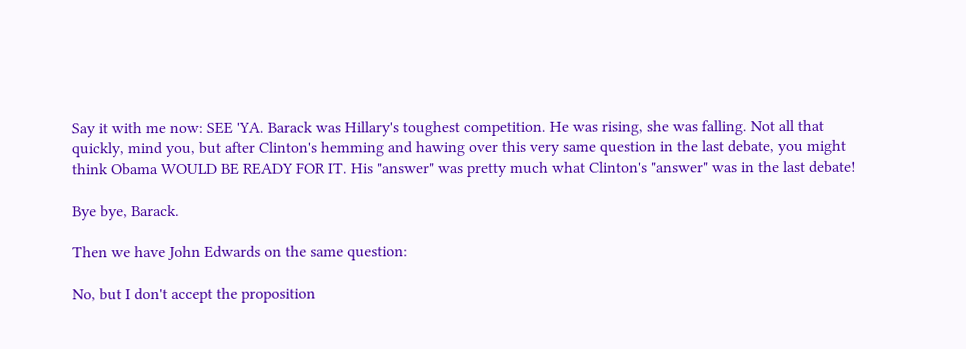Say it with me now: SEE 'YA. Barack was Hillary's toughest competition. He was rising, she was falling. Not all that quickly, mind you, but after Clinton's hemming and hawing over this very same question in the last debate, you might think Obama WOULD BE READY FOR IT. His "answer" was pretty much what Clinton's "answer" was in the last debate!

Bye bye, Barack.

Then we have John Edwards on the same question:

No, but I don't accept the proposition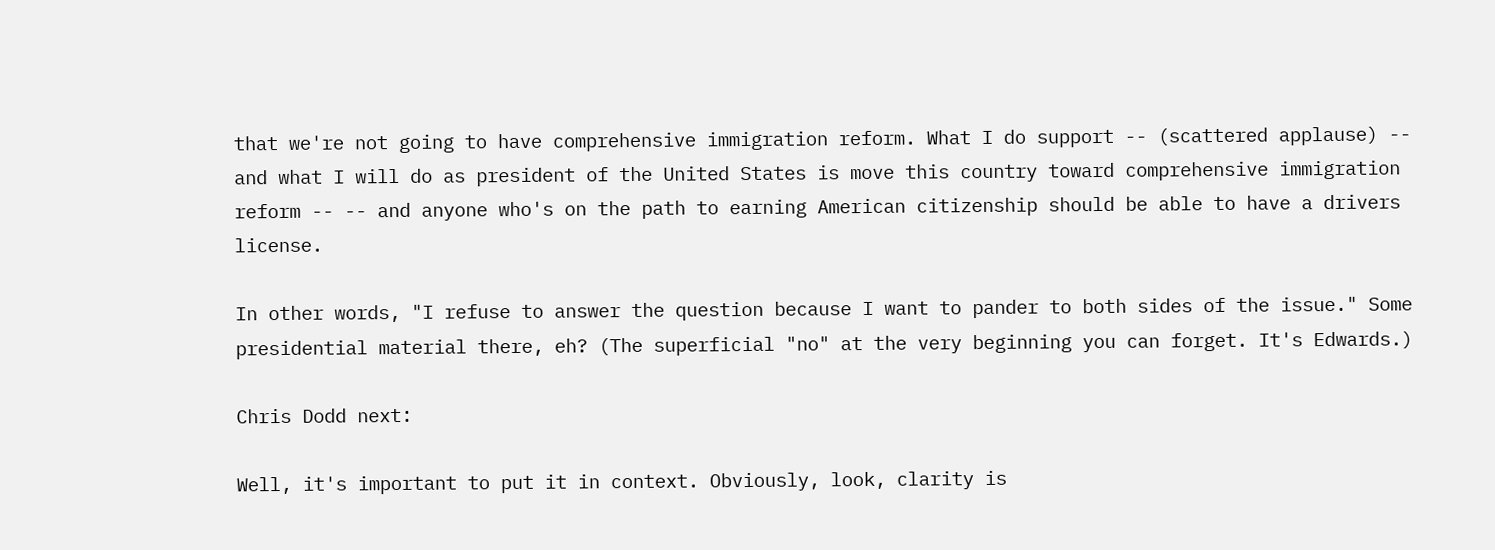that we're not going to have comprehensive immigration reform. What I do support -- (scattered applause) -- and what I will do as president of the United States is move this country toward comprehensive immigration reform -- -- and anyone who's on the path to earning American citizenship should be able to have a drivers license.

In other words, "I refuse to answer the question because I want to pander to both sides of the issue." Some presidential material there, eh? (The superficial "no" at the very beginning you can forget. It's Edwards.)

Chris Dodd next:

Well, it's important to put it in context. Obviously, look, clarity is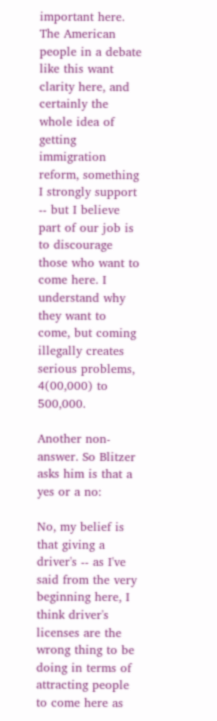important here. The American people in a debate like this want clarity here, and certainly the whole idea of getting immigration reform, something I strongly support -- but I believe part of our job is to discourage those who want to come here. I understand why they want to come, but coming illegally creates serious problems, 4(00,000) to 500,000.

Another non-answer. So Blitzer asks him is that a yes or a no:

No, my belief is that giving a driver's -- as I've said from the very beginning here, I think driver's licenses are the wrong thing to be doing in terms of attracting people to come here as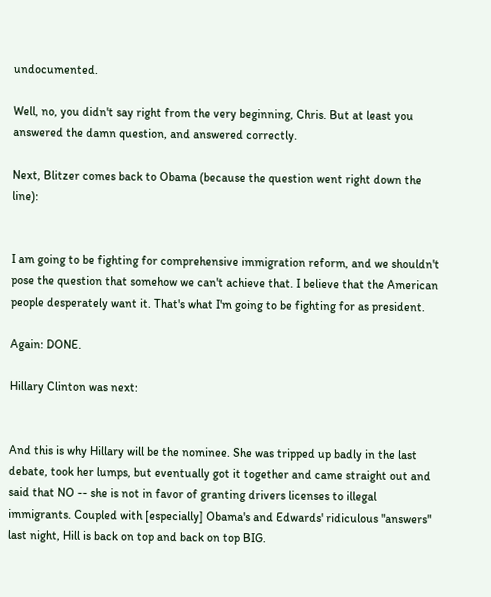undocumented.

Well, no, you didn't say right from the very beginning, Chris. But at least you answered the damn question, and answered correctly.

Next, Blitzer comes back to Obama (because the question went right down the line):


I am going to be fighting for comprehensive immigration reform, and we shouldn't pose the question that somehow we can't achieve that. I believe that the American people desperately want it. That's what I'm going to be fighting for as president.

Again: DONE.

Hillary Clinton was next:


And this is why Hillary will be the nominee. She was tripped up badly in the last debate, took her lumps, but eventually got it together and came straight out and said that NO -- she is not in favor of granting drivers licenses to illegal immigrants. Coupled with [especially] Obama's and Edwards' ridiculous "answers" last night, Hill is back on top and back on top BIG.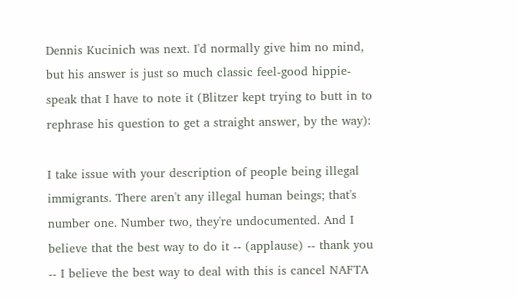Dennis Kucinich was next. I'd normally give him no mind, but his answer is just so much classic feel-good hippie-speak that I have to note it (Blitzer kept trying to butt in to rephrase his question to get a straight answer, by the way):

I take issue with your description of people being illegal immigrants. There aren't any illegal human beings; that's number one. Number two, they're undocumented. And I believe that the best way to do it -- (applause) -- thank you -- I believe the best way to deal with this is cancel NAFTA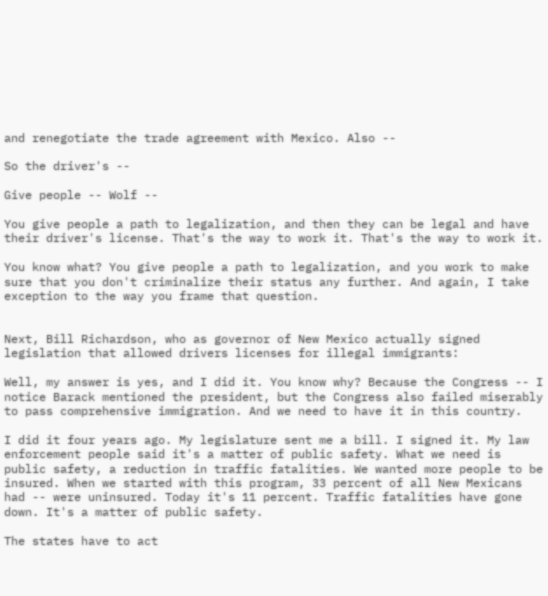and renegotiate the trade agreement with Mexico. Also --

So the driver's --

Give people -- Wolf --

You give people a path to legalization, and then they can be legal and have their driver's license. That's the way to work it. That's the way to work it.

You know what? You give people a path to legalization, and you work to make sure that you don't criminalize their status any further. And again, I take exception to the way you frame that question.


Next, Bill Richardson, who as governor of New Mexico actually signed legislation that allowed drivers licenses for illegal immigrants:

Well, my answer is yes, and I did it. You know why? Because the Congress -- I notice Barack mentioned the president, but the Congress also failed miserably to pass comprehensive immigration. And we need to have it in this country.

I did it four years ago. My legislature sent me a bill. I signed it. My law enforcement people said it's a matter of public safety. What we need is public safety, a reduction in traffic fatalities. We wanted more people to be insured. When we started with this program, 33 percent of all New Mexicans had -- were uninsured. Today it's 11 percent. Traffic fatalities have gone down. It's a matter of public safety.

The states have to act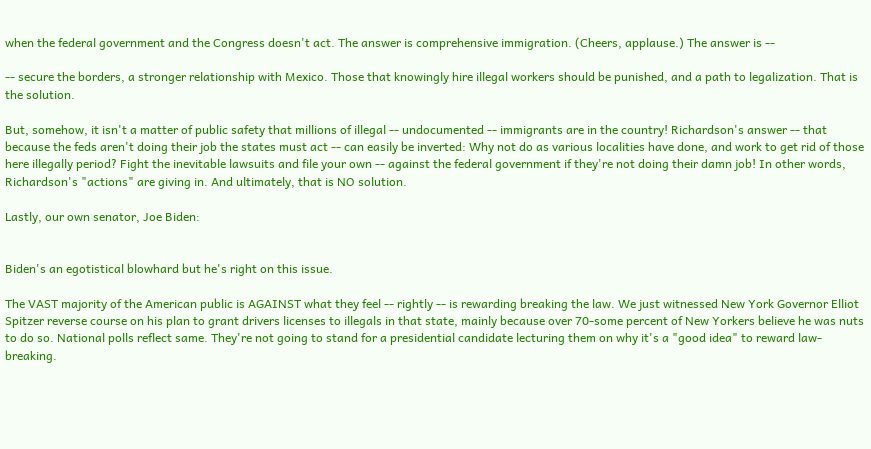when the federal government and the Congress doesn't act. The answer is comprehensive immigration. (Cheers, applause.) The answer is --

-- secure the borders, a stronger relationship with Mexico. Those that knowingly hire illegal workers should be punished, and a path to legalization. That is the solution.

But, somehow, it isn't a matter of public safety that millions of illegal -- undocumented -- immigrants are in the country! Richardson's answer -- that because the feds aren't doing their job the states must act -- can easily be inverted: Why not do as various localities have done, and work to get rid of those here illegally period? Fight the inevitable lawsuits and file your own -- against the federal government if they're not doing their damn job! In other words, Richardson's "actions" are giving in. And ultimately, that is NO solution.

Lastly, our own senator, Joe Biden:


Biden's an egotistical blowhard but he's right on this issue.

The VAST majority of the American public is AGAINST what they feel -- rightly -- is rewarding breaking the law. We just witnessed New York Governor Elliot Spitzer reverse course on his plan to grant drivers licenses to illegals in that state, mainly because over 70-some percent of New Yorkers believe he was nuts to do so. National polls reflect same. They're not going to stand for a presidential candidate lecturing them on why it's a "good idea" to reward law-breaking.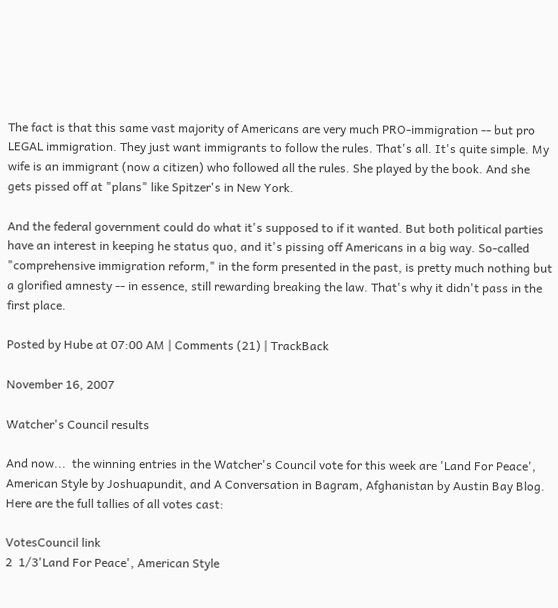The fact is that this same vast majority of Americans are very much PRO-immigration -- but pro LEGAL immigration. They just want immigrants to follow the rules. That's all. It's quite simple. My wife is an immigrant (now a citizen) who followed all the rules. She played by the book. And she gets pissed off at "plans" like Spitzer's in New York.

And the federal government could do what it's supposed to if it wanted. But both political parties have an interest in keeping he status quo, and it's pissing off Americans in a big way. So-called "comprehensive immigration reform," in the form presented in the past, is pretty much nothing but a glorified amnesty -- in essence, still rewarding breaking the law. That's why it didn't pass in the first place.

Posted by Hube at 07:00 AM | Comments (21) | TrackBack

November 16, 2007

Watcher's Council results

And now...  the winning entries in the Watcher's Council vote for this week are 'Land For Peace', American Style by Joshuapundit, and A Conversation in Bagram, Afghanistan by Austin Bay Blog.  Here are the full tallies of all votes cast:

VotesCouncil link
2  1/3'Land For Peace', American Style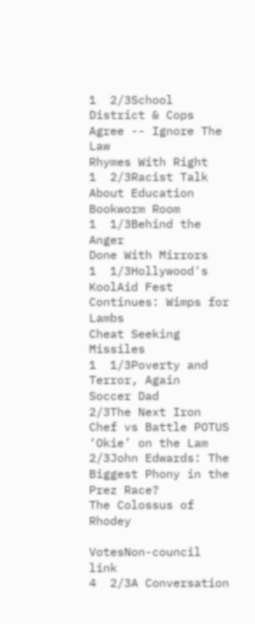1  2/3School District & Cops Agree -- Ignore The Law
Rhymes With Right
1  2/3Racist Talk About Education
Bookworm Room
1  1/3Behind the Anger
Done With Mirrors
1  1/3Hollywood's KoolAid Fest Continues: Wimps for Lambs
Cheat Seeking Missiles
1  1/3Poverty and Terror, Again
Soccer Dad
2/3The Next Iron Chef vs Battle POTUS
‘Okie’ on the Lam
2/3John Edwards: The Biggest Phony in the Prez Race?
The Colossus of Rhodey

VotesNon-council link
4  2/3A Conversation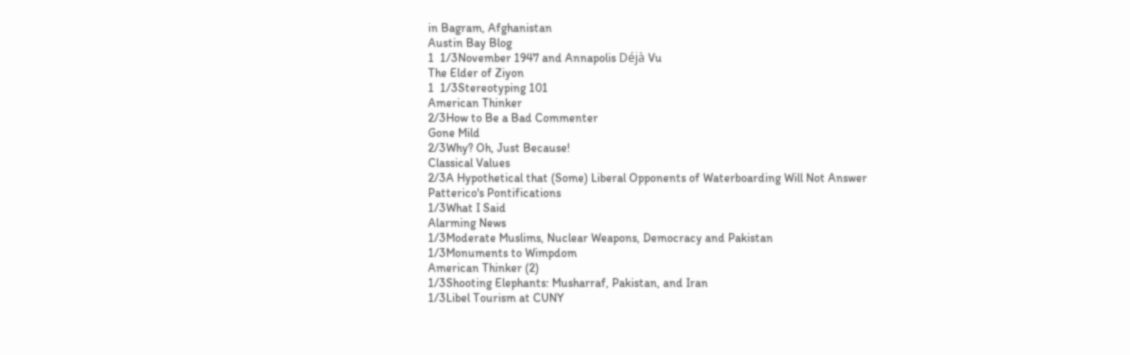in Bagram, Afghanistan
Austin Bay Blog
1  1/3November 1947 and Annapolis Déjà Vu
The Elder of Ziyon
1  1/3Stereotyping 101
American Thinker
2/3How to Be a Bad Commenter
Gone Mild
2/3Why? Oh, Just Because!
Classical Values
2/3A Hypothetical that (Some) Liberal Opponents of Waterboarding Will Not Answer
Patterico's Pontifications
1/3What I Said
Alarming News
1/3Moderate Muslims, Nuclear Weapons, Democracy and Pakistan
1/3Monuments to Wimpdom
American Thinker (2)
1/3Shooting Elephants: Musharraf, Pakistan, and Iran
1/3Libel Tourism at CUNY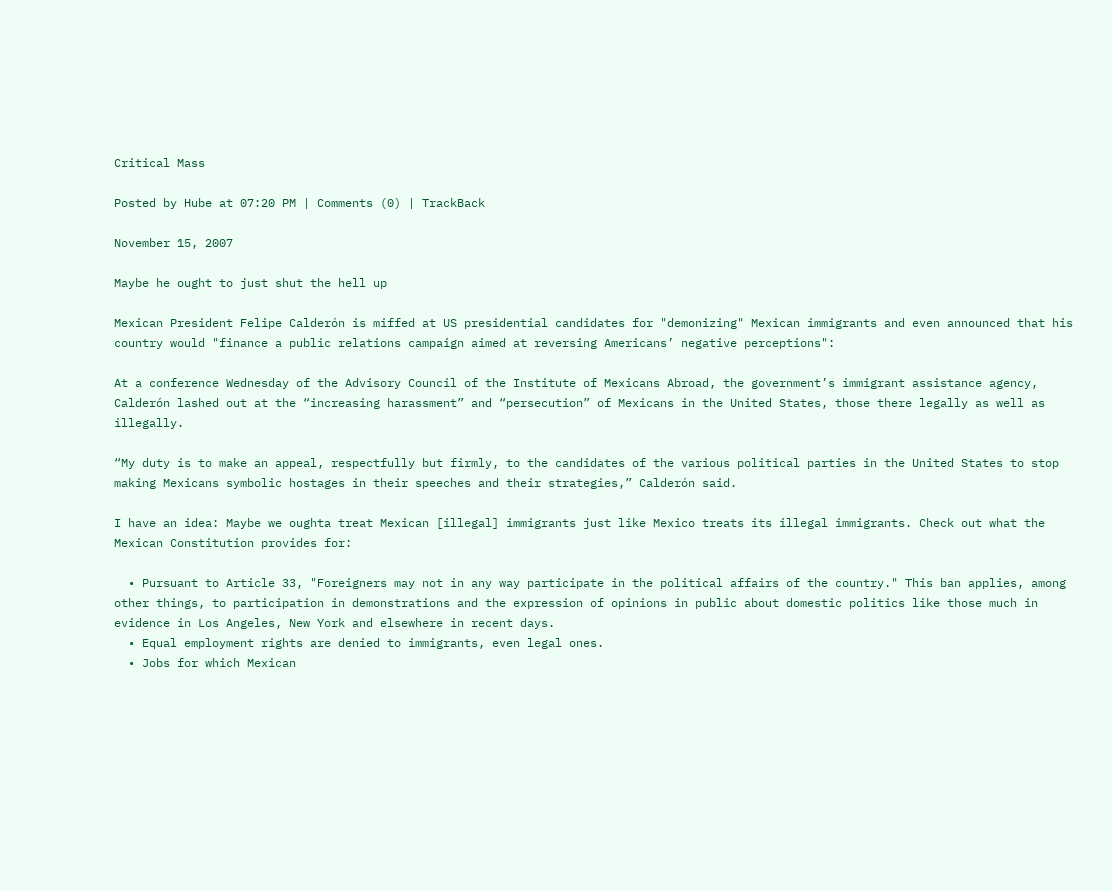Critical Mass

Posted by Hube at 07:20 PM | Comments (0) | TrackBack

November 15, 2007

Maybe he ought to just shut the hell up

Mexican President Felipe Calderón is miffed at US presidential candidates for "demonizing" Mexican immigrants and even announced that his country would "finance a public relations campaign aimed at reversing Americans’ negative perceptions":

At a conference Wednesday of the Advisory Council of the Institute of Mexicans Abroad, the government’s immigrant assistance agency, Calderón lashed out at the “increasing harassment” and “persecution” of Mexicans in the United States, those there legally as well as illegally.

“My duty is to make an appeal, respectfully but firmly, to the candidates of the various political parties in the United States to stop making Mexicans symbolic hostages in their speeches and their strategies,” Calderón said.

I have an idea: Maybe we oughta treat Mexican [illegal] immigrants just like Mexico treats its illegal immigrants. Check out what the Mexican Constitution provides for:

  • Pursuant to Article 33, "Foreigners may not in any way participate in the political affairs of the country." This ban applies, among other things, to participation in demonstrations and the expression of opinions in public about domestic politics like those much in evidence in Los Angeles, New York and elsewhere in recent days.
  • Equal employment rights are denied to immigrants, even legal ones.
  • Jobs for which Mexican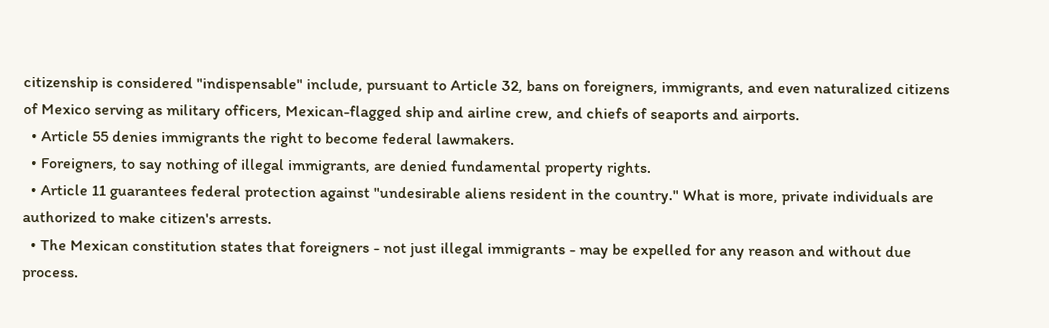citizenship is considered "indispensable" include, pursuant to Article 32, bans on foreigners, immigrants, and even naturalized citizens of Mexico serving as military officers, Mexican-flagged ship and airline crew, and chiefs of seaports and airports.
  • Article 55 denies immigrants the right to become federal lawmakers.
  • Foreigners, to say nothing of illegal immigrants, are denied fundamental property rights.
  • Article 11 guarantees federal protection against "undesirable aliens resident in the country." What is more, private individuals are authorized to make citizen's arrests.
  • The Mexican constitution states that foreigners - not just illegal immigrants - may be expelled for any reason and without due process.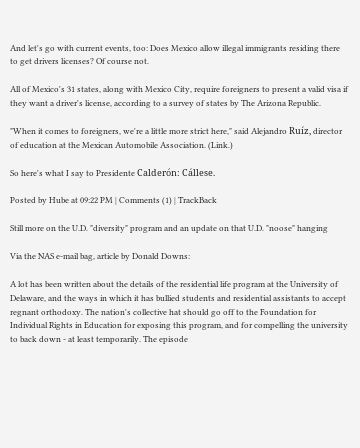And let's go with current events, too: Does Mexico allow illegal immigrants residing there to get drivers licenses? Of course not.

All of Mexico's 31 states, along with Mexico City, require foreigners to present a valid visa if they want a driver's license, according to a survey of states by The Arizona Republic.

"When it comes to foreigners, we're a little more strict here," said Alejandro Ruíz, director of education at the Mexican Automobile Association. (Link.)

So here's what I say to Presidente Calderón: Cállese.

Posted by Hube at 09:22 PM | Comments (1) | TrackBack

Still more on the U.D. "diversity" program and an update on that U.D. "noose" hanging

Via the NAS e-mail bag, article by Donald Downs:

A lot has been written about the details of the residential life program at the University of Delaware, and the ways in which it has bullied students and residential assistants to accept regnant orthodoxy. The nation's collective hat should go off to the Foundation for Individual Rights in Education for exposing this program, and for compelling the university to back down - at least temporarily. The episode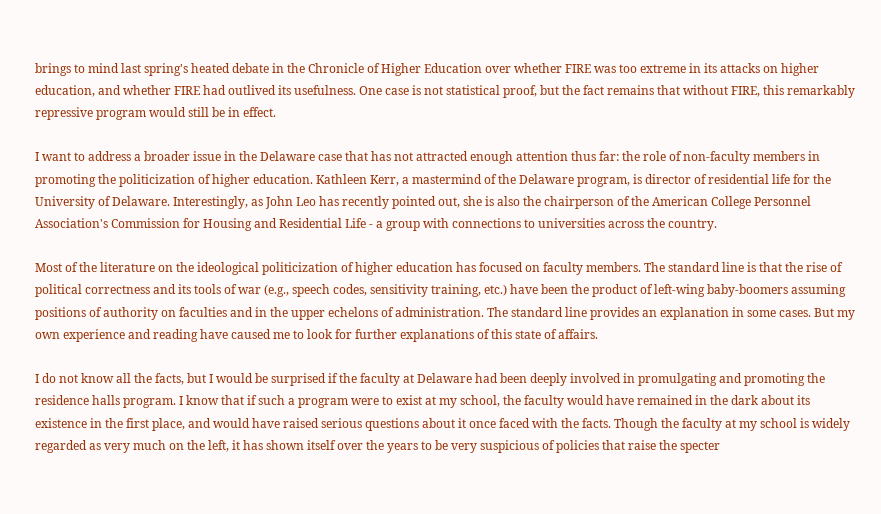brings to mind last spring's heated debate in the Chronicle of Higher Education over whether FIRE was too extreme in its attacks on higher education, and whether FIRE had outlived its usefulness. One case is not statistical proof, but the fact remains that without FIRE, this remarkably repressive program would still be in effect.

I want to address a broader issue in the Delaware case that has not attracted enough attention thus far: the role of non-faculty members in promoting the politicization of higher education. Kathleen Kerr, a mastermind of the Delaware program, is director of residential life for the University of Delaware. Interestingly, as John Leo has recently pointed out, she is also the chairperson of the American College Personnel Association's Commission for Housing and Residential Life - a group with connections to universities across the country.

Most of the literature on the ideological politicization of higher education has focused on faculty members. The standard line is that the rise of political correctness and its tools of war (e.g., speech codes, sensitivity training, etc.) have been the product of left-wing baby-boomers assuming positions of authority on faculties and in the upper echelons of administration. The standard line provides an explanation in some cases. But my own experience and reading have caused me to look for further explanations of this state of affairs.

I do not know all the facts, but I would be surprised if the faculty at Delaware had been deeply involved in promulgating and promoting the residence halls program. I know that if such a program were to exist at my school, the faculty would have remained in the dark about its existence in the first place, and would have raised serious questions about it once faced with the facts. Though the faculty at my school is widely regarded as very much on the left, it has shown itself over the years to be very suspicious of policies that raise the specter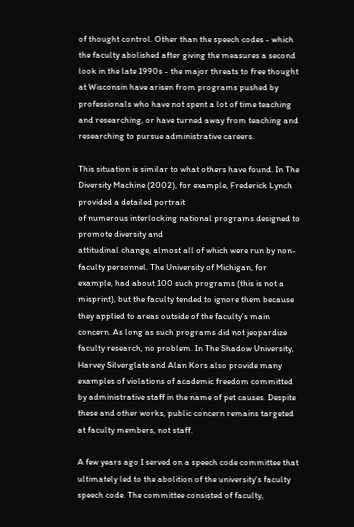of thought control. Other than the speech codes - which the faculty abolished after giving the measures a second look in the late 1990s - the major threats to free thought at Wisconsin have arisen from programs pushed by professionals who have not spent a lot of time teaching and researching, or have turned away from teaching and researching to pursue administrative careers.

This situation is similar to what others have found. In The Diversity Machine (2002), for example, Frederick Lynch provided a detailed portrait
of numerous interlocking national programs designed to promote diversity and
attitudinal change, almost all of which were run by non-faculty personnel. The University of Michigan, for example, had about 100 such programs (this is not a misprint), but the faculty tended to ignore them because they applied to areas outside of the faculty's main concern. As long as such programs did not jeopardize faculty research, no problem. In The Shadow University, Harvey Silverglate and Alan Kors also provide many examples of violations of academic freedom committed by administrative staff in the name of pet causes. Despite these and other works, public concern remains targeted at faculty members, not staff.

A few years ago I served on a speech code committee that ultimately led to the abolition of the university's faculty speech code. The committee consisted of faculty,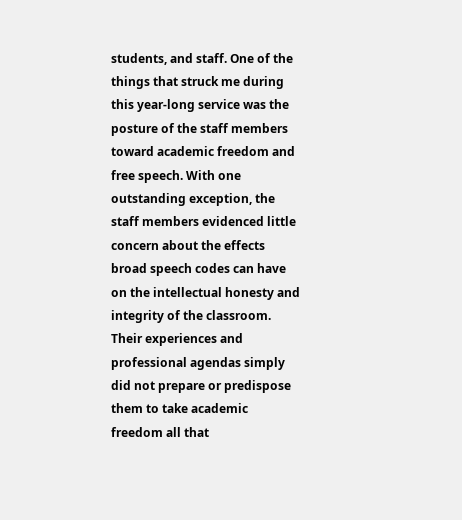students, and staff. One of the things that struck me during this year-long service was the posture of the staff members toward academic freedom and free speech. With one outstanding exception, the staff members evidenced little concern about the effects broad speech codes can have on the intellectual honesty and integrity of the classroom. Their experiences and professional agendas simply did not prepare or predispose them to take academic freedom all that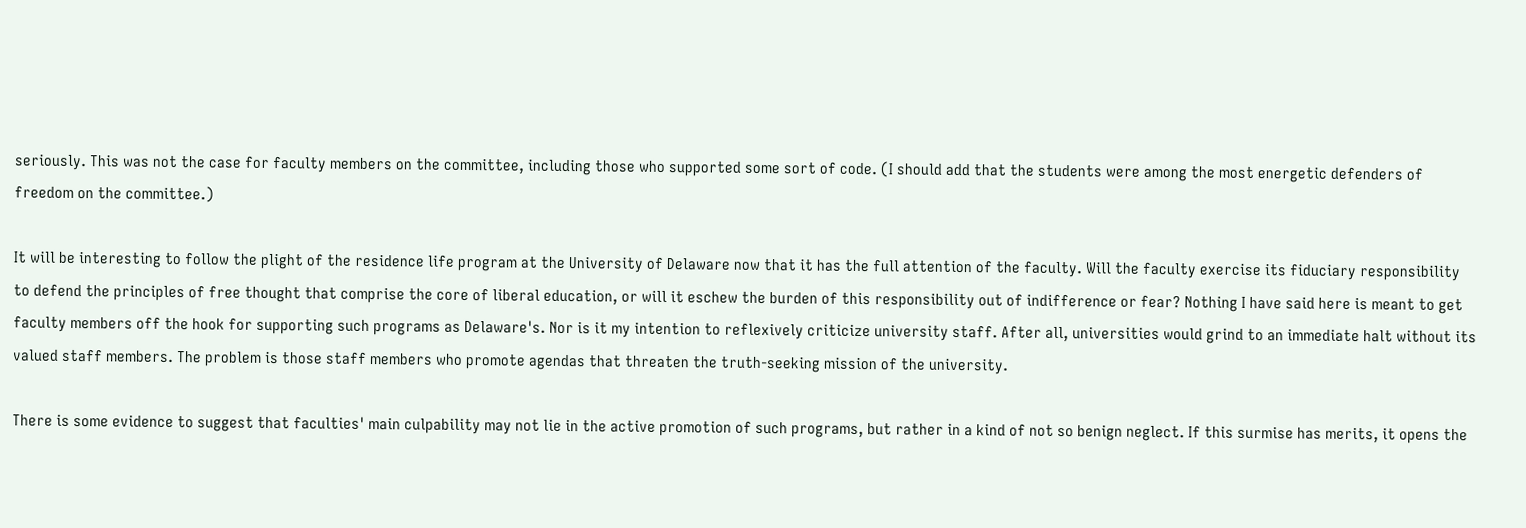seriously. This was not the case for faculty members on the committee, including those who supported some sort of code. (I should add that the students were among the most energetic defenders of freedom on the committee.)

It will be interesting to follow the plight of the residence life program at the University of Delaware now that it has the full attention of the faculty. Will the faculty exercise its fiduciary responsibility to defend the principles of free thought that comprise the core of liberal education, or will it eschew the burden of this responsibility out of indifference or fear? Nothing I have said here is meant to get faculty members off the hook for supporting such programs as Delaware's. Nor is it my intention to reflexively criticize university staff. After all, universities would grind to an immediate halt without its valued staff members. The problem is those staff members who promote agendas that threaten the truth-seeking mission of the university.

There is some evidence to suggest that faculties' main culpability may not lie in the active promotion of such programs, but rather in a kind of not so benign neglect. If this surmise has merits, it opens the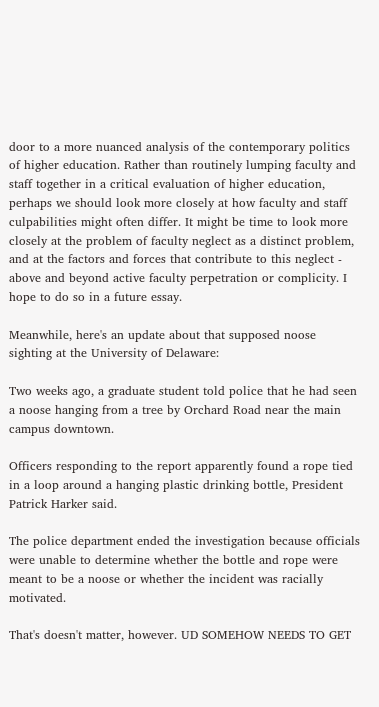door to a more nuanced analysis of the contemporary politics of higher education. Rather than routinely lumping faculty and staff together in a critical evaluation of higher education, perhaps we should look more closely at how faculty and staff culpabilities might often differ. It might be time to look more closely at the problem of faculty neglect as a distinct problem, and at the factors and forces that contribute to this neglect - above and beyond active faculty perpetration or complicity. I hope to do so in a future essay.

Meanwhile, here's an update about that supposed noose sighting at the University of Delaware:

Two weeks ago, a graduate student told police that he had seen a noose hanging from a tree by Orchard Road near the main campus downtown.

Officers responding to the report apparently found a rope tied in a loop around a hanging plastic drinking bottle, President Patrick Harker said.

The police department ended the investigation because officials were unable to determine whether the bottle and rope were meant to be a noose or whether the incident was racially motivated.

That's doesn't matter, however. UD SOMEHOW NEEDS TO GET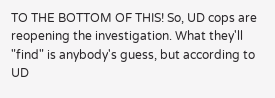TO THE BOTTOM OF THIS! So, UD cops are reopening the investigation. What they'll "find" is anybody's guess, but according to UD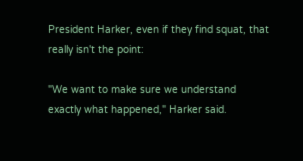President Harker, even if they find squat, that really isn't the point:

"We want to make sure we understand exactly what happened," Harker said.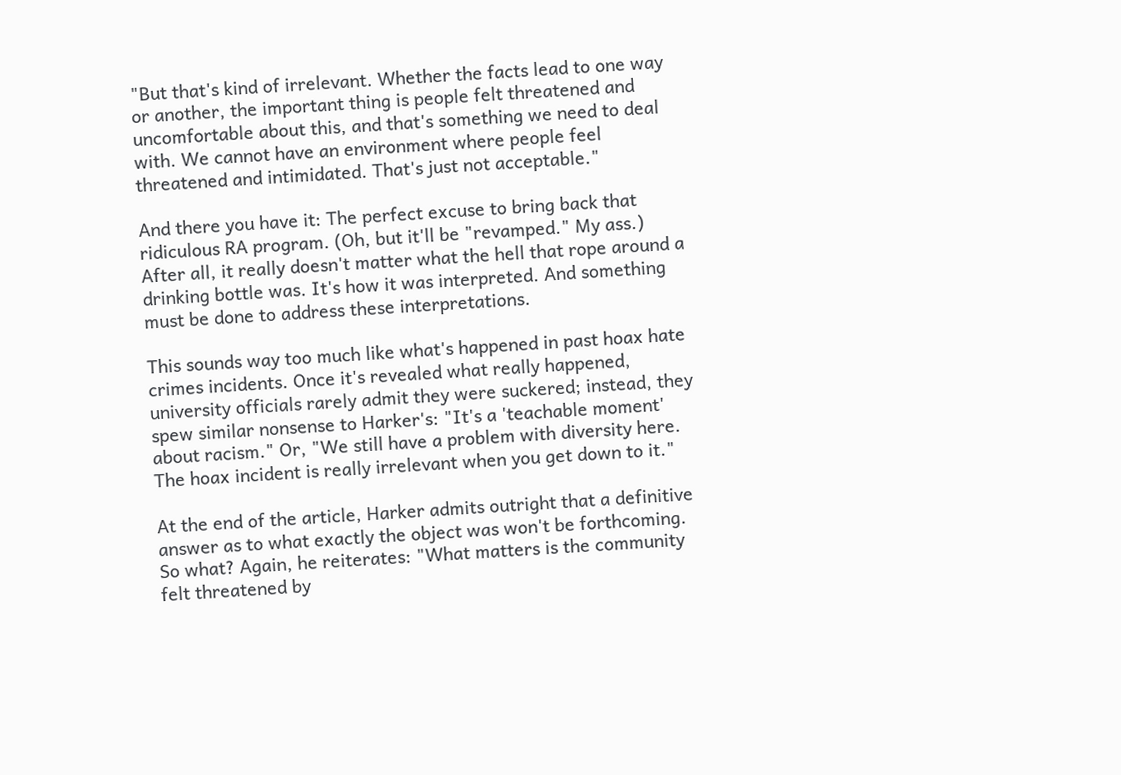"But that's kind of irrelevant. Whether the facts lead to one way or another, the important thing is people felt threatened and uncomfortable about this, and that's something we need to deal with. We cannot have an environment where people feel threatened and intimidated. That's just not acceptable."

And there you have it: The perfect excuse to bring back that ridiculous RA program. (Oh, but it'll be "revamped." My ass.) After all, it really doesn't matter what the hell that rope around a drinking bottle was. It's how it was interpreted. And something must be done to address these interpretations.

This sounds way too much like what's happened in past hoax hate crimes incidents. Once it's revealed what really happened, university officials rarely admit they were suckered; instead, they spew similar nonsense to Harker's: "It's a 'teachable moment' about racism." Or, "We still have a problem with diversity here. The hoax incident is really irrelevant when you get down to it."

At the end of the article, Harker admits outright that a definitive answer as to what exactly the object was won't be forthcoming. So what? Again, he reiterates: "What matters is the community felt threatened by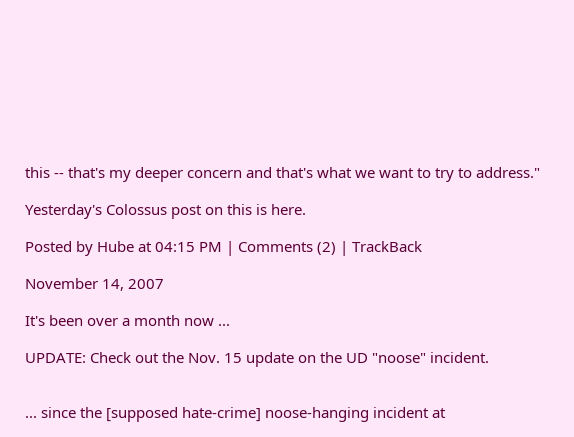this -- that's my deeper concern and that's what we want to try to address."

Yesterday's Colossus post on this is here.

Posted by Hube at 04:15 PM | Comments (2) | TrackBack

November 14, 2007

It's been over a month now ...

UPDATE: Check out the Nov. 15 update on the UD "noose" incident.


... since the [supposed hate-crime] noose-hanging incident at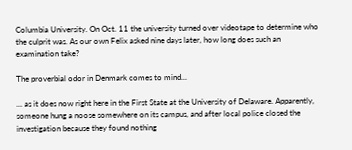Columbia University. On Oct. 11 the university turned over videotape to determine who the culprit was. As our own Felix asked nine days later, how long does such an examination take?

The proverbial odor in Denmark comes to mind...

... as it does now right here in the First State at the University of Delaware. Apparently, someone hung a noose somewhere on its campus, and after local police closed the investigation because they found nothing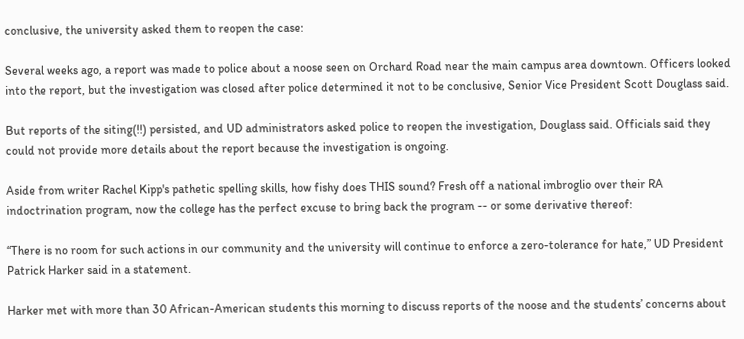conclusive, the university asked them to reopen the case:

Several weeks ago, a report was made to police about a noose seen on Orchard Road near the main campus area downtown. Officers looked into the report, but the investigation was closed after police determined it not to be conclusive, Senior Vice President Scott Douglass said.

But reports of the siting(!!) persisted, and UD administrators asked police to reopen the investigation, Douglass said. Officials said they could not provide more details about the report because the investigation is ongoing.

Aside from writer Rachel Kipp's pathetic spelling skills, how fishy does THIS sound? Fresh off a national imbroglio over their RA indoctrination program, now the college has the perfect excuse to bring back the program -- or some derivative thereof:

“There is no room for such actions in our community and the university will continue to enforce a zero-tolerance for hate,” UD President Patrick Harker said in a statement.

Harker met with more than 30 African-American students this morning to discuss reports of the noose and the students’ concerns about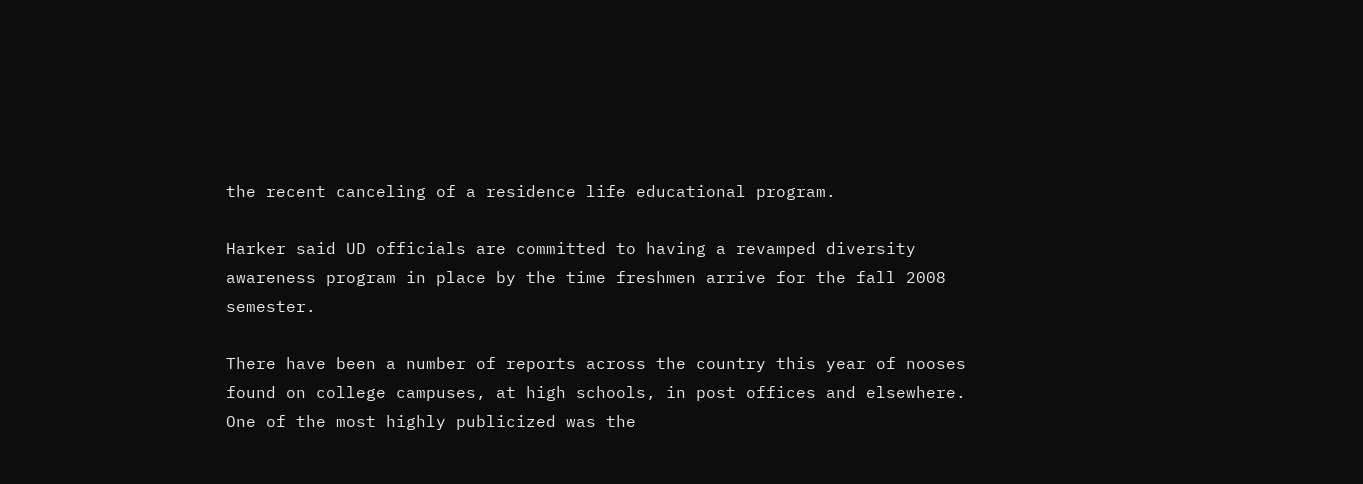the recent canceling of a residence life educational program.

Harker said UD officials are committed to having a revamped diversity awareness program in place by the time freshmen arrive for the fall 2008 semester.

There have been a number of reports across the country this year of nooses found on college campuses, at high schools, in post offices and elsewhere. One of the most highly publicized was the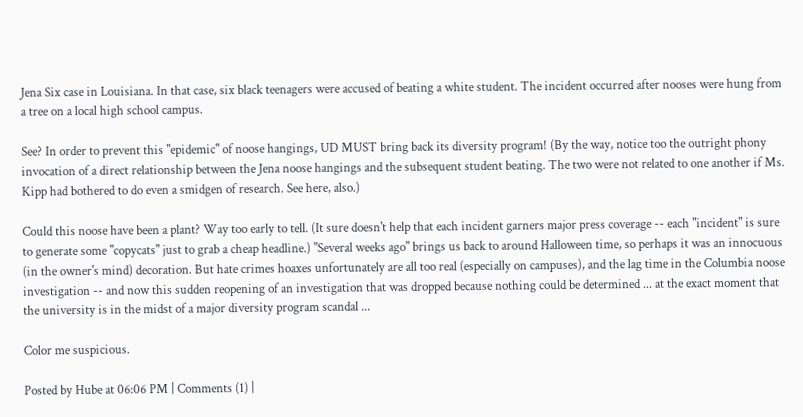Jena Six case in Louisiana. In that case, six black teenagers were accused of beating a white student. The incident occurred after nooses were hung from a tree on a local high school campus.

See? In order to prevent this "epidemic" of noose hangings, UD MUST bring back its diversity program! (By the way, notice too the outright phony invocation of a direct relationship between the Jena noose hangings and the subsequent student beating. The two were not related to one another if Ms. Kipp had bothered to do even a smidgen of research. See here, also.)

Could this noose have been a plant? Way too early to tell. (It sure doesn't help that each incident garners major press coverage -- each "incident" is sure to generate some "copycats" just to grab a cheap headline.) "Several weeks ago" brings us back to around Halloween time, so perhaps it was an innocuous (in the owner's mind) decoration. But hate crimes hoaxes unfortunately are all too real (especially on campuses), and the lag time in the Columbia noose investigation -- and now this sudden reopening of an investigation that was dropped because nothing could be determined ... at the exact moment that the university is in the midst of a major diversity program scandal ...

Color me suspicious.

Posted by Hube at 06:06 PM | Comments (1) |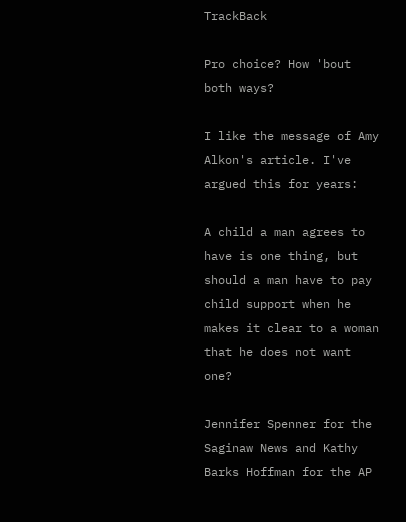TrackBack

Pro choice? How 'bout both ways?

I like the message of Amy Alkon's article. I've argued this for years:

A child a man agrees to have is one thing, but should a man have to pay child support when he makes it clear to a woman that he does not want one?

Jennifer Spenner for the Saginaw News and Kathy Barks Hoffman for the AP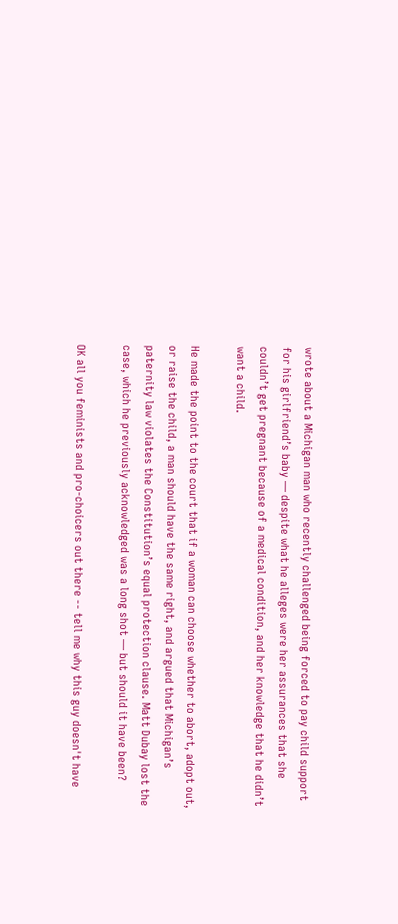wrote about a Michigan man who recently challenged being forced to pay child support for his girlfriend’s baby — despite what he alleges were her assurances that she couldn’t get pregnant because of a medical condition, and her knowledge that he didn’t want a child.

He made the point to the court that if a woman can choose whether to abort, adopt out, or raise the child, a man should have the same right, and argued that Michigan’s paternity law violates the Constitution’s equal protection clause. Matt Dubay lost the case, which he previously acknowledged was a long shot — but should it have been?

OK all you feminists and pro-choicers out there -- tell me why this guy doesn't have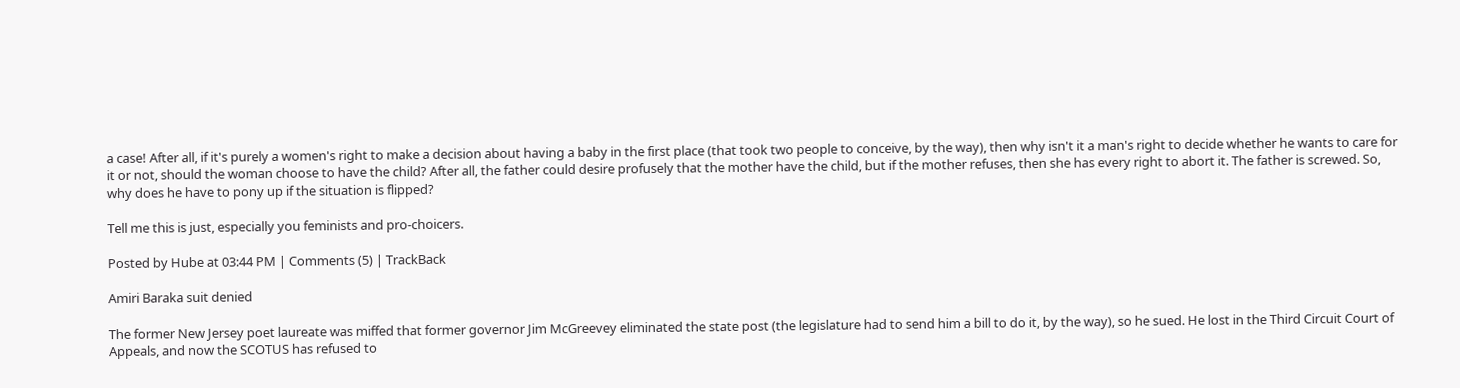a case! After all, if it's purely a women's right to make a decision about having a baby in the first place (that took two people to conceive, by the way), then why isn't it a man's right to decide whether he wants to care for it or not, should the woman choose to have the child? After all, the father could desire profusely that the mother have the child, but if the mother refuses, then she has every right to abort it. The father is screwed. So, why does he have to pony up if the situation is flipped?

Tell me this is just, especially you feminists and pro-choicers.

Posted by Hube at 03:44 PM | Comments (5) | TrackBack

Amiri Baraka suit denied

The former New Jersey poet laureate was miffed that former governor Jim McGreevey eliminated the state post (the legislature had to send him a bill to do it, by the way), so he sued. He lost in the Third Circuit Court of Appeals, and now the SCOTUS has refused to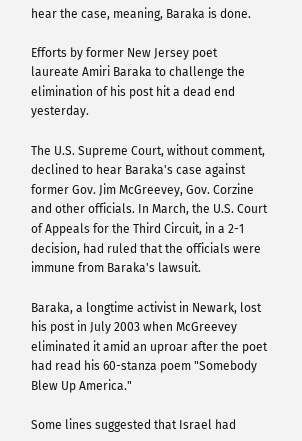hear the case, meaning, Baraka is done.

Efforts by former New Jersey poet laureate Amiri Baraka to challenge the elimination of his post hit a dead end yesterday.

The U.S. Supreme Court, without comment, declined to hear Baraka's case against former Gov. Jim McGreevey, Gov. Corzine and other officials. In March, the U.S. Court of Appeals for the Third Circuit, in a 2-1 decision, had ruled that the officials were immune from Baraka's lawsuit.

Baraka, a longtime activist in Newark, lost his post in July 2003 when McGreevey eliminated it amid an uproar after the poet had read his 60-stanza poem "Somebody Blew Up America."

Some lines suggested that Israel had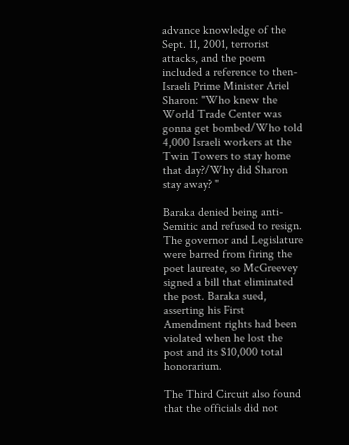advance knowledge of the Sept. 11, 2001, terrorist attacks, and the poem included a reference to then-Israeli Prime Minister Ariel Sharon: "Who knew the World Trade Center was gonna get bombed/Who told 4,000 Israeli workers at the Twin Towers to stay home that day?/Why did Sharon stay away? "

Baraka denied being anti-Semitic and refused to resign. The governor and Legislature were barred from firing the poet laureate, so McGreevey signed a bill that eliminated the post. Baraka sued, asserting his First Amendment rights had been violated when he lost the post and its $10,000 total honorarium.

The Third Circuit also found that the officials did not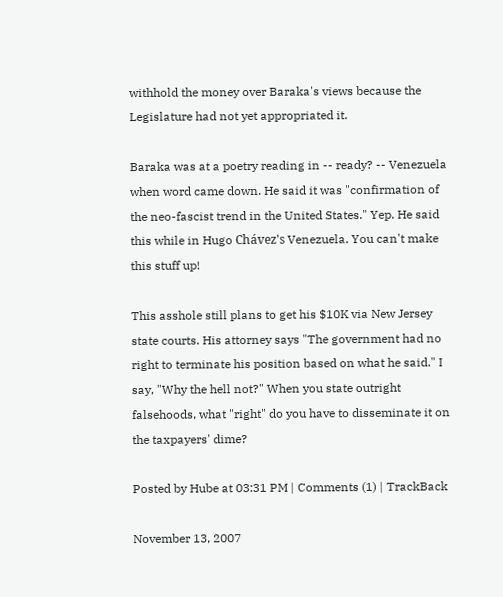withhold the money over Baraka's views because the Legislature had not yet appropriated it.

Baraka was at a poetry reading in -- ready? -- Venezuela when word came down. He said it was "confirmation of the neo-fascist trend in the United States." Yep. He said this while in Hugo Chávez's Venezuela. You can't make this stuff up!

This asshole still plans to get his $10K via New Jersey state courts. His attorney says "The government had no right to terminate his position based on what he said." I say, "Why the hell not?" When you state outright falsehoods, what "right" do you have to disseminate it on the taxpayers' dime?

Posted by Hube at 03:31 PM | Comments (1) | TrackBack

November 13, 2007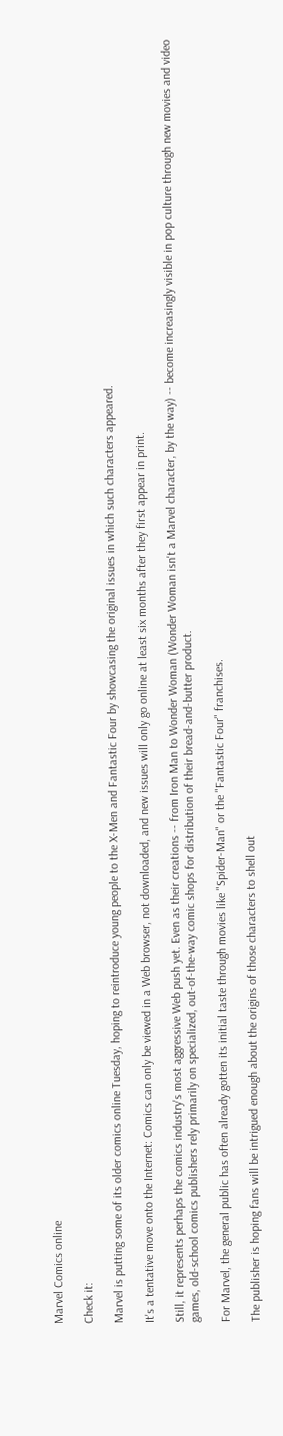Marvel Comics online

Check it:

Marvel is putting some of its older comics online Tuesday, hoping to reintroduce young people to the X-Men and Fantastic Four by showcasing the original issues in which such characters appeared.

It's a tentative move onto the Internet: Comics can only be viewed in a Web browser, not downloaded, and new issues will only go online at least six months after they first appear in print.

Still, it represents perhaps the comics industry's most aggressive Web push yet. Even as their creations -- from Iron Man to Wonder Woman (Wonder Woman isn't a Marvel character, by the way) -- become increasingly visible in pop culture through new movies and video games, old-school comics publishers rely primarily on specialized, out-of-the-way comic shops for distribution of their bread-and-butter product.

For Marvel, the general public has often already gotten its initial taste through movies like "Spider-Man" or the "Fantastic Four" franchises.

The publisher is hoping fans will be intrigued enough about the origins of those characters to shell out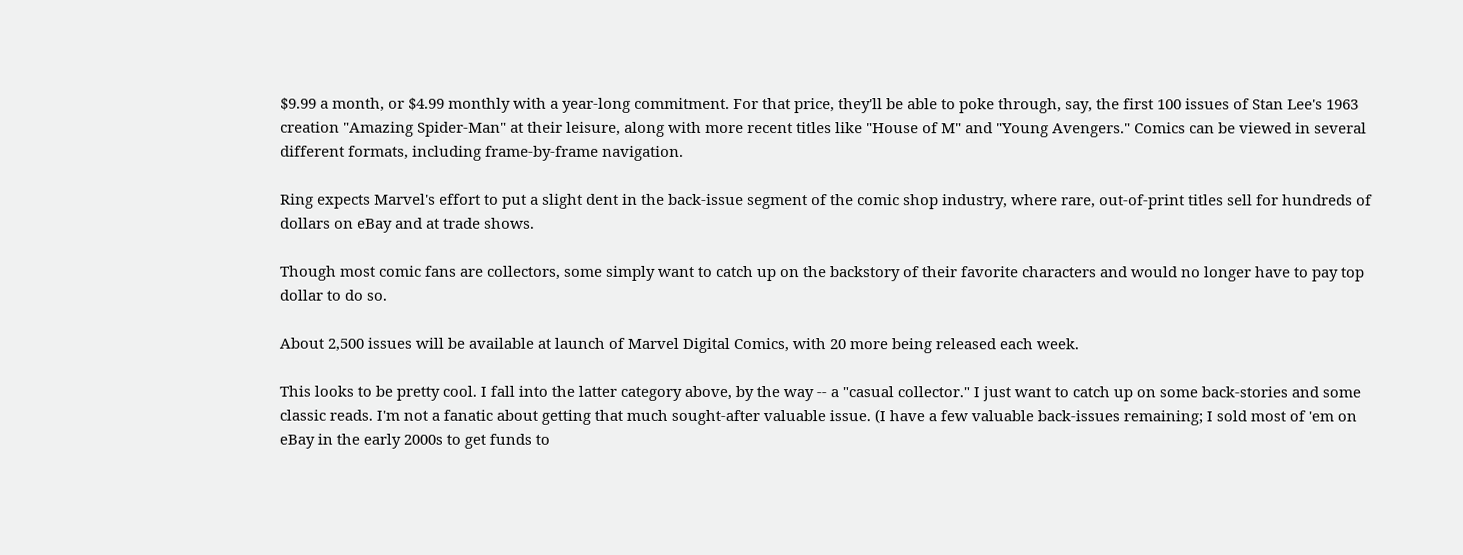$9.99 a month, or $4.99 monthly with a year-long commitment. For that price, they'll be able to poke through, say, the first 100 issues of Stan Lee's 1963 creation "Amazing Spider-Man" at their leisure, along with more recent titles like "House of M" and "Young Avengers." Comics can be viewed in several different formats, including frame-by-frame navigation.

Ring expects Marvel's effort to put a slight dent in the back-issue segment of the comic shop industry, where rare, out-of-print titles sell for hundreds of dollars on eBay and at trade shows.

Though most comic fans are collectors, some simply want to catch up on the backstory of their favorite characters and would no longer have to pay top dollar to do so.

About 2,500 issues will be available at launch of Marvel Digital Comics, with 20 more being released each week.

This looks to be pretty cool. I fall into the latter category above, by the way -- a "casual collector." I just want to catch up on some back-stories and some classic reads. I'm not a fanatic about getting that much sought-after valuable issue. (I have a few valuable back-issues remaining; I sold most of 'em on eBay in the early 2000s to get funds to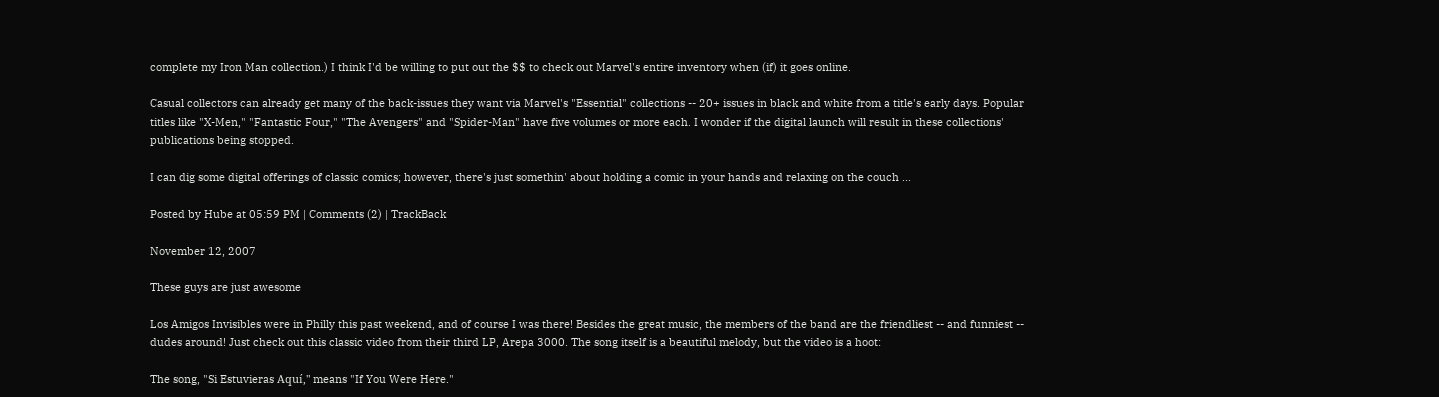complete my Iron Man collection.) I think I'd be willing to put out the $$ to check out Marvel's entire inventory when (if) it goes online.

Casual collectors can already get many of the back-issues they want via Marvel's "Essential" collections -- 20+ issues in black and white from a title's early days. Popular titles like "X-Men," "Fantastic Four," "The Avengers" and "Spider-Man" have five volumes or more each. I wonder if the digital launch will result in these collections' publications being stopped.

I can dig some digital offerings of classic comics; however, there's just somethin' about holding a comic in your hands and relaxing on the couch ...

Posted by Hube at 05:59 PM | Comments (2) | TrackBack

November 12, 2007

These guys are just awesome

Los Amigos Invisibles were in Philly this past weekend, and of course I was there! Besides the great music, the members of the band are the friendliest -- and funniest -- dudes around! Just check out this classic video from their third LP, Arepa 3000. The song itself is a beautiful melody, but the video is a hoot:

The song, "Si Estuvieras Aquí," means "If You Were Here."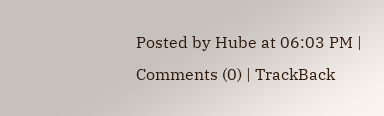Posted by Hube at 06:03 PM | Comments (0) | TrackBack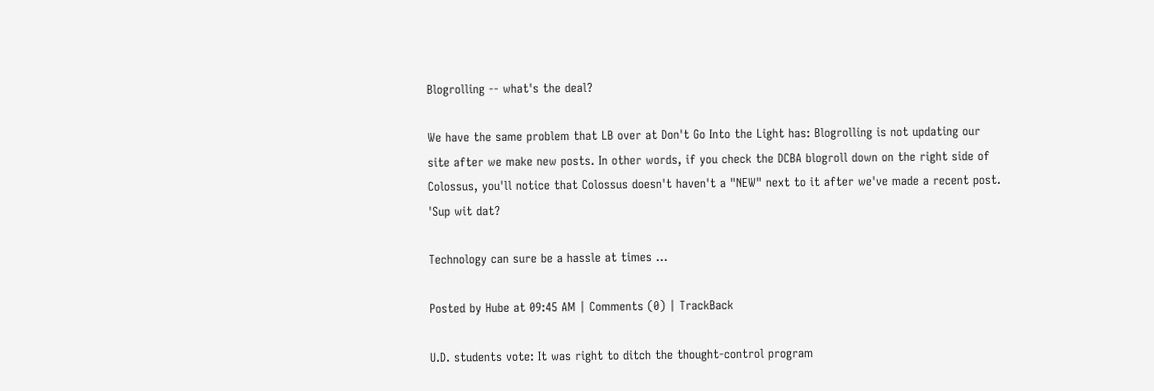Blogrolling -- what's the deal?

We have the same problem that LB over at Don't Go Into the Light has: Blogrolling is not updating our site after we make new posts. In other words, if you check the DCBA blogroll down on the right side of Colossus, you'll notice that Colossus doesn't haven't a "NEW" next to it after we've made a recent post. 'Sup wit dat?

Technology can sure be a hassle at times ...

Posted by Hube at 09:45 AM | Comments (0) | TrackBack

U.D. students vote: It was right to ditch the thought-control program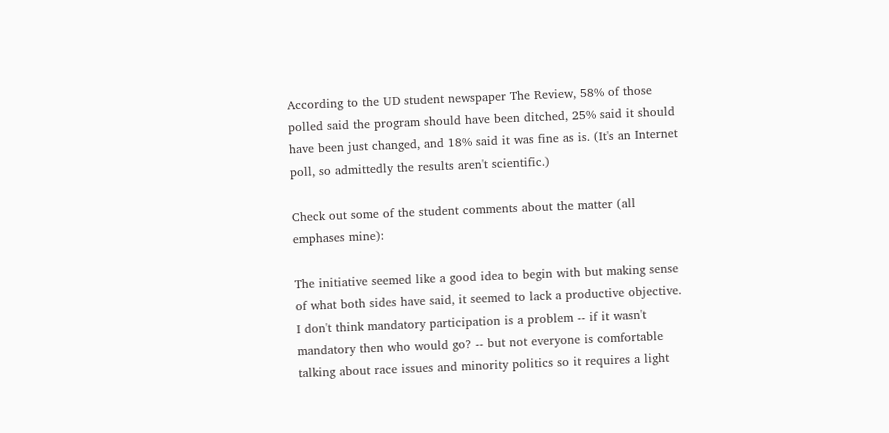According to the UD student newspaper The Review, 58% of those polled said the program should have been ditched, 25% said it should have been just changed, and 18% said it was fine as is. (It's an Internet poll, so admittedly the results aren't scientific.)

Check out some of the student comments about the matter (all emphases mine):

The initiative seemed like a good idea to begin with but making sense of what both sides have said, it seemed to lack a productive objective. I don't think mandatory participation is a problem -- if it wasn't mandatory then who would go? -- but not everyone is comfortable talking about race issues and minority politics so it requires a light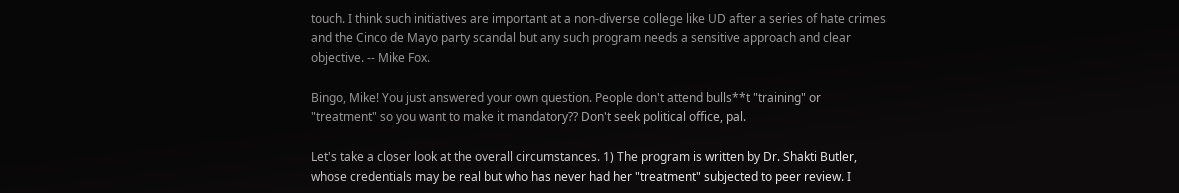touch. I think such initiatives are important at a non-diverse college like UD after a series of hate crimes and the Cinco de Mayo party scandal but any such program needs a sensitive approach and clear objective. -- Mike Fox.

Bingo, Mike! You just answered your own question. People don't attend bulls**t "training" or "treatment" so you want to make it mandatory?? Don't seek political office, pal.

Let's take a closer look at the overall circumstances. 1) The program is written by Dr. Shakti Butler, whose credentials may be real but who has never had her "treatment" subjected to peer review. I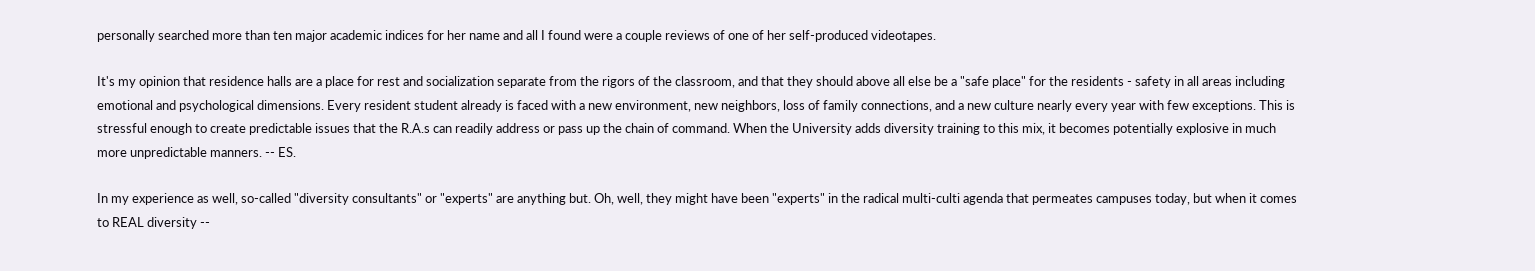personally searched more than ten major academic indices for her name and all I found were a couple reviews of one of her self-produced videotapes.

It's my opinion that residence halls are a place for rest and socialization separate from the rigors of the classroom, and that they should above all else be a "safe place" for the residents - safety in all areas including emotional and psychological dimensions. Every resident student already is faced with a new environment, new neighbors, loss of family connections, and a new culture nearly every year with few exceptions. This is stressful enough to create predictable issues that the R.A.s can readily address or pass up the chain of command. When the University adds diversity training to this mix, it becomes potentially explosive in much more unpredictable manners. -- ES.

In my experience as well, so-called "diversity consultants" or "experts" are anything but. Oh, well, they might have been "experts" in the radical multi-culti agenda that permeates campuses today, but when it comes to REAL diversity --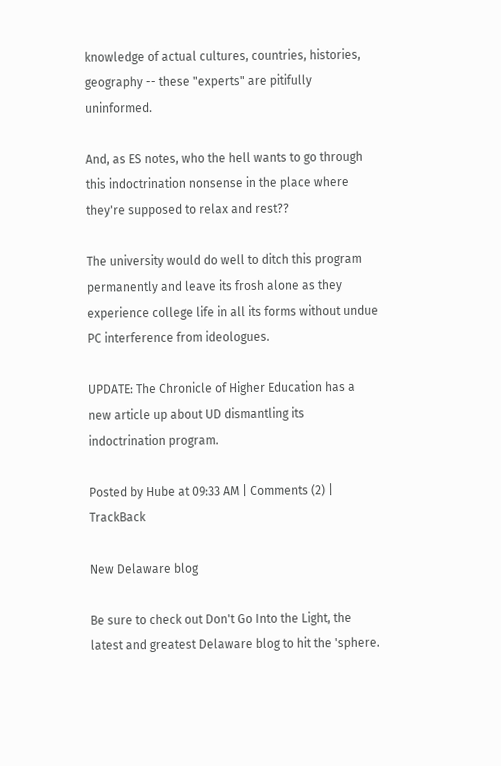knowledge of actual cultures, countries, histories, geography -- these "experts" are pitifully uninformed.

And, as ES notes, who the hell wants to go through this indoctrination nonsense in the place where they're supposed to relax and rest??

The university would do well to ditch this program permanently and leave its frosh alone as they experience college life in all its forms without undue PC interference from ideologues.

UPDATE: The Chronicle of Higher Education has a new article up about UD dismantling its indoctrination program.

Posted by Hube at 09:33 AM | Comments (2) | TrackBack

New Delaware blog

Be sure to check out Don't Go Into the Light, the latest and greatest Delaware blog to hit the 'sphere.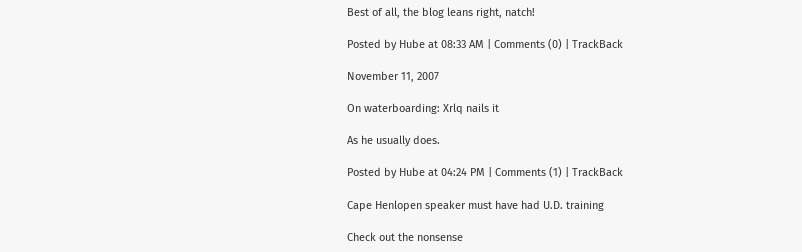Best of all, the blog leans right, natch!

Posted by Hube at 08:33 AM | Comments (0) | TrackBack

November 11, 2007

On waterboarding: Xrlq nails it

As he usually does.

Posted by Hube at 04:24 PM | Comments (1) | TrackBack

Cape Henlopen speaker must have had U.D. training

Check out the nonsense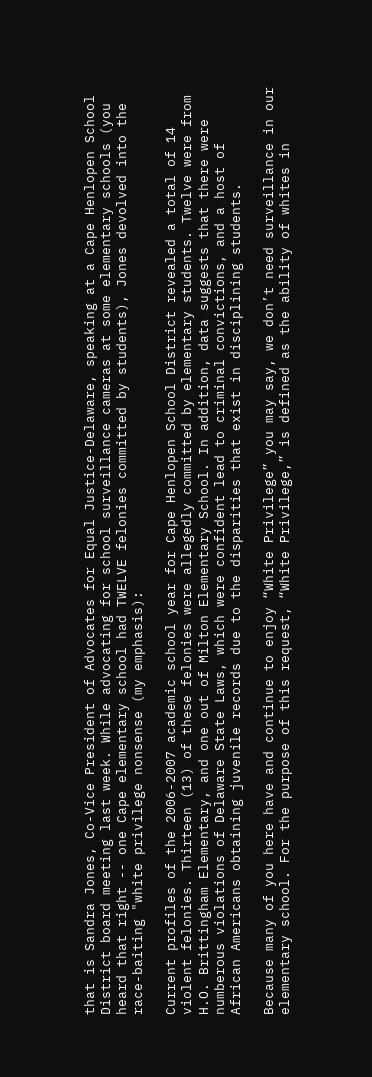that is Sandra Jones, Co-Vice President of Advocates for Equal Justice-Delaware, speaking at a Cape Henlopen School District board meeting last week. While advocating for school surveillance cameras at some elementary schools (you heard that right -- one Cape elementary school had TWELVE felonies committed by students), Jones devolved into the race-baiting "white privilege nonsense (my emphasis):

Current profiles of the 2006-2007 academic school year for Cape Henlopen School District revealed a total of 14 violent felonies. Thirteen (13) of these felonies were allegedly committed by elementary students. Twelve were from H.O. Brittingham Elementary, and one out of Milton Elementary School. In addition, data suggests that there were numberous violations of Delaware State Laws, which were confident lead to criminal convictions, and a host of African Americans obtaining juvenile records due to the disparities that exist in disciplining students.

Because many of you here have and continue to enjoy “White Privilege” you may say, we don’t need surveillance in our elementary school. For the purpose of this request, “White Privilege,” is defined as the ability of whites in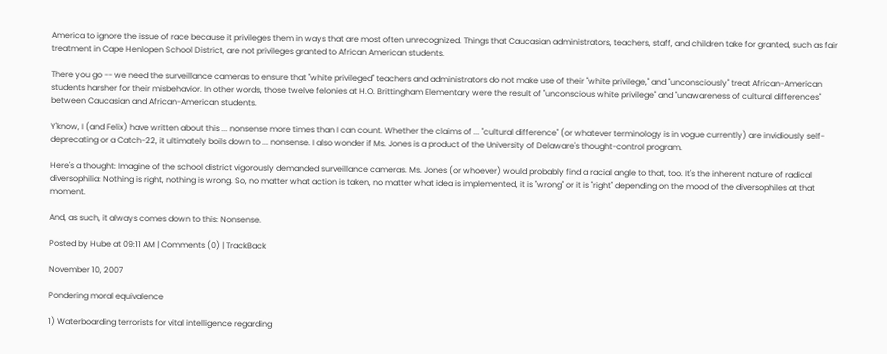America to ignore the issue of race because it privileges them in ways that are most often unrecognized. Things that Caucasian administrators, teachers, staff, and children take for granted, such as fair treatment in Cape Henlopen School District, are not privileges granted to African American students.

There you go -- we need the surveillance cameras to ensure that "white privileged" teachers and administrators do not make use of their "white privilege," and "unconsciously" treat African-American students harsher for their misbehavior. In other words, those twelve felonies at H.O. Brittingham Elementary were the result of "unconscious white privilege" and "unawareness of cultural differences" between Caucasian and African-American students.

Y'know, I (and Felix) have written about this ... nonsense more times than I can count. Whether the claims of ... "cultural difference" (or whatever terminology is in vogue currently) are invidiously self-deprecating or a Catch-22, it ultimately boils down to ... nonsense. I also wonder if Ms. Jones is a product of the University of Delaware's thought-control program.

Here's a thought: Imagine of the school district vigorously demanded surveillance cameras. Ms. Jones (or whoever) would probably find a racial angle to that, too. It's the inherent nature of radical diversophilia: Nothing is right, nothing is wrong. So, no matter what action is taken, no matter what idea is implemented, it is "wrong" or it is "right" depending on the mood of the diversophiles at that moment.

And, as such, it always comes down to this: Nonsense.

Posted by Hube at 09:11 AM | Comments (0) | TrackBack

November 10, 2007

Pondering moral equivalence

1) Waterboarding terrorists for vital intelligence regarding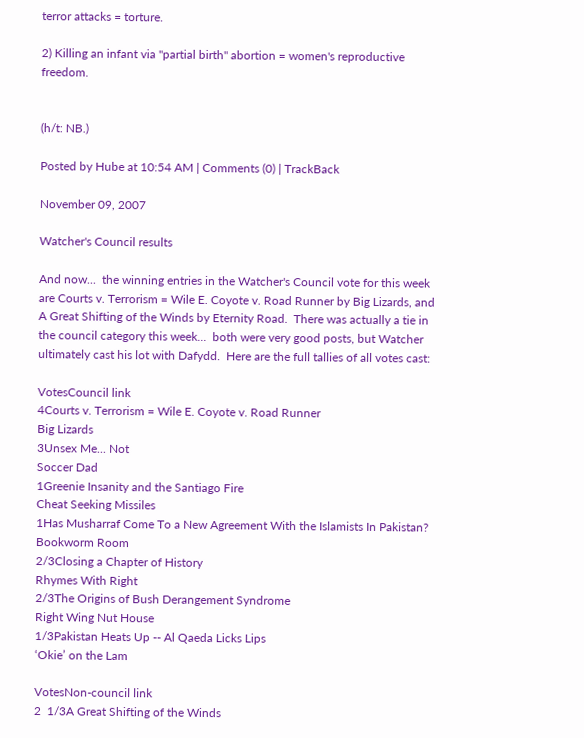terror attacks = torture.

2) Killing an infant via "partial birth" abortion = women's reproductive freedom.


(h/t: NB.)

Posted by Hube at 10:54 AM | Comments (0) | TrackBack

November 09, 2007

Watcher's Council results

And now...  the winning entries in the Watcher's Council vote for this week are Courts v. Terrorism = Wile E. Coyote v. Road Runner by Big Lizards, and A Great Shifting of the Winds by Eternity Road.  There was actually a tie in the council category this week...  both were very good posts, but Watcher ultimately cast his lot with Dafydd.  Here are the full tallies of all votes cast:

VotesCouncil link
4Courts v. Terrorism = Wile E. Coyote v. Road Runner
Big Lizards
3Unsex Me... Not
Soccer Dad
1Greenie Insanity and the Santiago Fire
Cheat Seeking Missiles
1Has Musharraf Come To a New Agreement With the Islamists In Pakistan?
Bookworm Room
2/3Closing a Chapter of History
Rhymes With Right
2/3The Origins of Bush Derangement Syndrome
Right Wing Nut House
1/3Pakistan Heats Up -- Al Qaeda Licks Lips
‘Okie’ on the Lam

VotesNon-council link
2  1/3A Great Shifting of the Winds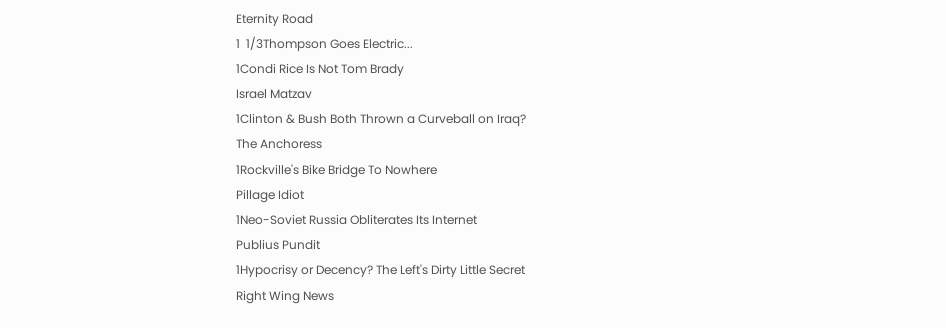Eternity Road
1  1/3Thompson Goes Electric...
1Condi Rice Is Not Tom Brady
Israel Matzav
1Clinton & Bush Both Thrown a Curveball on Iraq?
The Anchoress
1Rockville's Bike Bridge To Nowhere
Pillage Idiot
1Neo-Soviet Russia Obliterates Its Internet
Publius Pundit
1Hypocrisy or Decency? The Left's Dirty Little Secret
Right Wing News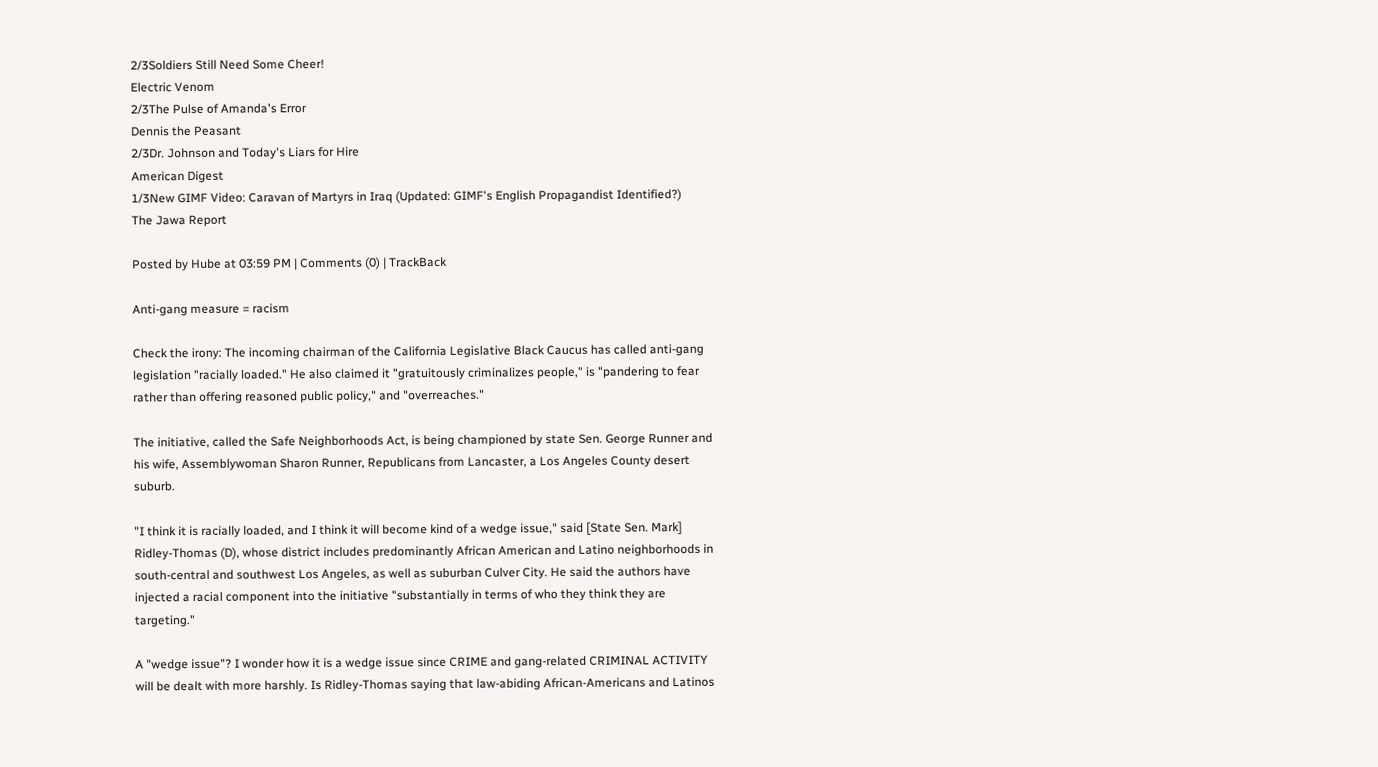2/3Soldiers Still Need Some Cheer!
Electric Venom
2/3The Pulse of Amanda's Error
Dennis the Peasant
2/3Dr. Johnson and Today's Liars for Hire
American Digest
1/3New GIMF Video: Caravan of Martyrs in Iraq (Updated: GIMF's English Propagandist Identified?)
The Jawa Report

Posted by Hube at 03:59 PM | Comments (0) | TrackBack

Anti-gang measure = racism

Check the irony: The incoming chairman of the California Legislative Black Caucus has called anti-gang legislation "racially loaded." He also claimed it "gratuitously criminalizes people," is "pandering to fear rather than offering reasoned public policy," and "overreaches."

The initiative, called the Safe Neighborhoods Act, is being championed by state Sen. George Runner and his wife, Assemblywoman Sharon Runner, Republicans from Lancaster, a Los Angeles County desert suburb.

"I think it is racially loaded, and I think it will become kind of a wedge issue," said [State Sen. Mark] Ridley-Thomas (D), whose district includes predominantly African American and Latino neighborhoods in south-central and southwest Los Angeles, as well as suburban Culver City. He said the authors have injected a racial component into the initiative "substantially in terms of who they think they are targeting."

A "wedge issue"? I wonder how it is a wedge issue since CRIME and gang-related CRIMINAL ACTIVITY will be dealt with more harshly. Is Ridley-Thomas saying that law-abiding African-Americans and Latinos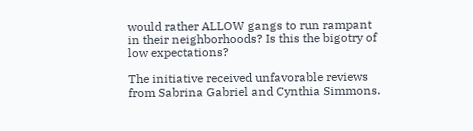would rather ALLOW gangs to run rampant in their neighborhoods? Is this the bigotry of low expectations?

The initiative received unfavorable reviews from Sabrina Gabriel and Cynthia Simmons.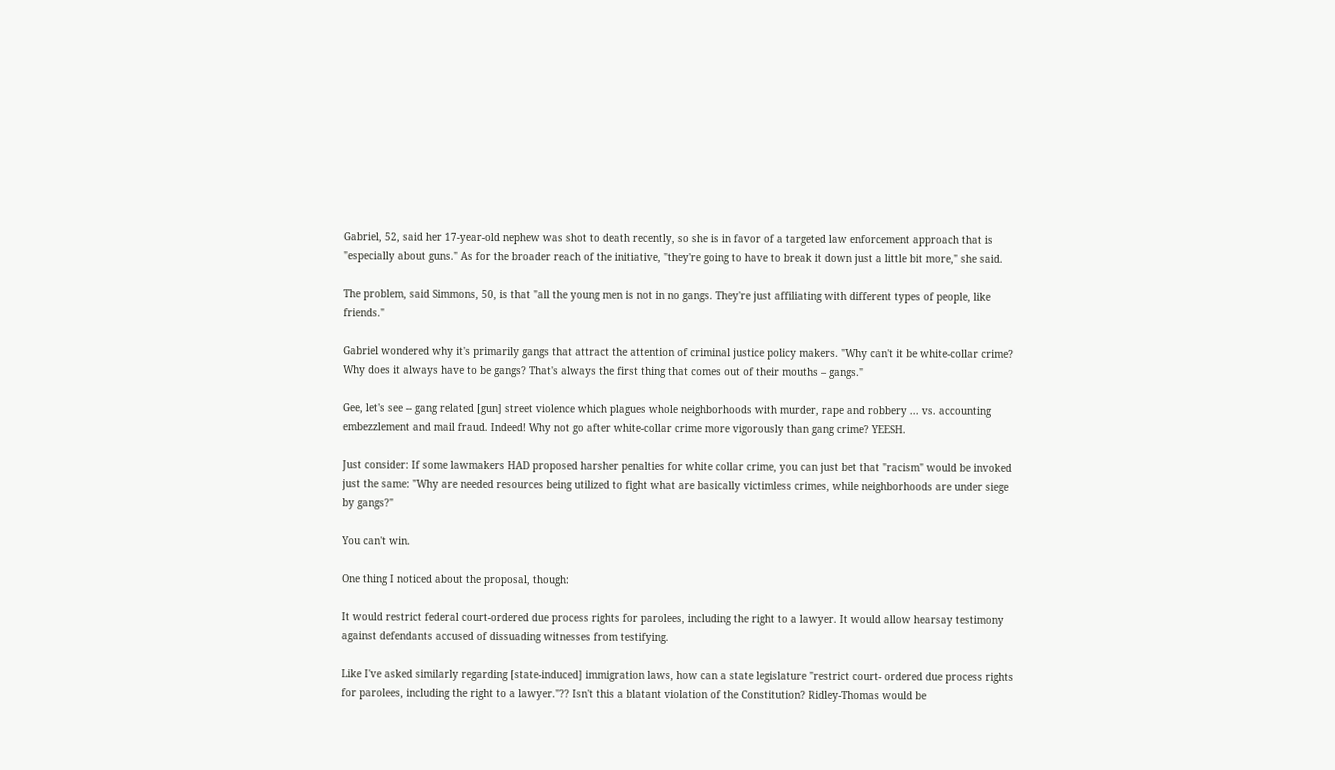Gabriel, 52, said her 17-year-old nephew was shot to death recently, so she is in favor of a targeted law enforcement approach that is "especially about guns." As for the broader reach of the initiative, "they're going to have to break it down just a little bit more," she said.

The problem, said Simmons, 50, is that "all the young men is not in no gangs. They're just affiliating with different types of people, like friends."

Gabriel wondered why it's primarily gangs that attract the attention of criminal justice policy makers. "Why can't it be white-collar crime? Why does it always have to be gangs? That's always the first thing that comes out of their mouths – gangs."

Gee, let's see -- gang related [gun] street violence which plagues whole neighborhoods with murder, rape and robbery ... vs. accounting embezzlement and mail fraud. Indeed! Why not go after white-collar crime more vigorously than gang crime? YEESH.

Just consider: If some lawmakers HAD proposed harsher penalties for white collar crime, you can just bet that "racism" would be invoked just the same: "Why are needed resources being utilized to fight what are basically victimless crimes, while neighborhoods are under siege by gangs?"

You can't win.

One thing I noticed about the proposal, though:

It would restrict federal court-ordered due process rights for parolees, including the right to a lawyer. It would allow hearsay testimony against defendants accused of dissuading witnesses from testifying.

Like I've asked similarly regarding [state-induced] immigration laws, how can a state legislature "restrict court- ordered due process rights for parolees, including the right to a lawyer."?? Isn't this a blatant violation of the Constitution? Ridley-Thomas would be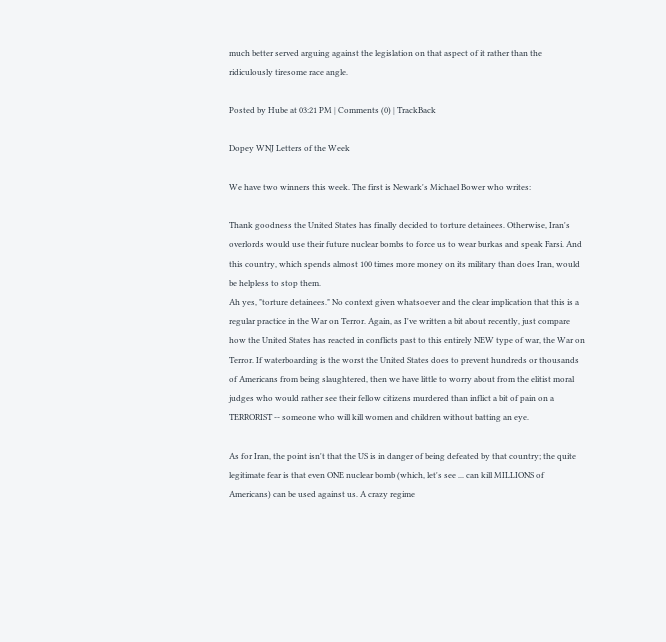much better served arguing against the legislation on that aspect of it rather than the ridiculously tiresome race angle.

Posted by Hube at 03:21 PM | Comments (0) | TrackBack

Dopey WNJ Letters of the Week

We have two winners this week. The first is Newark's Michael Bower who writes:

Thank goodness the United States has finally decided to torture detainees. Otherwise, Iran's overlords would use their future nuclear bombs to force us to wear burkas and speak Farsi. And this country, which spends almost 100 times more money on its military than does Iran, would be helpless to stop them.
Ah yes, "torture detainees." No context given whatsoever and the clear implication that this is a regular practice in the War on Terror. Again, as I've written a bit about recently, just compare how the United States has reacted in conflicts past to this entirely NEW type of war, the War on Terror. If waterboarding is the worst the United States does to prevent hundreds or thousands of Americans from being slaughtered, then we have little to worry about from the elitist moral judges who would rather see their fellow citizens murdered than inflict a bit of pain on a TERRORIST -- someone who will kill women and children without batting an eye.

As for Iran, the point isn't that the US is in danger of being defeated by that country; the quite legitimate fear is that even ONE nuclear bomb (which, let's see ... can kill MILLIONS of Americans) can be used against us. A crazy regime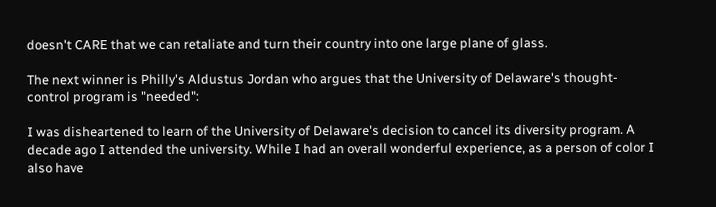doesn't CARE that we can retaliate and turn their country into one large plane of glass.

The next winner is Philly's Aldustus Jordan who argues that the University of Delaware's thought-control program is "needed":

I was disheartened to learn of the University of Delaware's decision to cancel its diversity program. A decade ago I attended the university. While I had an overall wonderful experience, as a person of color I also have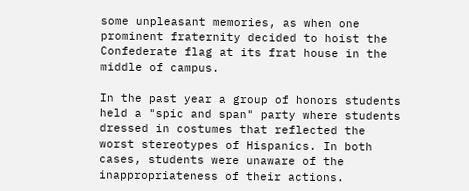some unpleasant memories, as when one prominent fraternity decided to hoist the Confederate flag at its frat house in the middle of campus.

In the past year a group of honors students held a "spic and span" party where students dressed in costumes that reflected the worst stereotypes of Hispanics. In both cases, students were unaware of the inappropriateness of their actions.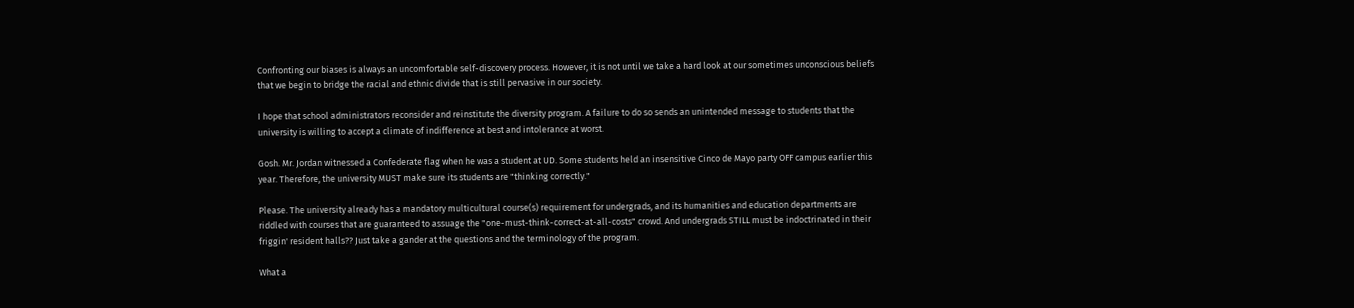Confronting our biases is always an uncomfortable self-discovery process. However, it is not until we take a hard look at our sometimes unconscious beliefs that we begin to bridge the racial and ethnic divide that is still pervasive in our society.

I hope that school administrators reconsider and reinstitute the diversity program. A failure to do so sends an unintended message to students that the university is willing to accept a climate of indifference at best and intolerance at worst.

Gosh. Mr. Jordan witnessed a Confederate flag when he was a student at UD. Some students held an insensitive Cinco de Mayo party OFF campus earlier this year. Therefore, the university MUST make sure its students are "thinking correctly."

Please. The university already has a mandatory multicultural course(s) requirement for undergrads, and its humanities and education departments are riddled with courses that are guaranteed to assuage the "one-must-think-correct-at-all-costs" crowd. And undergrads STILL must be indoctrinated in their friggin' resident halls?? Just take a gander at the questions and the terminology of the program.

What a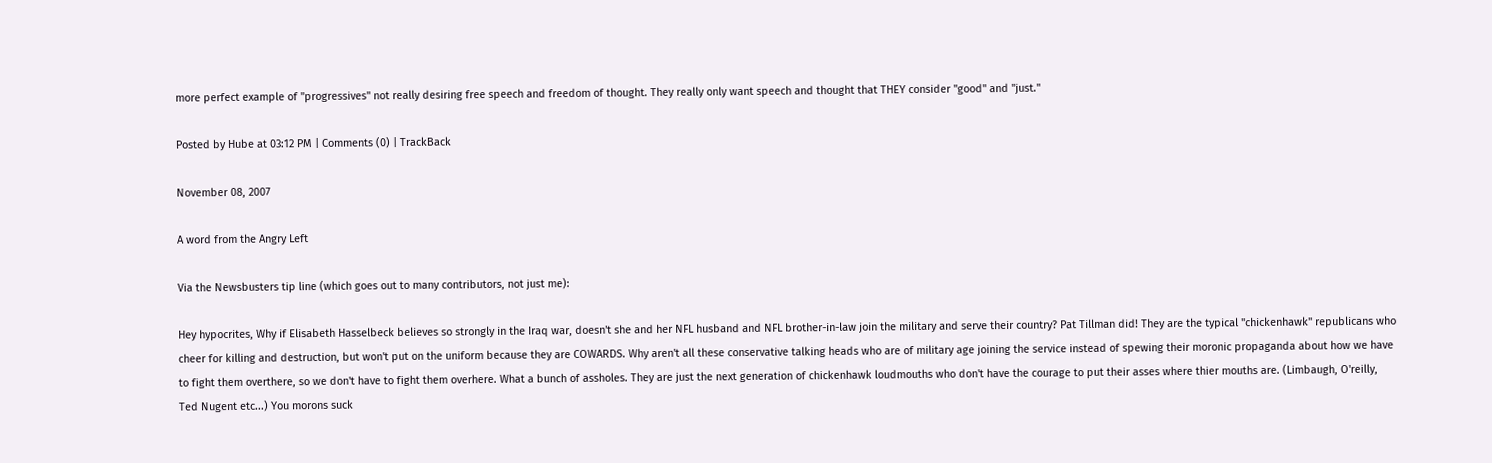more perfect example of "progressives" not really desiring free speech and freedom of thought. They really only want speech and thought that THEY consider "good" and "just."

Posted by Hube at 03:12 PM | Comments (0) | TrackBack

November 08, 2007

A word from the Angry Left

Via the Newsbusters tip line (which goes out to many contributors, not just me):

Hey hypocrites, Why if Elisabeth Hasselbeck believes so strongly in the Iraq war, doesn't she and her NFL husband and NFL brother-in-law join the military and serve their country? Pat Tillman did! They are the typical "chickenhawk" republicans who cheer for killing and destruction, but won't put on the uniform because they are COWARDS. Why aren't all these conservative talking heads who are of military age joining the service instead of spewing their moronic propaganda about how we have to fight them overthere, so we don't have to fight them overhere. What a bunch of assholes. They are just the next generation of chickenhawk loudmouths who don't have the courage to put their asses where thier mouths are. (Limbaugh, O'reilly, Ted Nugent etc...) You morons suck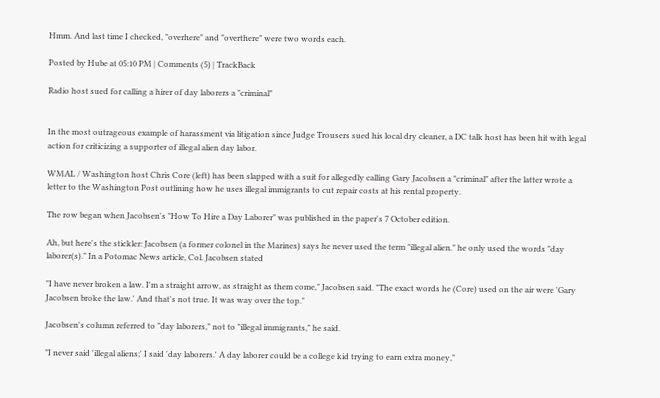Hmm. And last time I checked, "overhere" and "overthere" were two words each.

Posted by Hube at 05:10 PM | Comments (5) | TrackBack

Radio host sued for calling a hirer of day laborers a "criminal"


In the most outrageous example of harassment via litigation since Judge Trousers sued his local dry cleaner, a DC talk host has been hit with legal action for criticizing a supporter of illegal alien day labor.

WMAL / Washington host Chris Core (left) has been slapped with a suit for allegedly calling Gary Jacobsen a "criminal" after the latter wrote a letter to the Washington Post outlining how he uses illegal immigrants to cut repair costs at his rental property.

The row began when Jacobsen's "How To Hire a Day Laborer" was published in the paper's 7 October edition.

Ah, but here's the stickler: Jacobsen (a former colonel in the Marines) says he never used the term "illegal alien." he only used the words "day laborer(s)." In a Potomac News article, Col. Jacobsen stated

"I have never broken a law. I'm a straight arrow, as straight as them come," Jacobsen said. "The exact words he (Core) used on the air were 'Gary Jacobsen broke the law.' And that's not true. It was way over the top."

Jacobsen's column referred to "day laborers," not to "illegal immigrants," he said.

"I never said 'illegal aliens;' I said 'day laborers.' A day laborer could be a college kid trying to earn extra money,"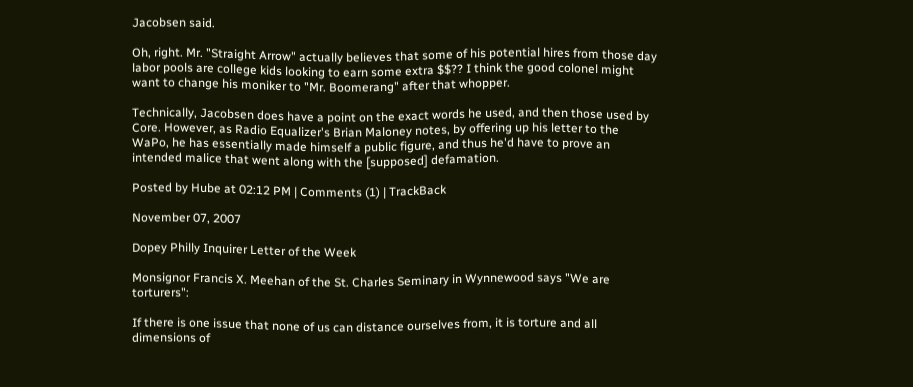Jacobsen said.

Oh, right. Mr. "Straight Arrow" actually believes that some of his potential hires from those day labor pools are college kids looking to earn some extra $$?? I think the good colonel might want to change his moniker to "Mr. Boomerang" after that whopper.

Technically, Jacobsen does have a point on the exact words he used, and then those used by Core. However, as Radio Equalizer's Brian Maloney notes, by offering up his letter to the WaPo, he has essentially made himself a public figure, and thus he'd have to prove an intended malice that went along with the [supposed] defamation.

Posted by Hube at 02:12 PM | Comments (1) | TrackBack

November 07, 2007

Dopey Philly Inquirer Letter of the Week

Monsignor Francis X. Meehan of the St. Charles Seminary in Wynnewood says "We are torturers":

If there is one issue that none of us can distance ourselves from, it is torture and all dimensions of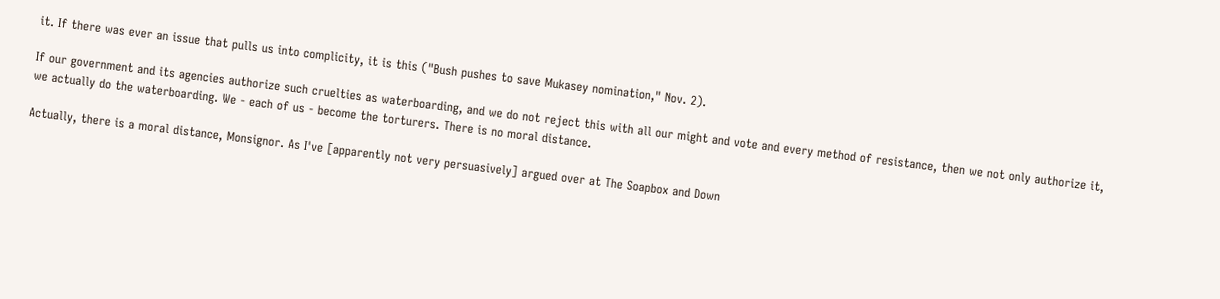it. If there was ever an issue that pulls us into complicity, it is this ("Bush pushes to save Mukasey nomination," Nov. 2).

If our government and its agencies authorize such cruelties as waterboarding, and we do not reject this with all our might and vote and every method of resistance, then we not only authorize it, we actually do the waterboarding. We - each of us - become the torturers. There is no moral distance.

Actually, there is a moral distance, Monsignor. As I've [apparently not very persuasively] argued over at The Soapbox and Down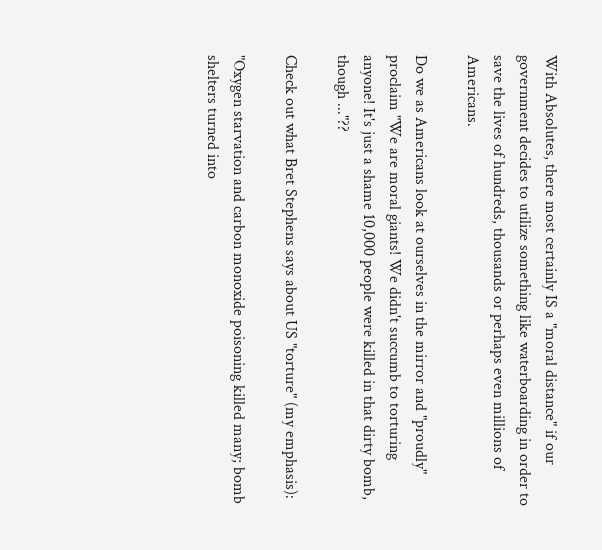With Absolutes, there most certainly IS a "moral distance" if our government decides to utilize something like waterboarding in order to save the lives of hundreds, thousands or perhaps even millions of Americans.

Do we as Americans look at ourselves in the mirror and "proudly" proclaim "We are moral giants! We didn't succumb to torturing anyone! It's just a shame 10,000 people were killed in that dirty bomb, though ..."??

Check out what Bret Stephens says about US "torture" (my emphasis):

"Oxygen starvation and carbon monoxide poisoning killed many; bomb shelters turned into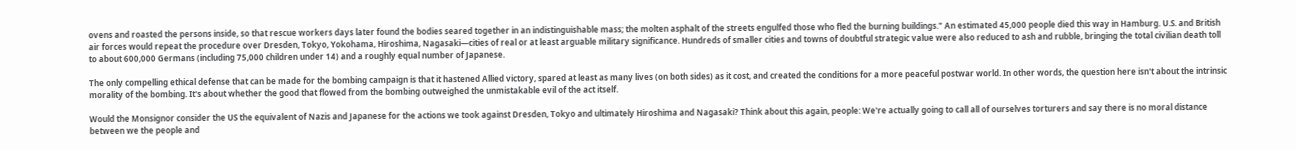ovens and roasted the persons inside, so that rescue workers days later found the bodies seared together in an indistinguishable mass; the molten asphalt of the streets engulfed those who fled the burning buildings." An estimated 45,000 people died this way in Hamburg. U.S. and British air forces would repeat the procedure over Dresden, Tokyo, Yokohama, Hiroshima, Nagasaki—cities of real or at least arguable military significance. Hundreds of smaller cities and towns of doubtful strategic value were also reduced to ash and rubble, bringing the total civilian death toll to about 600,000 Germans (including 75,000 children under 14) and a roughly equal number of Japanese.

The only compelling ethical defense that can be made for the bombing campaign is that it hastened Allied victory, spared at least as many lives (on both sides) as it cost, and created the conditions for a more peaceful postwar world. In other words, the question here isn't about the intrinsic morality of the bombing. It's about whether the good that flowed from the bombing outweighed the unmistakable evil of the act itself.

Would the Monsignor consider the US the equivalent of Nazis and Japanese for the actions we took against Dresden, Tokyo and ultimately Hiroshima and Nagasaki? Think about this again, people: We're actually going to call all of ourselves torturers and say there is no moral distance between we the people and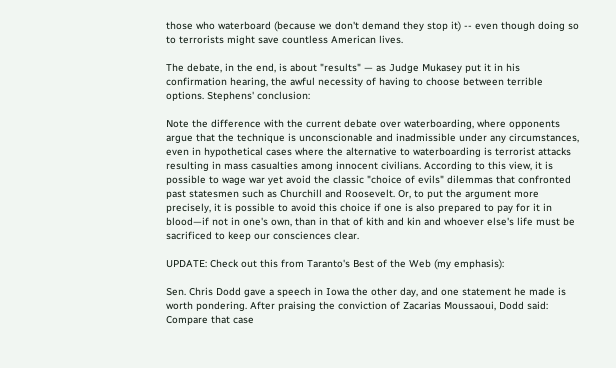those who waterboard (because we don't demand they stop it) -- even though doing so to terrorists might save countless American lives.

The debate, in the end, is about "results" — as Judge Mukasey put it in his confirmation hearing, the awful necessity of having to choose between terrible options. Stephens' conclusion:

Note the difference with the current debate over waterboarding, where opponents argue that the technique is unconscionable and inadmissible under any circumstances, even in hypothetical cases where the alternative to waterboarding is terrorist attacks resulting in mass casualties among innocent civilians. According to this view, it is possible to wage war yet avoid the classic "choice of evils" dilemmas that confronted past statesmen such as Churchill and Roosevelt. Or, to put the argument more precisely, it is possible to avoid this choice if one is also prepared to pay for it in blood—if not in one's own, than in that of kith and kin and whoever else's life must be sacrificed to keep our consciences clear.

UPDATE: Check out this from Taranto's Best of the Web (my emphasis):

Sen. Chris Dodd gave a speech in Iowa the other day, and one statement he made is worth pondering. After praising the conviction of Zacarias Moussaoui, Dodd said:
Compare that case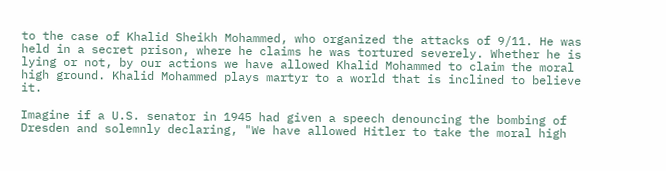to the case of Khalid Sheikh Mohammed, who organized the attacks of 9/11. He was held in a secret prison, where he claims he was tortured severely. Whether he is lying or not, by our actions we have allowed Khalid Mohammed to claim the moral high ground. Khalid Mohammed plays martyr to a world that is inclined to believe it.

Imagine if a U.S. senator in 1945 had given a speech denouncing the bombing of Dresden and solemnly declaring, "We have allowed Hitler to take the moral high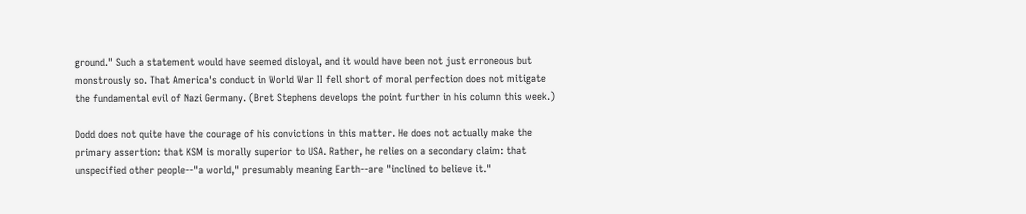ground." Such a statement would have seemed disloyal, and it would have been not just erroneous but monstrously so. That America's conduct in World War II fell short of moral perfection does not mitigate the fundamental evil of Nazi Germany. (Bret Stephens develops the point further in his column this week.)

Dodd does not quite have the courage of his convictions in this matter. He does not actually make the primary assertion: that KSM is morally superior to USA. Rather, he relies on a secondary claim: that unspecified other people--"a world," presumably meaning Earth--are "inclined to believe it."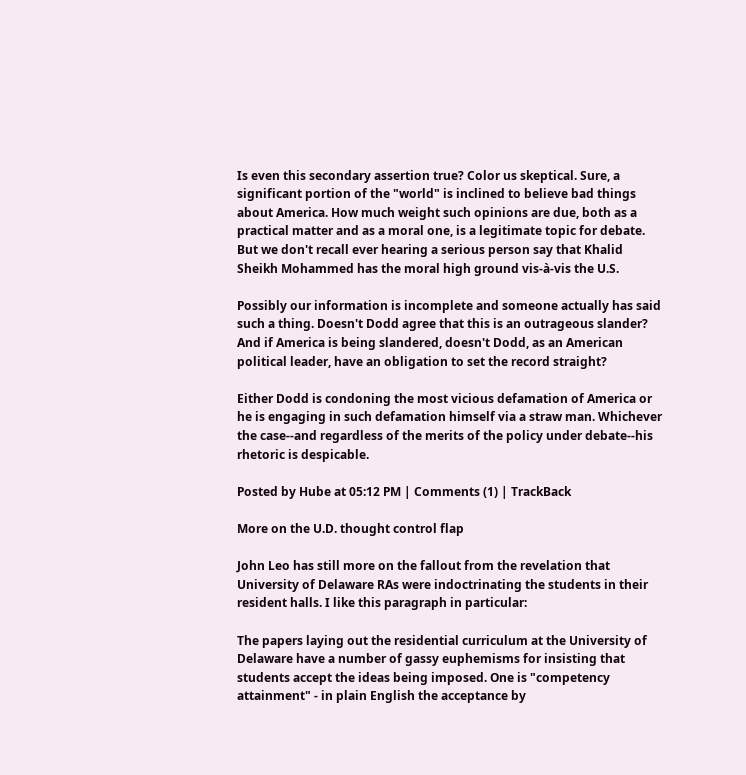Is even this secondary assertion true? Color us skeptical. Sure, a significant portion of the "world" is inclined to believe bad things about America. How much weight such opinions are due, both as a practical matter and as a moral one, is a legitimate topic for debate. But we don't recall ever hearing a serious person say that Khalid Sheikh Mohammed has the moral high ground vis-à-vis the U.S.

Possibly our information is incomplete and someone actually has said such a thing. Doesn't Dodd agree that this is an outrageous slander? And if America is being slandered, doesn't Dodd, as an American political leader, have an obligation to set the record straight?

Either Dodd is condoning the most vicious defamation of America or he is engaging in such defamation himself via a straw man. Whichever the case--and regardless of the merits of the policy under debate--his rhetoric is despicable.

Posted by Hube at 05:12 PM | Comments (1) | TrackBack

More on the U.D. thought control flap

John Leo has still more on the fallout from the revelation that University of Delaware RAs were indoctrinating the students in their resident halls. I like this paragraph in particular:

The papers laying out the residential curriculum at the University of Delaware have a number of gassy euphemisms for insisting that students accept the ideas being imposed. One is "competency attainment" - in plain English the acceptance by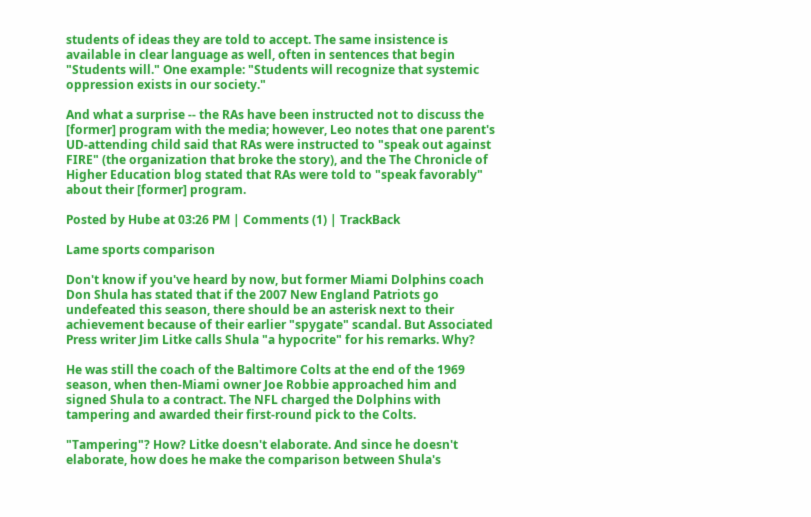students of ideas they are told to accept. The same insistence is available in clear language as well, often in sentences that begin "Students will." One example: "Students will recognize that systemic oppression exists in our society."

And what a surprise -- the RAs have been instructed not to discuss the [former] program with the media; however, Leo notes that one parent's UD-attending child said that RAs were instructed to "speak out against FIRE" (the organization that broke the story), and the The Chronicle of Higher Education blog stated that RAs were told to "speak favorably" about their [former] program.

Posted by Hube at 03:26 PM | Comments (1) | TrackBack

Lame sports comparison

Don't know if you've heard by now, but former Miami Dolphins coach Don Shula has stated that if the 2007 New England Patriots go undefeated this season, there should be an asterisk next to their achievement because of their earlier "spygate" scandal. But Associated Press writer Jim Litke calls Shula "a hypocrite" for his remarks. Why?

He was still the coach of the Baltimore Colts at the end of the 1969 season, when then-Miami owner Joe Robbie approached him and signed Shula to a contract. The NFL charged the Dolphins with tampering and awarded their first-round pick to the Colts.

"Tampering"? How? Litke doesn't elaborate. And since he doesn't elaborate, how does he make the comparison between Shula's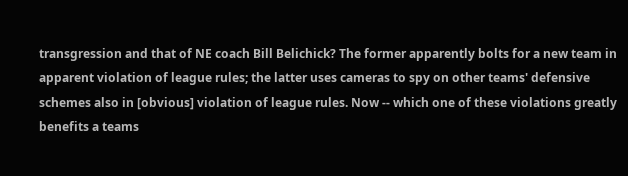transgression and that of NE coach Bill Belichick? The former apparently bolts for a new team in apparent violation of league rules; the latter uses cameras to spy on other teams' defensive schemes also in [obvious] violation of league rules. Now -- which one of these violations greatly benefits a teams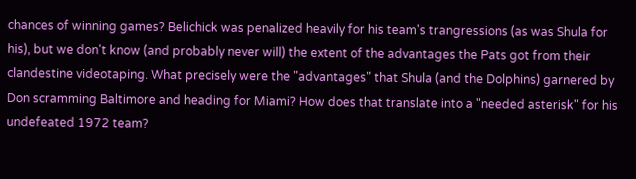chances of winning games? Belichick was penalized heavily for his team's trangressions (as was Shula for his), but we don't know (and probably never will) the extent of the advantages the Pats got from their clandestine videotaping. What precisely were the "advantages" that Shula (and the Dolphins) garnered by Don scramming Baltimore and heading for Miami? How does that translate into a "needed asterisk" for his undefeated 1972 team?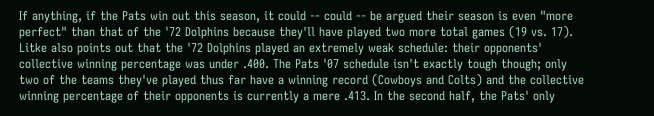If anything, if the Pats win out this season, it could -- could -- be argued their season is even "more perfect" than that of the '72 Dolphins because they'll have played two more total games (19 vs. 17). Litke also points out that the '72 Dolphins played an extremely weak schedule: their opponents' collective winning percentage was under .400. The Pats '07 schedule isn't exactly tough though; only two of the teams they've played thus far have a winning record (Cowboys and Colts) and the collective winning percentage of their opponents is currently a mere .413. In the second half, the Pats' only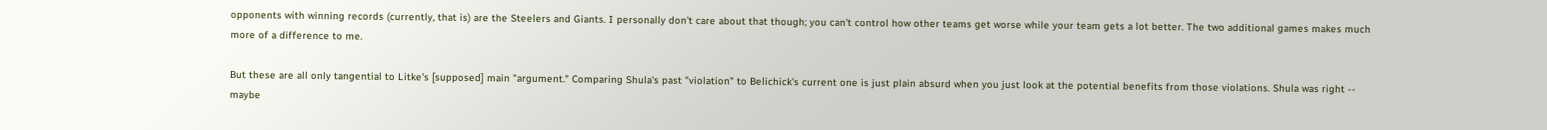opponents with winning records (currently, that is) are the Steelers and Giants. I personally don't care about that though; you can't control how other teams get worse while your team gets a lot better. The two additional games makes much more of a difference to me.

But these are all only tangential to Litke's [supposed] main "argument." Comparing Shula's past "violation" to Belichick's current one is just plain absurd when you just look at the potential benefits from those violations. Shula was right -- maybe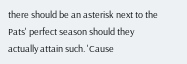there should be an asterisk next to the Pats' perfect season should they actually attain such. 'Cause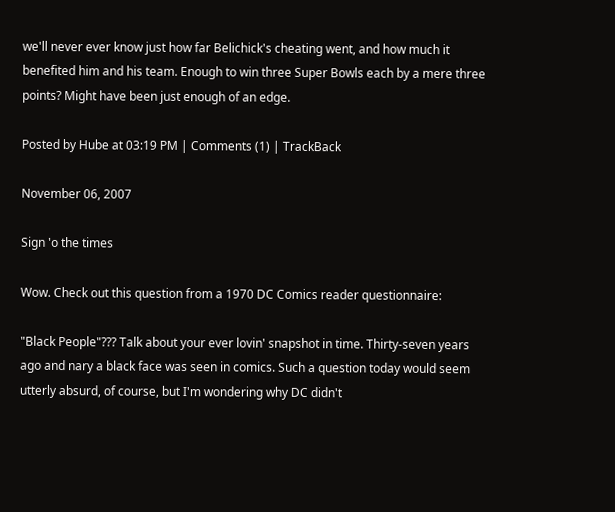we'll never ever know just how far Belichick's cheating went, and how much it benefited him and his team. Enough to win three Super Bowls each by a mere three points? Might have been just enough of an edge.

Posted by Hube at 03:19 PM | Comments (1) | TrackBack

November 06, 2007

Sign 'o the times

Wow. Check out this question from a 1970 DC Comics reader questionnaire:

"Black People"??? Talk about your ever lovin' snapshot in time. Thirty-seven years ago and nary a black face was seen in comics. Such a question today would seem utterly absurd, of course, but I'm wondering why DC didn't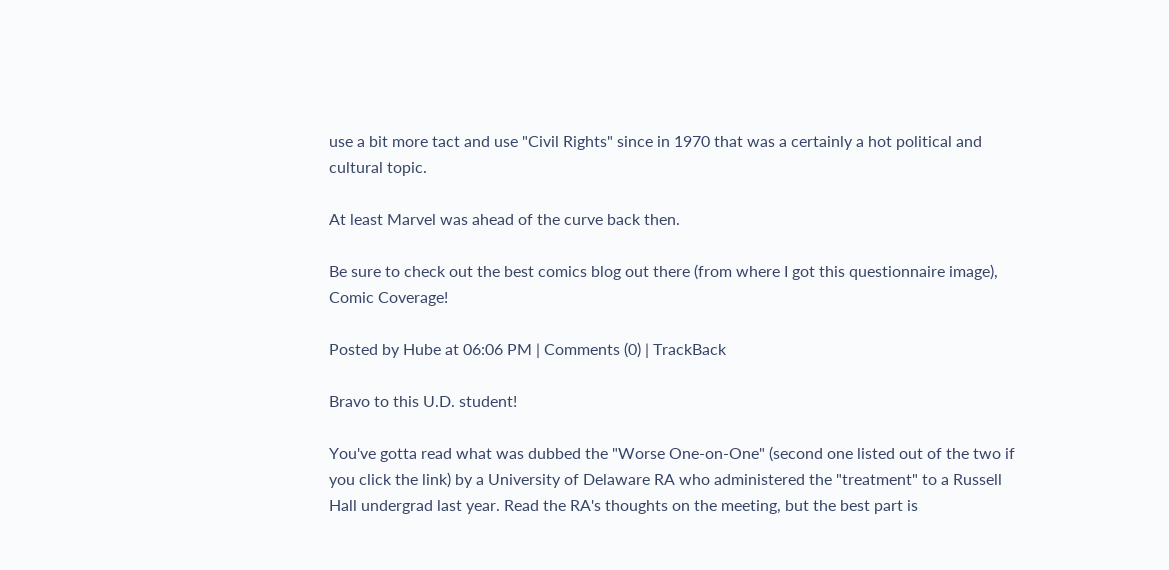use a bit more tact and use "Civil Rights" since in 1970 that was a certainly a hot political and cultural topic.

At least Marvel was ahead of the curve back then.

Be sure to check out the best comics blog out there (from where I got this questionnaire image), Comic Coverage!

Posted by Hube at 06:06 PM | Comments (0) | TrackBack

Bravo to this U.D. student!

You've gotta read what was dubbed the "Worse One-on-One" (second one listed out of the two if you click the link) by a University of Delaware RA who administered the "treatment" to a Russell Hall undergrad last year. Read the RA's thoughts on the meeting, but the best part is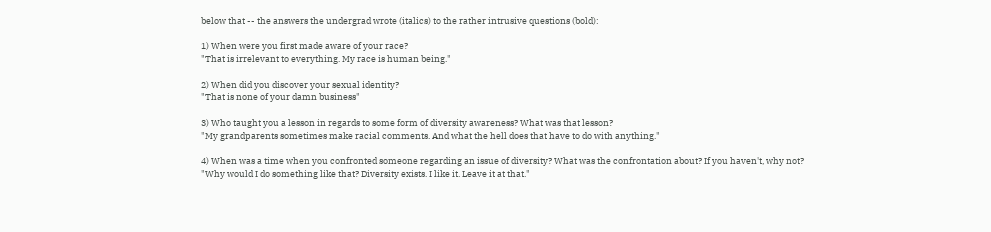below that -- the answers the undergrad wrote (italics) to the rather intrusive questions (bold):

1) When were you first made aware of your race?
"That is irrelevant to everything. My race is human being."

2) When did you discover your sexual identity?
"That is none of your damn business"

3) Who taught you a lesson in regards to some form of diversity awareness? What was that lesson?
"My grandparents sometimes make racial comments. And what the hell does that have to do with anything."

4) When was a time when you confronted someone regarding an issue of diversity? What was the confrontation about? If you haven't, why not?
"Why would I do something like that? Diversity exists. I like it. Leave it at that."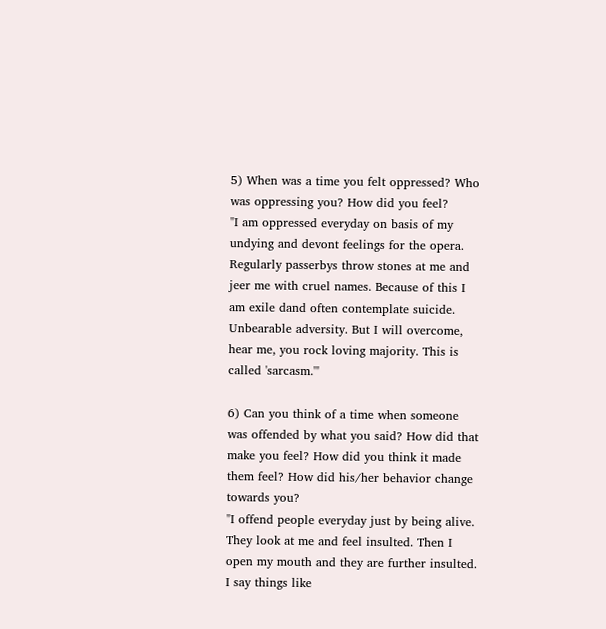5) When was a time you felt oppressed? Who was oppressing you? How did you feel?
"I am oppressed everyday on basis of my undying and devont feelings for the opera. Regularly passerbys throw stones at me and jeer me with cruel names. Because of this I am exile dand often contemplate suicide. Unbearable adversity. But I will overcome, hear me, you rock loving majority. This is called 'sarcasm.'"

6) Can you think of a time when someone was offended by what you said? How did that make you feel? How did you think it made them feel? How did his/her behavior change towards you?
"I offend people everyday just by being alive. They look at me and feel insulted. Then I open my mouth and they are further insulted. I say things like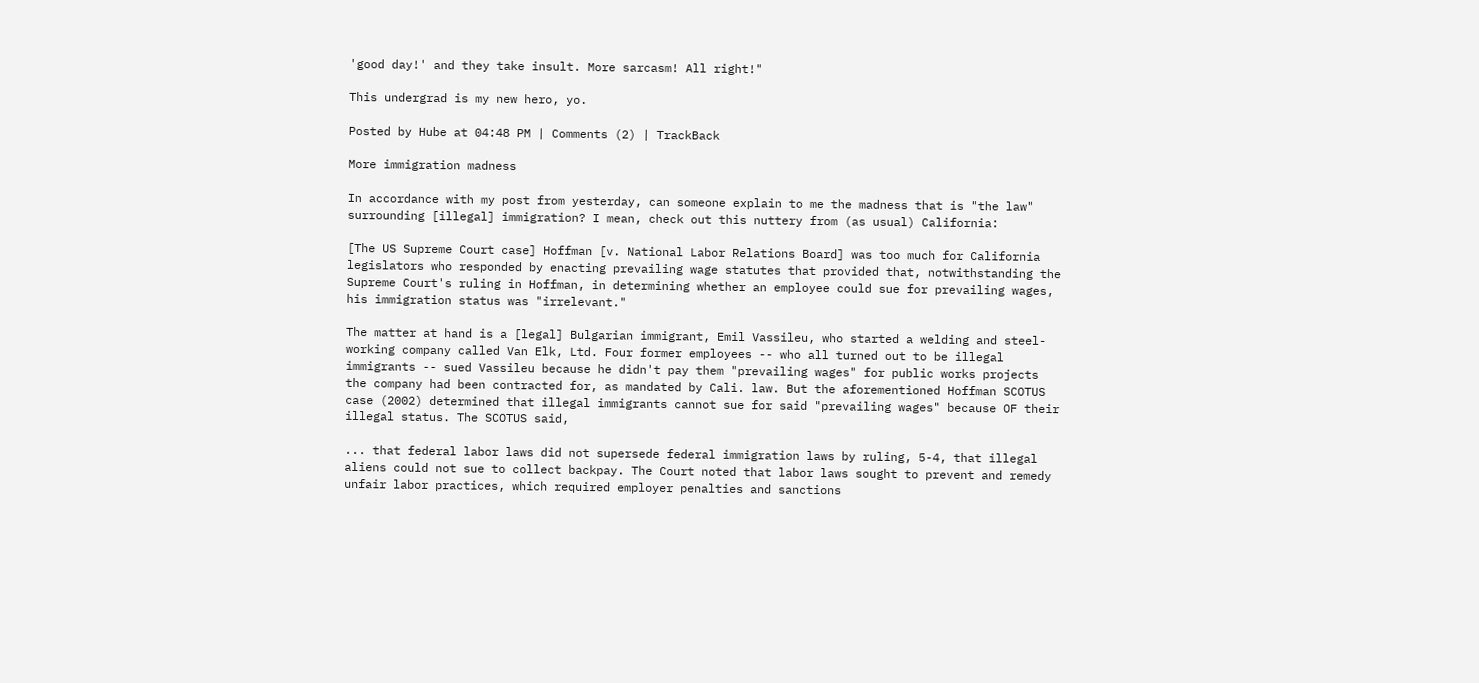'good day!' and they take insult. More sarcasm! All right!"

This undergrad is my new hero, yo.

Posted by Hube at 04:48 PM | Comments (2) | TrackBack

More immigration madness

In accordance with my post from yesterday, can someone explain to me the madness that is "the law" surrounding [illegal] immigration? I mean, check out this nuttery from (as usual) California:

[The US Supreme Court case] Hoffman [v. National Labor Relations Board] was too much for California legislators who responded by enacting prevailing wage statutes that provided that, notwithstanding the Supreme Court's ruling in Hoffman, in determining whether an employee could sue for prevailing wages, his immigration status was "irrelevant."

The matter at hand is a [legal] Bulgarian immigrant, Emil Vassileu, who started a welding and steel-working company called Van Elk, Ltd. Four former employees -- who all turned out to be illegal immigrants -- sued Vassileu because he didn't pay them "prevailing wages" for public works projects the company had been contracted for, as mandated by Cali. law. But the aforementioned Hoffman SCOTUS case (2002) determined that illegal immigrants cannot sue for said "prevailing wages" because OF their illegal status. The SCOTUS said,

... that federal labor laws did not supersede federal immigration laws by ruling, 5-4, that illegal aliens could not sue to collect backpay. The Court noted that labor laws sought to prevent and remedy unfair labor practices, which required employer penalties and sanctions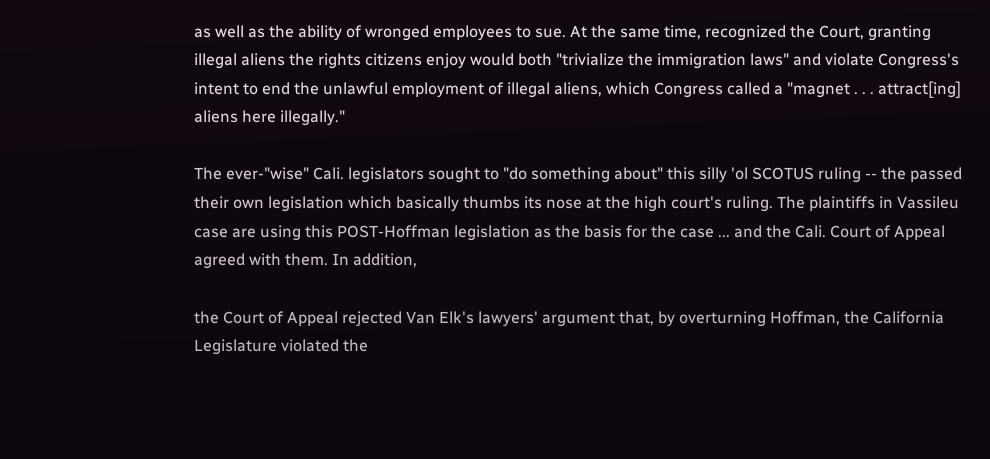as well as the ability of wronged employees to sue. At the same time, recognized the Court, granting illegal aliens the rights citizens enjoy would both "trivialize the immigration laws" and violate Congress's intent to end the unlawful employment of illegal aliens, which Congress called a "magnet . . . attract[ing] aliens here illegally."

The ever-"wise" Cali. legislators sought to "do something about" this silly 'ol SCOTUS ruling -- the passed their own legislation which basically thumbs its nose at the high court's ruling. The plaintiffs in Vassileu case are using this POST-Hoffman legislation as the basis for the case ... and the Cali. Court of Appeal agreed with them. In addition,

the Court of Appeal rejected Van Elk's lawyers' argument that, by overturning Hoffman, the California Legislature violated the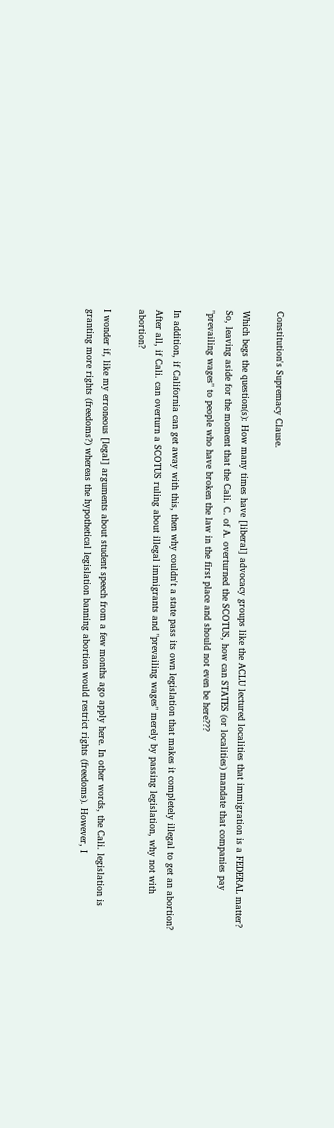Constitution's Supremacy Clause.

Which begs the question(s): How many times have [liberal] advocacy groups like the ACLU lectured localities that immigration is a FEDERAL matter? So, leaving aside for the moment that the Cali. C. of A. overturned the SCOTUS, how can STATES (or localities) mandate that companies pay "prevailing wages" to people who have broken the law in the first place and should not even be here???

In addition, if California can get away with this, then why couldn't a state pass its own legislation that makes it completely illegal to get an abortion? After all, if Cali. can overturn a SCOTUS ruling about illegal immigrants and "prevailing wages" merely by passing legislation, why not with abortion?

I wonder if, like my erroneous [legal] arguments about student speech from a few months ago apply here. In other words, the Cali. legislation is granting more rights (freedoms?) whereas the hypothetical legislation banning abortion would restrict rights (freedoms). However, I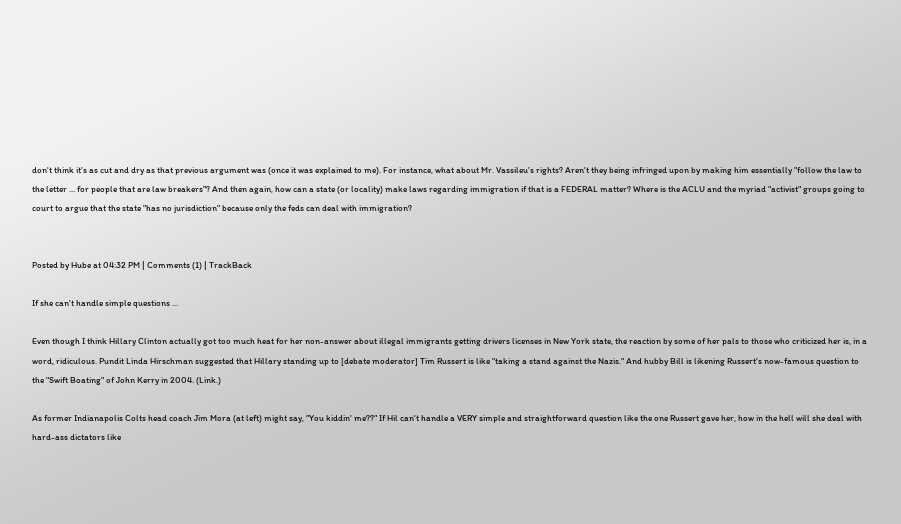don't think it's as cut and dry as that previous argument was (once it was explained to me). For instance, what about Mr. Vassileu's rights? Aren't they being infringed upon by making him essentially "follow the law to the letter ... for people that are law breakers"? And then again, how can a state (or locality) make laws regarding immigration if that is a FEDERAL matter? Where is the ACLU and the myriad "activist" groups going to court to argue that the state "has no jurisdiction" because only the feds can deal with immigration?


Posted by Hube at 04:32 PM | Comments (1) | TrackBack

If she can't handle simple questions ...

Even though I think Hillary Clinton actually got too much heat for her non-answer about illegal immigrants getting drivers licenses in New York state, the reaction by some of her pals to those who criticized her is, in a word, ridiculous. Pundit Linda Hirschman suggested that Hillary standing up to [debate moderator] Tim Russert is like "taking a stand against the Nazis." And hubby Bill is likening Russert's now-famous question to the "Swift Boating" of John Kerry in 2004. (Link.)

As former Indianapolis Colts head coach Jim Mora (at left) might say, "You kiddin' me??" If Hil can't handle a VERY simple and straightforward question like the one Russert gave her, how in the hell will she deal with hard-ass dictators like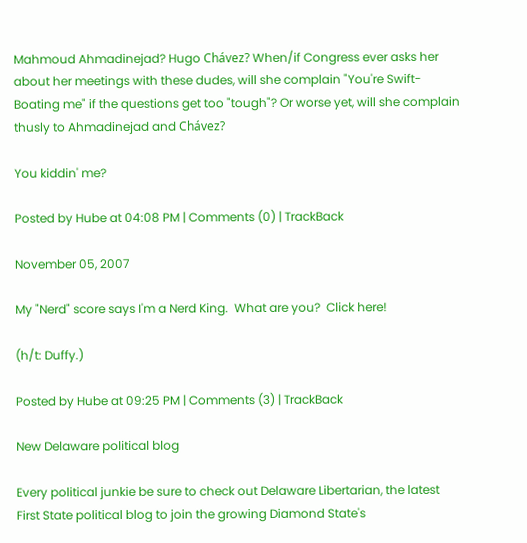Mahmoud Ahmadinejad? Hugo Chávez? When/if Congress ever asks her about her meetings with these dudes, will she complain "You're Swift-Boating me" if the questions get too "tough"? Or worse yet, will she complain thusly to Ahmadinejad and Chávez?

You kiddin' me?

Posted by Hube at 04:08 PM | Comments (0) | TrackBack

November 05, 2007

My "Nerd" score says I'm a Nerd King.  What are you?  Click here!

(h/t: Duffy.)

Posted by Hube at 09:25 PM | Comments (3) | TrackBack

New Delaware political blog

Every political junkie be sure to check out Delaware Libertarian, the latest First State political blog to join the growing Diamond State's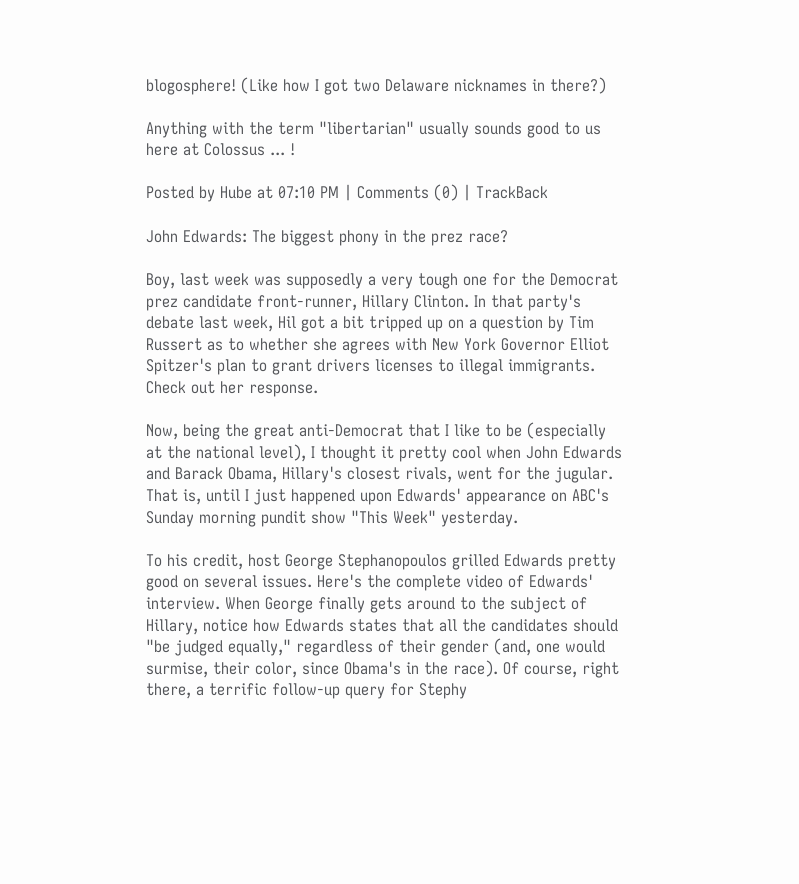blogosphere! (Like how I got two Delaware nicknames in there?)

Anything with the term "libertarian" usually sounds good to us here at Colossus ... !

Posted by Hube at 07:10 PM | Comments (0) | TrackBack

John Edwards: The biggest phony in the prez race?

Boy, last week was supposedly a very tough one for the Democrat prez candidate front-runner, Hillary Clinton. In that party's debate last week, Hil got a bit tripped up on a question by Tim Russert as to whether she agrees with New York Governor Elliot Spitzer's plan to grant drivers licenses to illegal immigrants. Check out her response.

Now, being the great anti-Democrat that I like to be (especially at the national level), I thought it pretty cool when John Edwards and Barack Obama, Hillary's closest rivals, went for the jugular. That is, until I just happened upon Edwards' appearance on ABC's Sunday morning pundit show "This Week" yesterday.

To his credit, host George Stephanopoulos grilled Edwards pretty good on several issues. Here's the complete video of Edwards' interview. When George finally gets around to the subject of Hillary, notice how Edwards states that all the candidates should "be judged equally," regardless of their gender (and, one would surmise, their color, since Obama's in the race). Of course, right there, a terrific follow-up query for Stephy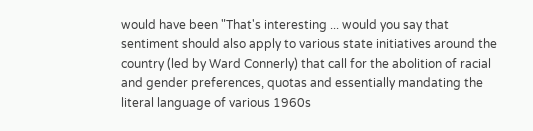would have been "That's interesting ... would you say that sentiment should also apply to various state initiatives around the country (led by Ward Connerly) that call for the abolition of racial and gender preferences, quotas and essentially mandating the literal language of various 1960s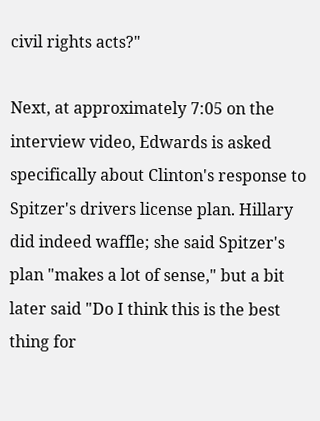civil rights acts?"

Next, at approximately 7:05 on the interview video, Edwards is asked specifically about Clinton's response to Spitzer's drivers license plan. Hillary did indeed waffle; she said Spitzer's plan "makes a lot of sense," but a bit later said "Do I think this is the best thing for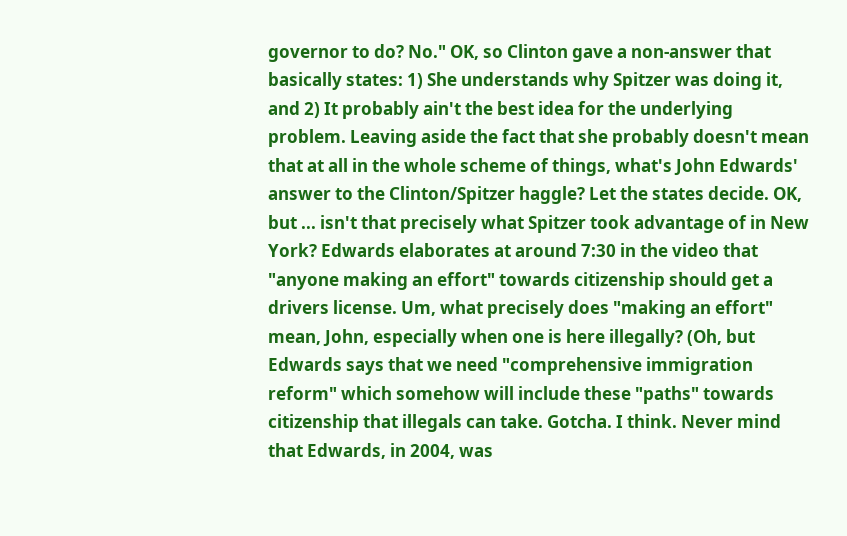governor to do? No." OK, so Clinton gave a non-answer that basically states: 1) She understands why Spitzer was doing it, and 2) It probably ain't the best idea for the underlying problem. Leaving aside the fact that she probably doesn't mean that at all in the whole scheme of things, what's John Edwards' answer to the Clinton/Spitzer haggle? Let the states decide. OK, but ... isn't that precisely what Spitzer took advantage of in New York? Edwards elaborates at around 7:30 in the video that "anyone making an effort" towards citizenship should get a drivers license. Um, what precisely does "making an effort" mean, John, especially when one is here illegally? (Oh, but Edwards says that we need "comprehensive immigration reform" which somehow will include these "paths" towards citizenship that illegals can take. Gotcha. I think. Never mind that Edwards, in 2004, was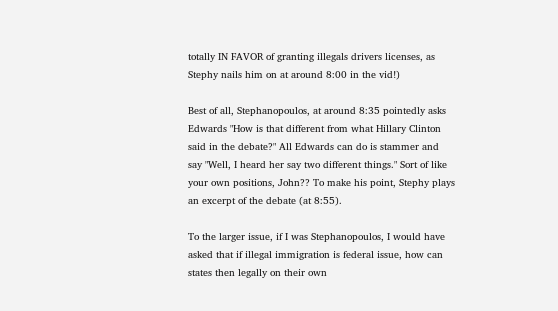totally IN FAVOR of granting illegals drivers licenses, as Stephy nails him on at around 8:00 in the vid!)

Best of all, Stephanopoulos, at around 8:35 pointedly asks Edwards "How is that different from what Hillary Clinton said in the debate?" All Edwards can do is stammer and say "Well, I heard her say two different things." Sort of like your own positions, John?? To make his point, Stephy plays an excerpt of the debate (at 8:55).

To the larger issue, if I was Stephanopoulos, I would have asked that if illegal immigration is federal issue, how can states then legally on their own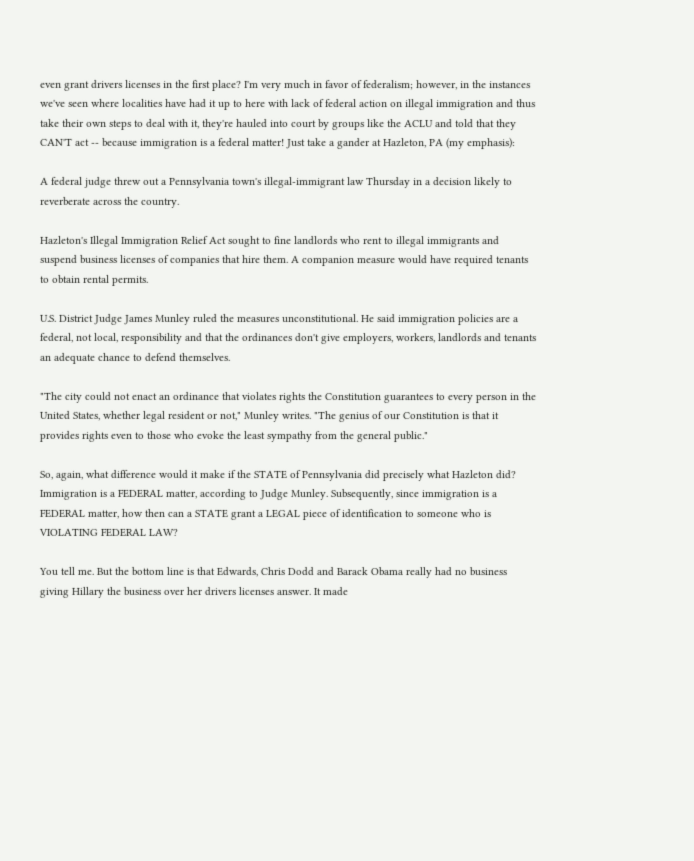even grant drivers licenses in the first place? I'm very much in favor of federalism; however, in the instances we've seen where localities have had it up to here with lack of federal action on illegal immigration and thus take their own steps to deal with it, they're hauled into court by groups like the ACLU and told that they CAN'T act -- because immigration is a federal matter! Just take a gander at Hazleton, PA (my emphasis):

A federal judge threw out a Pennsylvania town's illegal-immigrant law Thursday in a decision likely to reverberate across the country.

Hazleton's Illegal Immigration Relief Act sought to fine landlords who rent to illegal immigrants and suspend business licenses of companies that hire them. A companion measure would have required tenants to obtain rental permits.

U.S. District Judge James Munley ruled the measures unconstitutional. He said immigration policies are a federal, not local, responsibility and that the ordinances don't give employers, workers, landlords and tenants an adequate chance to defend themselves.

"The city could not enact an ordinance that violates rights the Constitution guarantees to every person in the United States, whether legal resident or not," Munley writes. "The genius of our Constitution is that it provides rights even to those who evoke the least sympathy from the general public."

So, again, what difference would it make if the STATE of Pennsylvania did precisely what Hazleton did? Immigration is a FEDERAL matter, according to Judge Munley. Subsequently, since immigration is a FEDERAL matter, how then can a STATE grant a LEGAL piece of identification to someone who is VIOLATING FEDERAL LAW?

You tell me. But the bottom line is that Edwards, Chris Dodd and Barack Obama really had no business giving Hillary the business over her drivers licenses answer. It made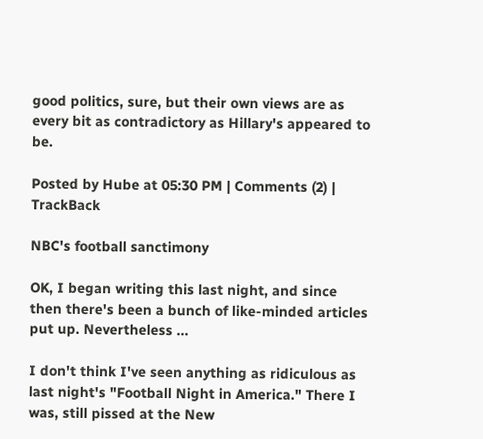good politics, sure, but their own views are as every bit as contradictory as Hillary's appeared to be.

Posted by Hube at 05:30 PM | Comments (2) | TrackBack

NBC's football sanctimony

OK, I began writing this last night, and since then there's been a bunch of like-minded articles put up. Nevertheless ...

I don't think I've seen anything as ridiculous as last night's "Football Night in America." There I was, still pissed at the New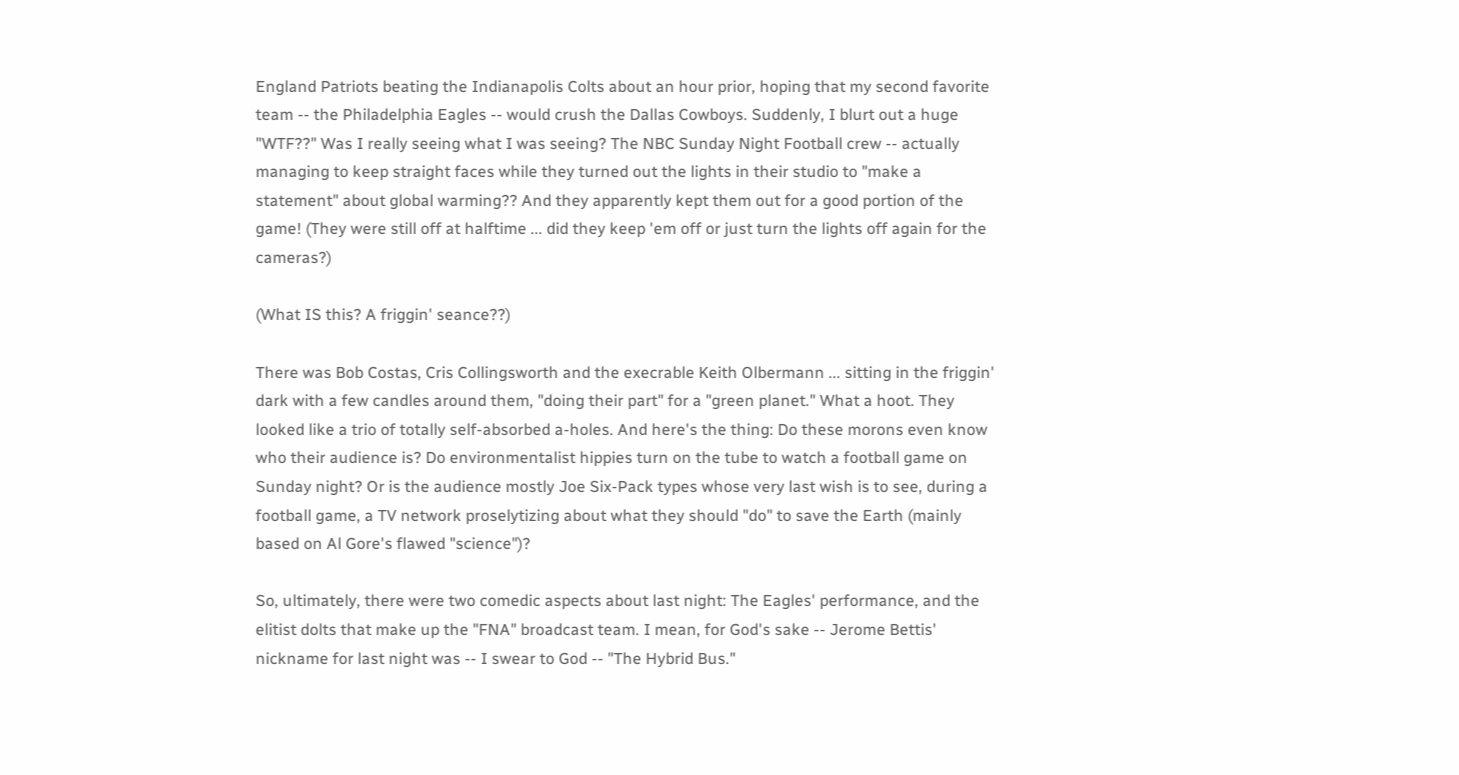England Patriots beating the Indianapolis Colts about an hour prior, hoping that my second favorite team -- the Philadelphia Eagles -- would crush the Dallas Cowboys. Suddenly, I blurt out a huge "WTF??" Was I really seeing what I was seeing? The NBC Sunday Night Football crew -- actually managing to keep straight faces while they turned out the lights in their studio to "make a statement" about global warming?? And they apparently kept them out for a good portion of the game! (They were still off at halftime ... did they keep 'em off or just turn the lights off again for the cameras?)

(What IS this? A friggin' seance??)

There was Bob Costas, Cris Collingsworth and the execrable Keith Olbermann ... sitting in the friggin' dark with a few candles around them, "doing their part" for a "green planet." What a hoot. They looked like a trio of totally self-absorbed a-holes. And here's the thing: Do these morons even know who their audience is? Do environmentalist hippies turn on the tube to watch a football game on Sunday night? Or is the audience mostly Joe Six-Pack types whose very last wish is to see, during a football game, a TV network proselytizing about what they should "do" to save the Earth (mainly based on Al Gore's flawed "science")?

So, ultimately, there were two comedic aspects about last night: The Eagles' performance, and the elitist dolts that make up the "FNA" broadcast team. I mean, for God's sake -- Jerome Bettis' nickname for last night was -- I swear to God -- "The Hybrid Bus."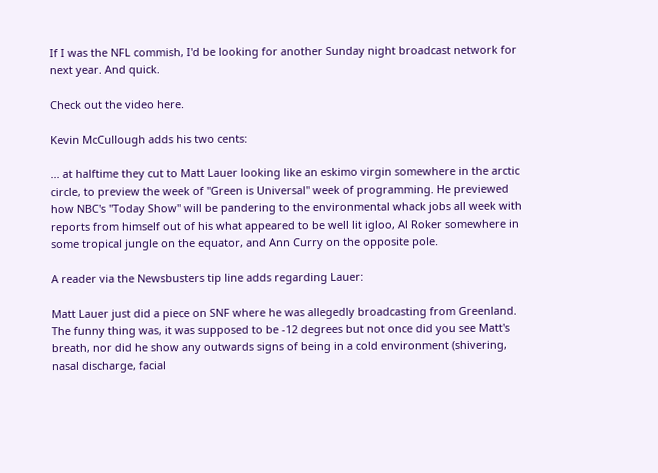If I was the NFL commish, I'd be looking for another Sunday night broadcast network for next year. And quick.

Check out the video here.

Kevin McCullough adds his two cents:

... at halftime they cut to Matt Lauer looking like an eskimo virgin somewhere in the arctic circle, to preview the week of "Green is Universal" week of programming. He previewed how NBC's "Today Show" will be pandering to the environmental whack jobs all week with reports from himself out of his what appeared to be well lit igloo, Al Roker somewhere in some tropical jungle on the equator, and Ann Curry on the opposite pole.

A reader via the Newsbusters tip line adds regarding Lauer:

Matt Lauer just did a piece on SNF where he was allegedly broadcasting from Greenland. The funny thing was, it was supposed to be -12 degrees but not once did you see Matt's breath, nor did he show any outwards signs of being in a cold environment (shivering, nasal discharge, facial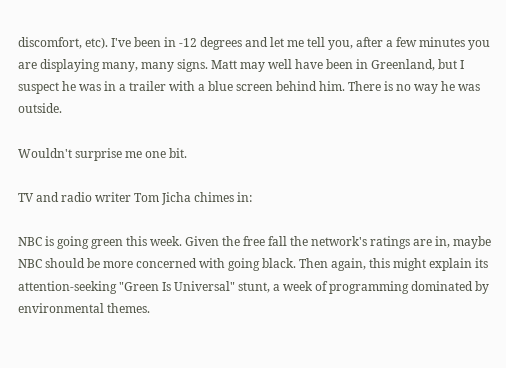discomfort, etc). I've been in -12 degrees and let me tell you, after a few minutes you are displaying many, many signs. Matt may well have been in Greenland, but I suspect he was in a trailer with a blue screen behind him. There is no way he was outside.

Wouldn't surprise me one bit.

TV and radio writer Tom Jicha chimes in:

NBC is going green this week. Given the free fall the network's ratings are in, maybe NBC should be more concerned with going black. Then again, this might explain its attention-seeking "Green Is Universal" stunt, a week of programming dominated by environmental themes.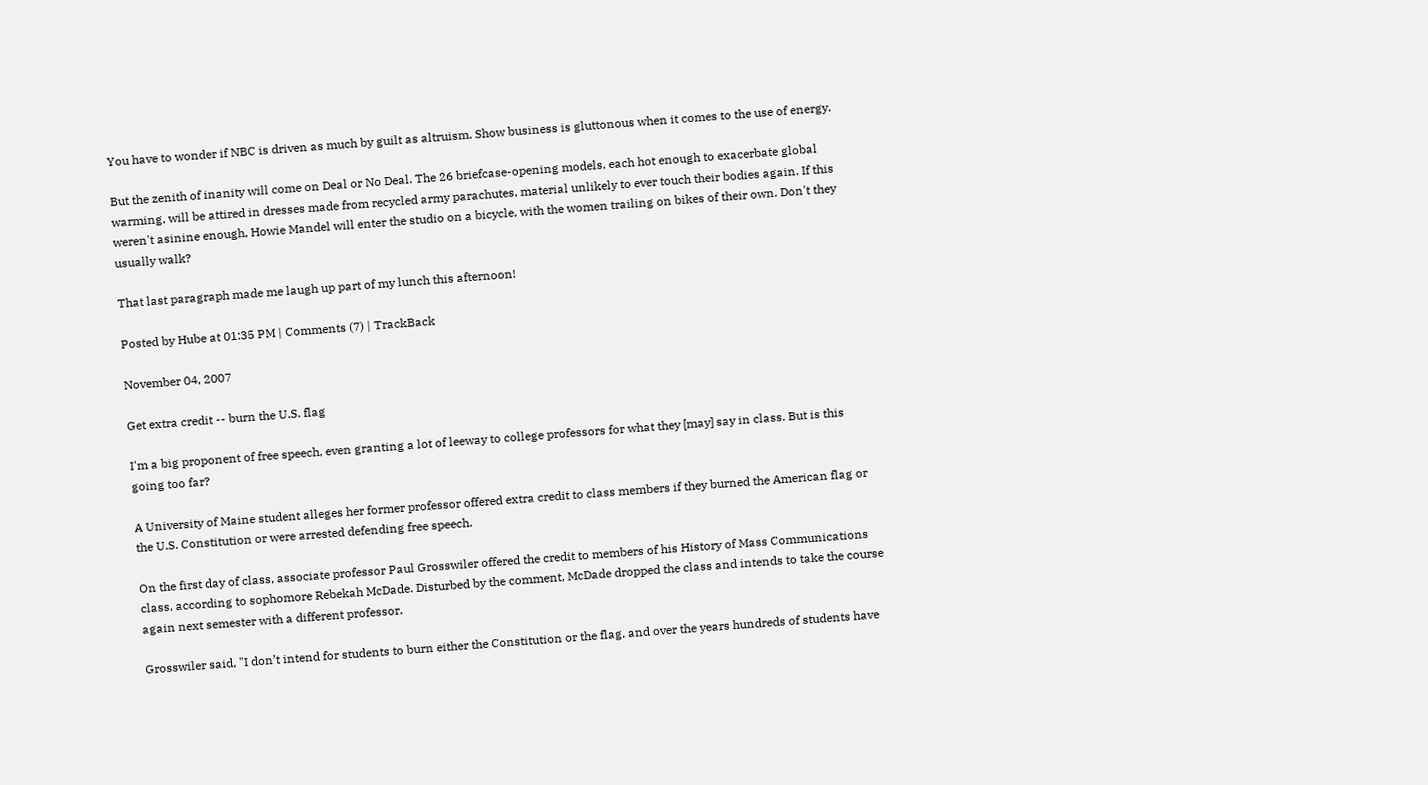You have to wonder if NBC is driven as much by guilt as altruism. Show business is gluttonous when it comes to the use of energy.

But the zenith of inanity will come on Deal or No Deal. The 26 briefcase-opening models, each hot enough to exacerbate global warming, will be attired in dresses made from recycled army parachutes, material unlikely to ever touch their bodies again. If this weren't asinine enough, Howie Mandel will enter the studio on a bicycle, with the women trailing on bikes of their own. Don't they usually walk?

That last paragraph made me laugh up part of my lunch this afternoon!

Posted by Hube at 01:35 PM | Comments (7) | TrackBack

November 04, 2007

Get extra credit -- burn the U.S. flag

I'm a big proponent of free speech, even granting a lot of leeway to college professors for what they [may] say in class. But is this going too far?

A University of Maine student alleges her former professor offered extra credit to class members if they burned the American flag or the U.S. Constitution or were arrested defending free speech.

On the first day of class, associate professor Paul Grosswiler offered the credit to members of his History of Mass Communications class, according to sophomore Rebekah McDade. Disturbed by the comment, McDade dropped the class and intends to take the course again next semester with a different professor.

Grosswiler said, "I don’t intend for students to burn either the Constitution or the flag, and over the years hundreds of students have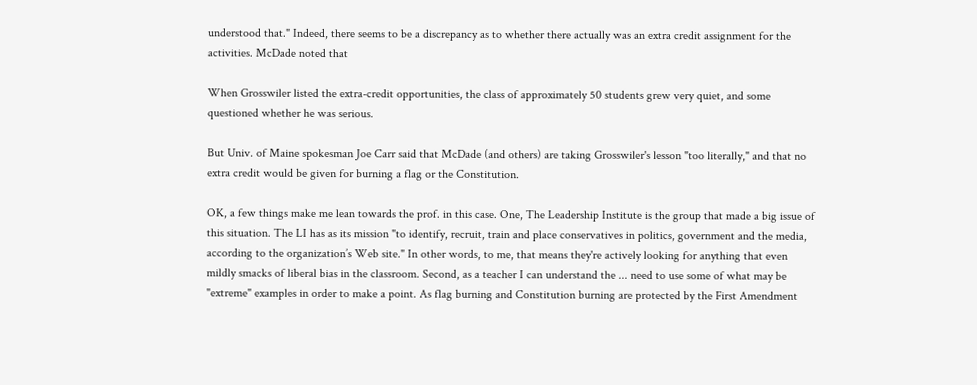understood that." Indeed, there seems to be a discrepancy as to whether there actually was an extra credit assignment for the activities. McDade noted that

When Grosswiler listed the extra-credit opportunities, the class of approximately 50 students grew very quiet, and some questioned whether he was serious.

But Univ. of Maine spokesman Joe Carr said that McDade (and others) are taking Grosswiler's lesson "too literally," and that no extra credit would be given for burning a flag or the Constitution.

OK, a few things make me lean towards the prof. in this case. One, The Leadership Institute is the group that made a big issue of this situation. The LI has as its mission "to identify, recruit, train and place conservatives in politics, government and the media, according to the organization’s Web site." In other words, to me, that means they're actively looking for anything that even mildly smacks of liberal bias in the classroom. Second, as a teacher I can understand the ... need to use some of what may be "extreme" examples in order to make a point. As flag burning and Constitution burning are protected by the First Amendment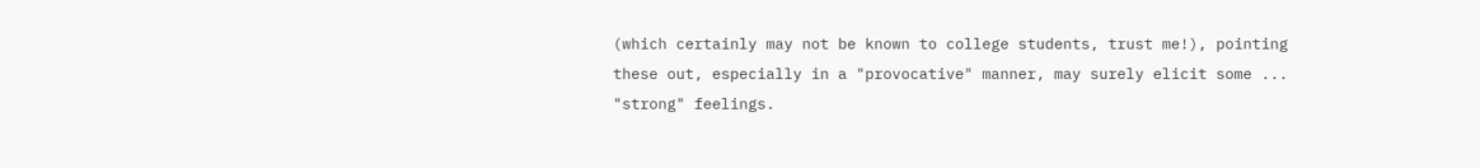(which certainly may not be known to college students, trust me!), pointing these out, especially in a "provocative" manner, may surely elicit some ... "strong" feelings.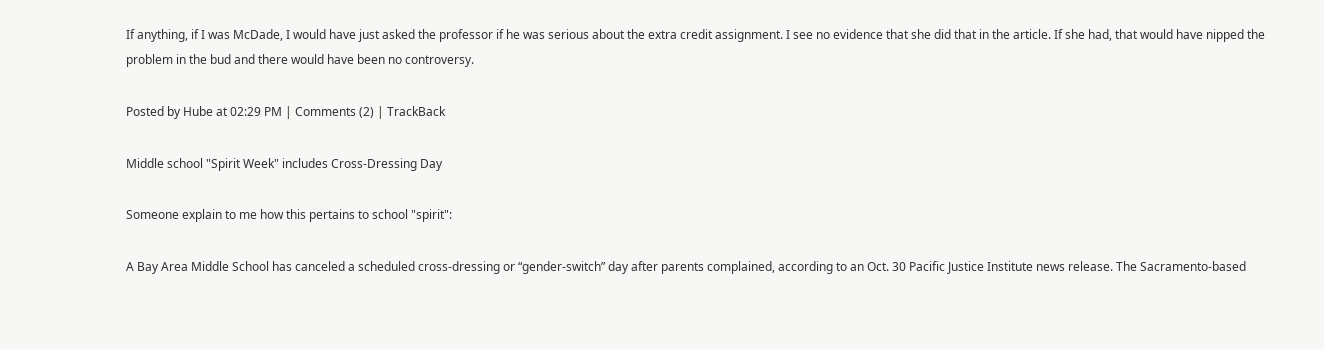If anything, if I was McDade, I would have just asked the professor if he was serious about the extra credit assignment. I see no evidence that she did that in the article. If she had, that would have nipped the problem in the bud and there would have been no controversy.

Posted by Hube at 02:29 PM | Comments (2) | TrackBack

Middle school "Spirit Week" includes Cross-Dressing Day

Someone explain to me how this pertains to school "spirit":

A Bay Area Middle School has canceled a scheduled cross-dressing or “gender-switch” day after parents complained, according to an Oct. 30 Pacific Justice Institute news release. The Sacramento-based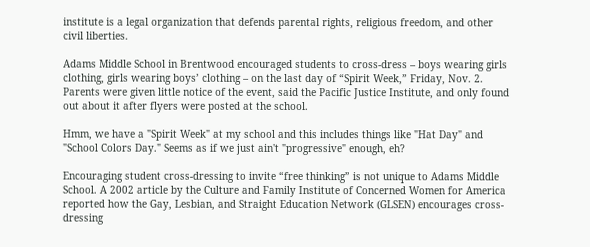institute is a legal organization that defends parental rights, religious freedom, and other civil liberties.

Adams Middle School in Brentwood encouraged students to cross-dress – boys wearing girls clothing, girls wearing boys’ clothing – on the last day of “Spirit Week,” Friday, Nov. 2. Parents were given little notice of the event, said the Pacific Justice Institute, and only found out about it after flyers were posted at the school.

Hmm, we have a "Spirit Week" at my school and this includes things like "Hat Day" and "School Colors Day." Seems as if we just ain't "progressive" enough, eh?

Encouraging student cross-dressing to invite “free thinking” is not unique to Adams Middle School. A 2002 article by the Culture and Family Institute of Concerned Women for America reported how the Gay, Lesbian, and Straight Education Network (GLSEN) encourages cross-dressing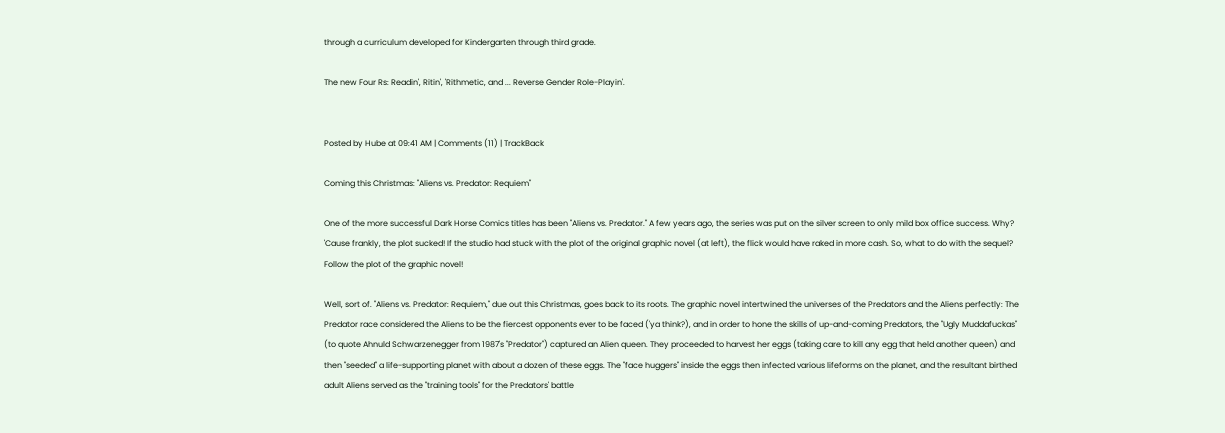through a curriculum developed for Kindergarten through third grade.

The new Four Rs: Readin', Ritin', 'Rithmetic, and ... Reverse Gender Role-Playin'.


Posted by Hube at 09:41 AM | Comments (11) | TrackBack

Coming this Christmas: "Aliens vs. Predator: Requiem"

One of the more successful Dark Horse Comics titles has been "Aliens vs. Predator." A few years ago, the series was put on the silver screen to only mild box office success. Why? 'Cause frankly, the plot sucked! If the studio had stuck with the plot of the original graphic novel (at left), the flick would have raked in more cash. So, what to do with the sequel? Follow the plot of the graphic novel!

Well, sort of. "Aliens vs. Predator: Requiem," due out this Christmas, goes back to its roots. The graphic novel intertwined the universes of the Predators and the Aliens perfectly: The Predator race considered the Aliens to be the fiercest opponents ever to be faced ('ya think?), and in order to hone the skills of up-and-coming Predators, the "Ugly Muddafuckas" (to quote Ahnuld Schwarzenegger from 1987's "Predator") captured an Alien queen. They proceeded to harvest her eggs (taking care to kill any egg that held another queen) and then "seeded" a life-supporting planet with about a dozen of these eggs. The "face huggers" inside the eggs then infected various lifeforms on the planet, and the resultant birthed adult Aliens served as the "training tools" for the Predators' battle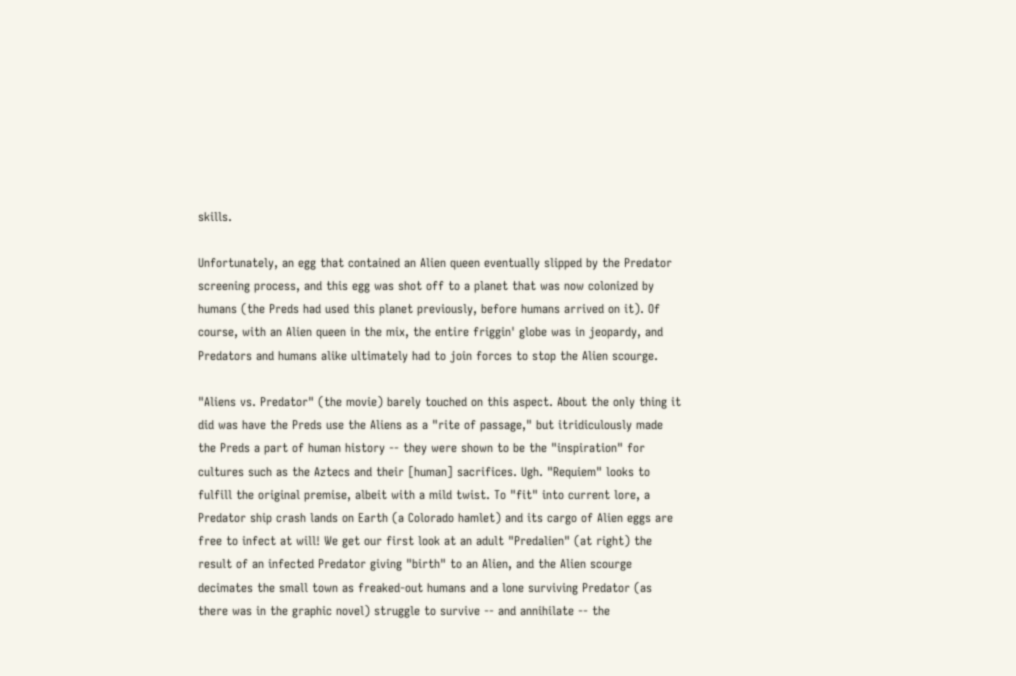skills.

Unfortunately, an egg that contained an Alien queen eventually slipped by the Predator screening process, and this egg was shot off to a planet that was now colonized by humans (the Preds had used this planet previously, before humans arrived on it). Of course, with an Alien queen in the mix, the entire friggin' globe was in jeopardy, and Predators and humans alike ultimately had to join forces to stop the Alien scourge.

"Aliens vs. Predator" (the movie) barely touched on this aspect. About the only thing it did was have the Preds use the Aliens as a "rite of passage," but itridiculously made the Preds a part of human history -- they were shown to be the "inspiration" for cultures such as the Aztecs and their [human] sacrifices. Ugh. "Requiem" looks to fulfill the original premise, albeit with a mild twist. To "fit" into current lore, a Predator ship crash lands on Earth (a Colorado hamlet) and its cargo of Alien eggs are free to infect at will! We get our first look at an adult "Predalien" (at right) the result of an infected Predator giving "birth" to an Alien, and the Alien scourge decimates the small town as freaked-out humans and a lone surviving Predator (as there was in the graphic novel) struggle to survive -- and annihilate -- the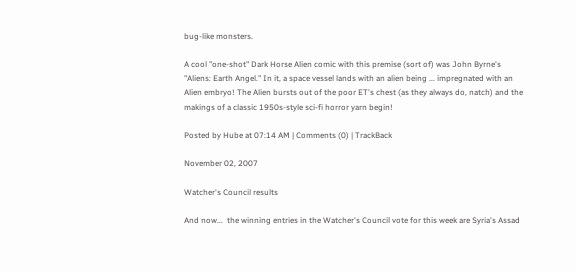bug-like monsters.

A cool "one-shot" Dark Horse Alien comic with this premise (sort of) was John Byrne's "Aliens: Earth Angel." In it, a space vessel lands with an alien being ... impregnated with an Alien embryo! The Alien bursts out of the poor ET's chest (as they always do, natch) and the makings of a classic 1950s-style sci-fi horror yarn begin!

Posted by Hube at 07:14 AM | Comments (0) | TrackBack

November 02, 2007

Watcher's Council results

And now...  the winning entries in the Watcher's Council vote for this week are Syria's Assad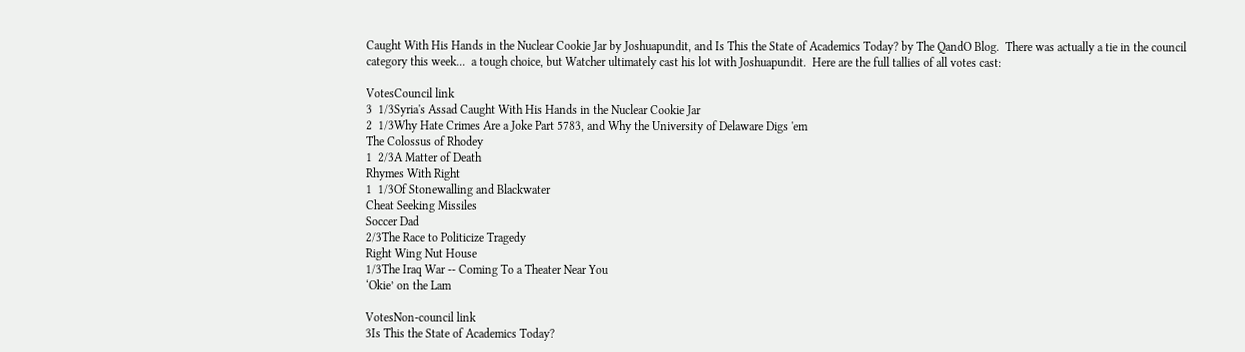Caught With His Hands in the Nuclear Cookie Jar by Joshuapundit, and Is This the State of Academics Today? by The QandO Blog.  There was actually a tie in the council category this week...  a tough choice, but Watcher ultimately cast his lot with Joshuapundit.  Here are the full tallies of all votes cast:

VotesCouncil link
3  1/3Syria's Assad Caught With His Hands in the Nuclear Cookie Jar
2  1/3Why Hate Crimes Are a Joke Part 5783, and Why the University of Delaware Digs 'em
The Colossus of Rhodey
1  2/3A Matter of Death
Rhymes With Right
1  1/3Of Stonewalling and Blackwater
Cheat Seeking Missiles
Soccer Dad
2/3The Race to Politicize Tragedy
Right Wing Nut House
1/3The Iraq War -- Coming To a Theater Near You
‘Okie’ on the Lam

VotesNon-council link
3Is This the State of Academics Today?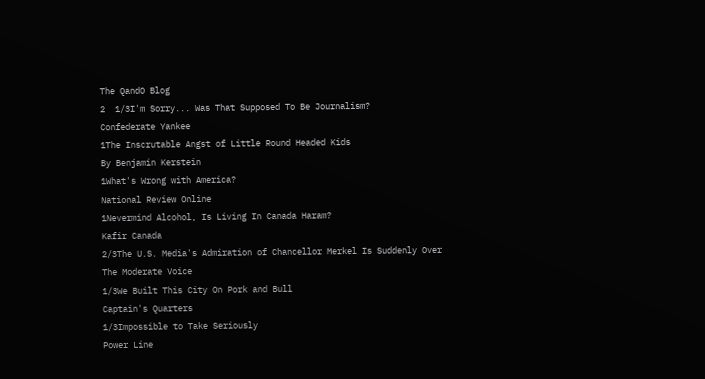The QandO Blog
2  1/3I'm Sorry... Was That Supposed To Be Journalism?
Confederate Yankee
1The Inscrutable Angst of Little Round Headed Kids
By Benjamin Kerstein
1What's Wrong with America?
National Review Online
1Nevermind Alcohol, Is Living In Canada Haram?
Kafir Canada
2/3The U.S. Media's Admiration of Chancellor Merkel Is Suddenly Over
The Moderate Voice
1/3We Built This City On Pork and Bull
Captain's Quarters
1/3Impossible to Take Seriously
Power Line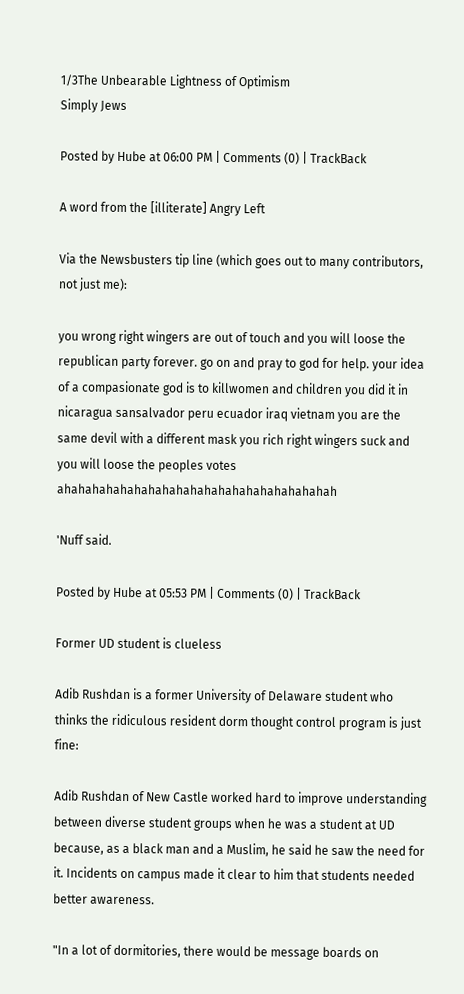1/3The Unbearable Lightness of Optimism
Simply Jews

Posted by Hube at 06:00 PM | Comments (0) | TrackBack

A word from the [illiterate] Angry Left

Via the Newsbusters tip line (which goes out to many contributors, not just me):

you wrong right wingers are out of touch and you will loose the republican party forever. go on and pray to god for help. your idea of a compasionate god is to killwomen and children you did it in nicaragua sansalvador peru ecuador iraq vietnam you are the same devil with a different mask you rich right wingers suck and you will loose the peoples votes ahahahahahahahahahahahahahahahahahahahah

'Nuff said.

Posted by Hube at 05:53 PM | Comments (0) | TrackBack

Former UD student is clueless

Adib Rushdan is a former University of Delaware student who thinks the ridiculous resident dorm thought control program is just fine:

Adib Rushdan of New Castle worked hard to improve understanding between diverse student groups when he was a student at UD because, as a black man and a Muslim, he said he saw the need for it. Incidents on campus made it clear to him that students needed better awareness.

"In a lot of dormitories, there would be message boards on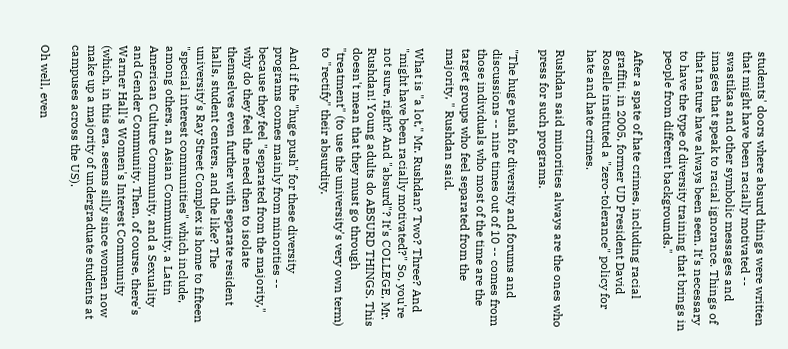students' doors where absurd things were written that might have been racially motivated -- swastikas and other symbolic messages and images that speak to racial ignorance. Things of that nature have always been seen. It's necessary to have the type of diversity training that brings in people from different backgrounds."

After a spate of hate crimes, including racial graffiti, in 2005, former UD President David Roselle instituted a "zero-tolerance" policy for hate and hate crimes.

Rushdan said minorities always are the ones who press for such programs.

"The huge push for diversity and forums and discussions -- nine times out of 10 -- comes from those individuals who most of the time are the target groups who feel separated from the majority, " Rushdan said.

What is "a lot," Mr. Rushdan? Two? Three? And "might have been racially motivated?" So, you're not sure, right? And "absurd"? It's COLLEGE, Mr. Rushdan! Young adults do ABSURD THINGS. This doesn't mean that they must go through "treatment" (to use the university's very own term) to "rectify" their absurdity.

And if the "huge push" for these diversity programs comes mainly from minorities -- because they feel "separated from the majority," why do they feel the need then to isolate themselves even further with separate resident halls, student centers, and the like? The university's Ray Street Complex is home to fifteen "special interest communities" which include, among others, an Asian Community, a Latin American Culture Community, and a Sexuality and Gender Community. Then, of course, there's Warner Hall's Women's Interest Community (which, in this era, seems silly since women now make up a majority of undergraduate students at campuses across the US).

Oh well, even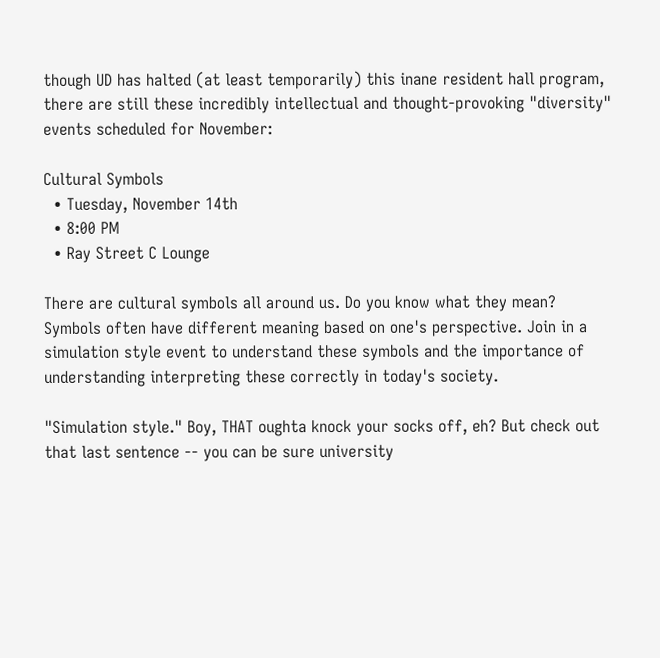though UD has halted (at least temporarily) this inane resident hall program, there are still these incredibly intellectual and thought-provoking "diversity" events scheduled for November:

Cultural Symbols
  • Tuesday, November 14th
  • 8:00 PM
  • Ray Street C Lounge

There are cultural symbols all around us. Do you know what they mean? Symbols often have different meaning based on one's perspective. Join in a simulation style event to understand these symbols and the importance of understanding interpreting these correctly in today's society.

"Simulation style." Boy, THAT oughta knock your socks off, eh? But check out that last sentence -- you can be sure university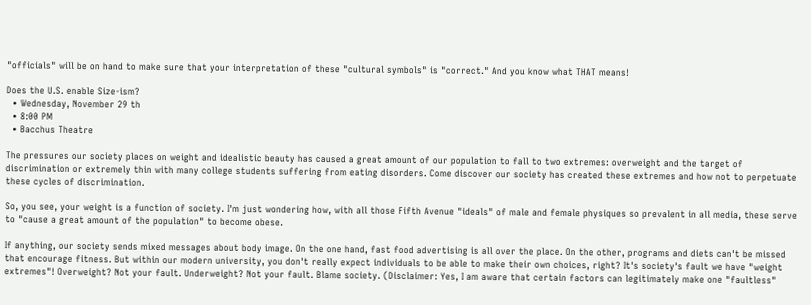"officials" will be on hand to make sure that your interpretation of these "cultural symbols" is "correct." And you know what THAT means!

Does the U.S. enable Size-ism?
  • Wednesday, November 29 th
  • 8:00 PM
  • Bacchus Theatre

The pressures our society places on weight and idealistic beauty has caused a great amount of our population to fall to two extremes: overweight and the target of discrimination or extremely thin with many college students suffering from eating disorders. Come discover our society has created these extremes and how not to perpetuate these cycles of discrimination.

So, you see, your weight is a function of society. I'm just wondering how, with all those Fifth Avenue "ideals" of male and female physiques so prevalent in all media, these serve to "cause a great amount of the population" to become obese.

If anything, our society sends mixed messages about body image. On the one hand, fast food advertising is all over the place. On the other, programs and diets can't be missed that encourage fitness. But within our modern university, you don't really expect individuals to be able to make their own choices, right? It's society's fault we have "weight extremes"! Overweight? Not your fault. Underweight? Not your fault. Blame society. (Disclaimer: Yes, I am aware that certain factors can legitimately make one "faultless"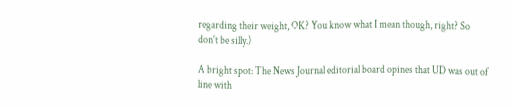regarding their weight, OK? You know what I mean though, right? So don't be silly.)

A bright spot: The News Journal editorial board opines that UD was out of line with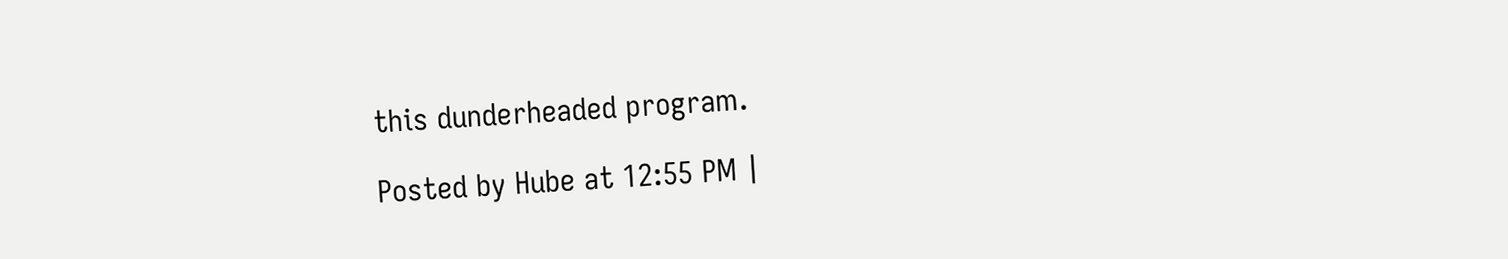this dunderheaded program.

Posted by Hube at 12:55 PM |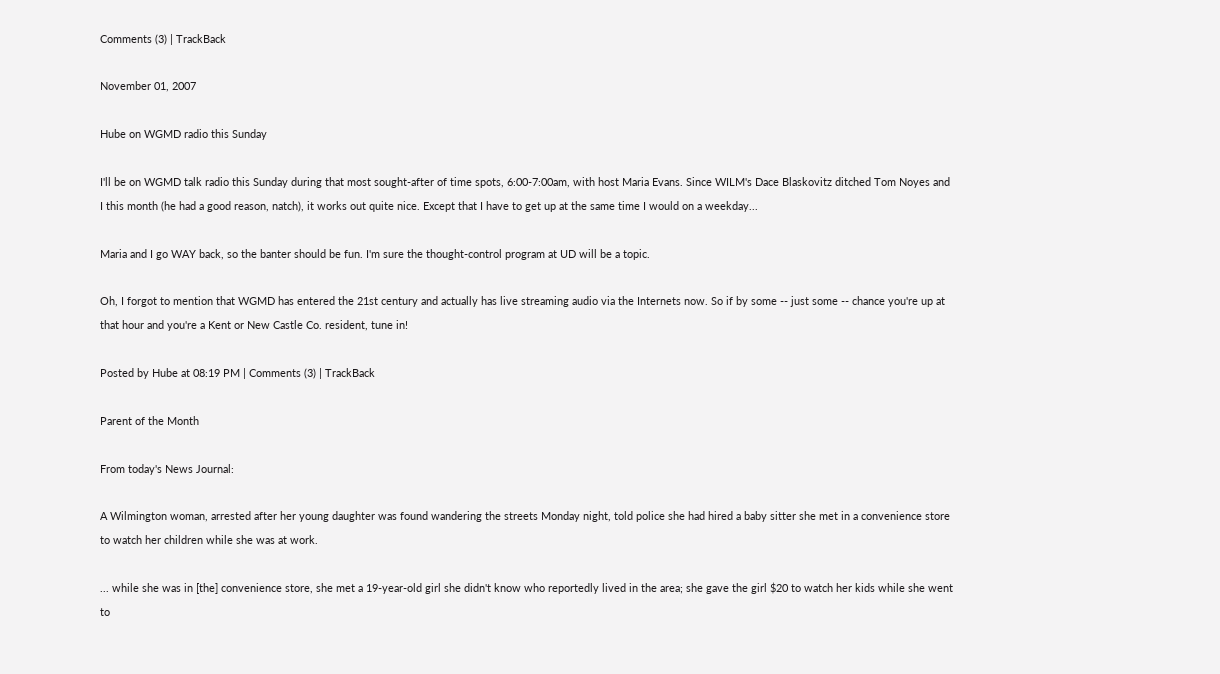Comments (3) | TrackBack

November 01, 2007

Hube on WGMD radio this Sunday

I'll be on WGMD talk radio this Sunday during that most sought-after of time spots, 6:00-7:00am, with host Maria Evans. Since WILM's Dace Blaskovitz ditched Tom Noyes and I this month (he had a good reason, natch), it works out quite nice. Except that I have to get up at the same time I would on a weekday...

Maria and I go WAY back, so the banter should be fun. I'm sure the thought-control program at UD will be a topic.

Oh, I forgot to mention that WGMD has entered the 21st century and actually has live streaming audio via the Internets now. So if by some -- just some -- chance you're up at that hour and you're a Kent or New Castle Co. resident, tune in!

Posted by Hube at 08:19 PM | Comments (3) | TrackBack

Parent of the Month

From today's News Journal:

A Wilmington woman, arrested after her young daughter was found wandering the streets Monday night, told police she had hired a baby sitter she met in a convenience store to watch her children while she was at work.

... while she was in [the] convenience store, she met a 19-year-old girl she didn't know who reportedly lived in the area; she gave the girl $20 to watch her kids while she went to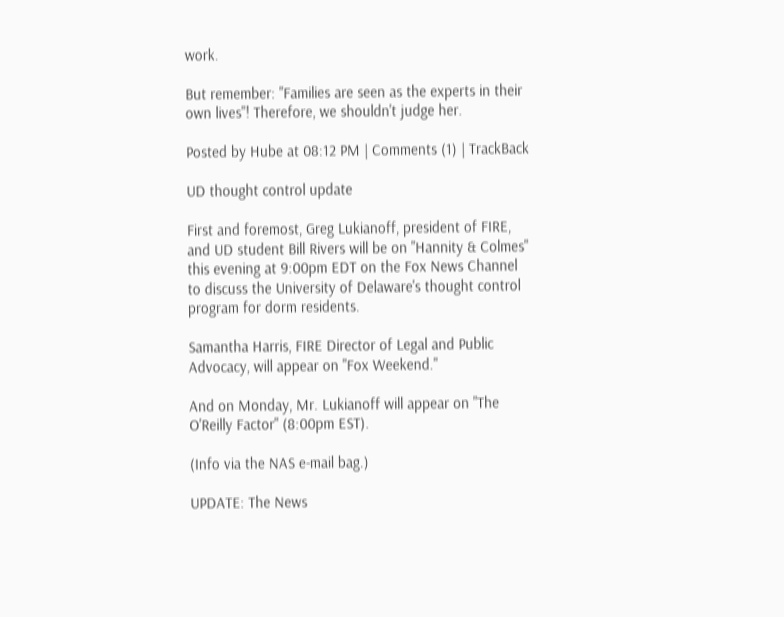work.

But remember: "Families are seen as the experts in their own lives"! Therefore, we shouldn't judge her.

Posted by Hube at 08:12 PM | Comments (1) | TrackBack

UD thought control update

First and foremost, Greg Lukianoff, president of FIRE, and UD student Bill Rivers will be on "Hannity & Colmes" this evening at 9:00pm EDT on the Fox News Channel to discuss the University of Delaware's thought control program for dorm residents.

Samantha Harris, FIRE Director of Legal and Public Advocacy, will appear on "Fox Weekend."

And on Monday, Mr. Lukianoff will appear on "The O'Reilly Factor" (8:00pm EST).

(Info via the NAS e-mail bag.)

UPDATE: The News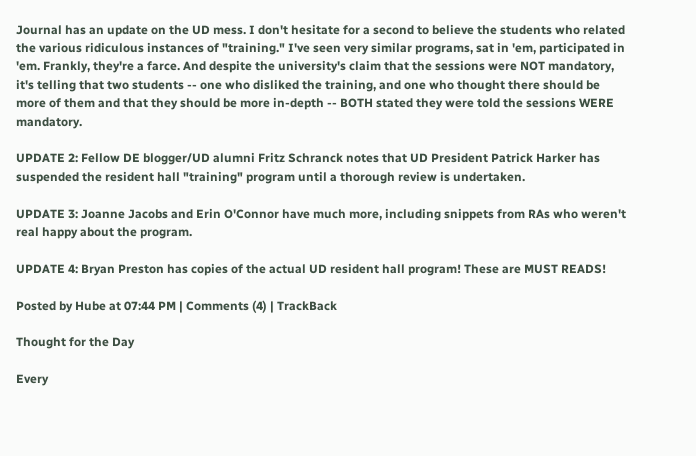Journal has an update on the UD mess. I don't hesitate for a second to believe the students who related the various ridiculous instances of "training." I've seen very similar programs, sat in 'em, participated in 'em. Frankly, they're a farce. And despite the university's claim that the sessions were NOT mandatory, it's telling that two students -- one who disliked the training, and one who thought there should be more of them and that they should be more in-depth -- BOTH stated they were told the sessions WERE mandatory.

UPDATE 2: Fellow DE blogger/UD alumni Fritz Schranck notes that UD President Patrick Harker has suspended the resident hall "training" program until a thorough review is undertaken.

UPDATE 3: Joanne Jacobs and Erin O'Connor have much more, including snippets from RAs who weren't real happy about the program.

UPDATE 4: Bryan Preston has copies of the actual UD resident hall program! These are MUST READS!

Posted by Hube at 07:44 PM | Comments (4) | TrackBack

Thought for the Day

Every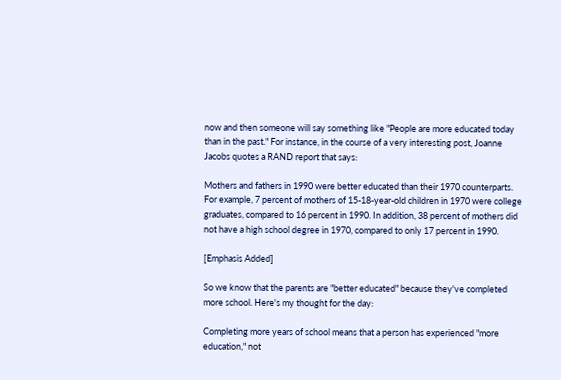now and then someone will say something like "People are more educated today than in the past." For instance, in the course of a very interesting post, Joanne Jacobs quotes a RAND report that says:

Mothers and fathers in 1990 were better educated than their 1970 counterparts. For example, 7 percent of mothers of 15-18-year-old children in 1970 were college graduates, compared to 16 percent in 1990. In addition, 38 percent of mothers did not have a high school degree in 1970, compared to only 17 percent in 1990.

[Emphasis Added]

So we know that the parents are "better educated" because they've completed more school. Here's my thought for the day:

Completing more years of school means that a person has experienced "more education," not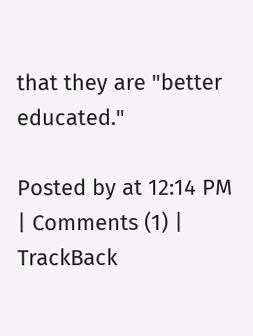that they are "better educated."

Posted by at 12:14 PM | Comments (1) | TrackBack